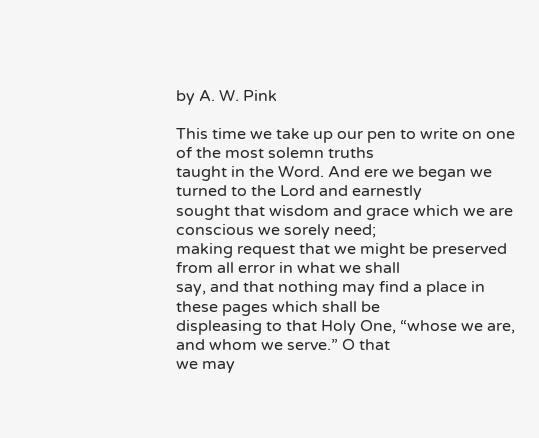by A. W. Pink

This time we take up our pen to write on one of the most solemn truths
taught in the Word. And ere we began we turned to the Lord and earnestly
sought that wisdom and grace which we are conscious we sorely need;
making request that we might be preserved from all error in what we shall
say, and that nothing may find a place in these pages which shall be
displeasing to that Holy One, “whose we are, and whom we serve.” O that
we may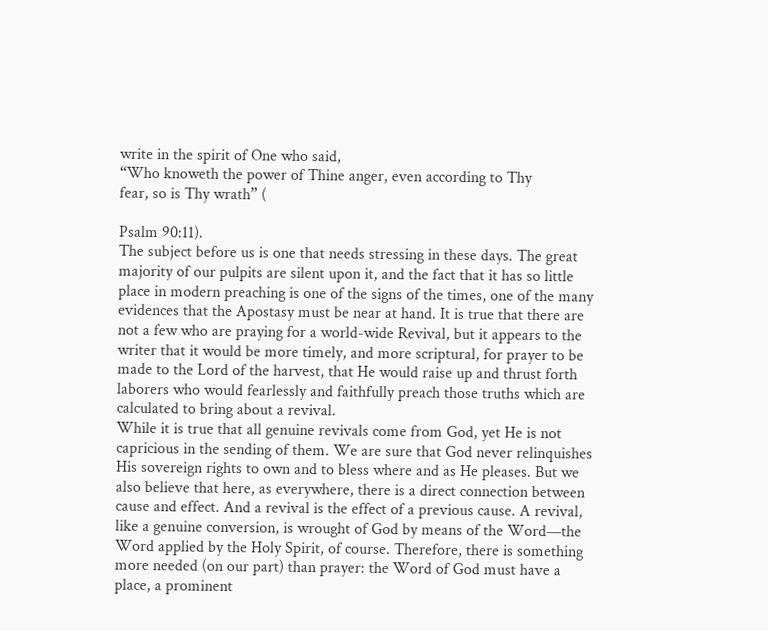write in the spirit of One who said,
“Who knoweth the power of Thine anger, even according to Thy
fear, so is Thy wrath” (

Psalm 90:11).
The subject before us is one that needs stressing in these days. The great
majority of our pulpits are silent upon it, and the fact that it has so little
place in modern preaching is one of the signs of the times, one of the many
evidences that the Apostasy must be near at hand. It is true that there are
not a few who are praying for a world-wide Revival, but it appears to the
writer that it would be more timely, and more scriptural, for prayer to be
made to the Lord of the harvest, that He would raise up and thrust forth
laborers who would fearlessly and faithfully preach those truths which are
calculated to bring about a revival.
While it is true that all genuine revivals come from God, yet He is not
capricious in the sending of them. We are sure that God never relinquishes
His sovereign rights to own and to bless where and as He pleases. But we
also believe that here, as everywhere, there is a direct connection between
cause and effect. And a revival is the effect of a previous cause. A revival,
like a genuine conversion, is wrought of God by means of the Word—the
Word applied by the Holy Spirit, of course. Therefore, there is something
more needed (on our part) than prayer: the Word of God must have a
place, a prominent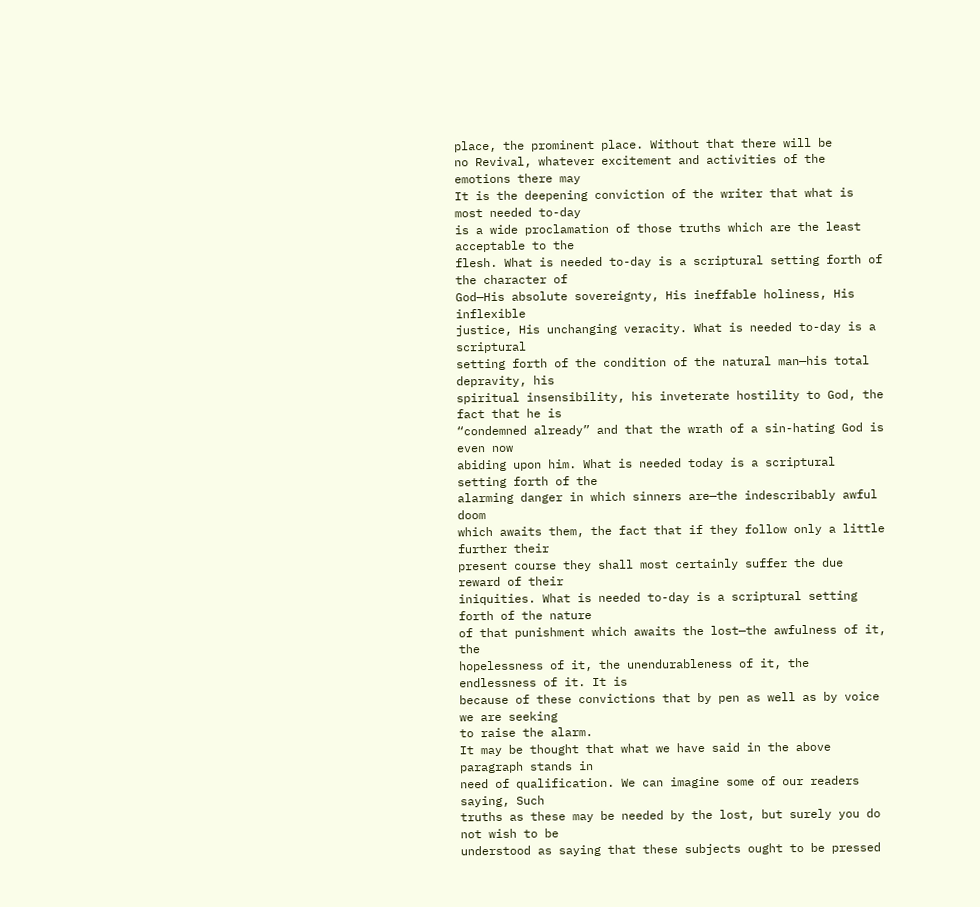place, the prominent place. Without that there will be
no Revival, whatever excitement and activities of the emotions there may
It is the deepening conviction of the writer that what is most needed to-day
is a wide proclamation of those truths which are the least acceptable to the
flesh. What is needed to-day is a scriptural setting forth of the character of
God—His absolute sovereignty, His ineffable holiness, His inflexible
justice, His unchanging veracity. What is needed to-day is a scriptural
setting forth of the condition of the natural man—his total depravity, his
spiritual insensibility, his inveterate hostility to God, the fact that he is
“condemned already” and that the wrath of a sin-hating God is even now
abiding upon him. What is needed today is a scriptural setting forth of the
alarming danger in which sinners are—the indescribably awful doom
which awaits them, the fact that if they follow only a little further their
present course they shall most certainly suffer the due reward of their
iniquities. What is needed to-day is a scriptural setting forth of the nature
of that punishment which awaits the lost—the awfulness of it, the
hopelessness of it, the unendurableness of it, the endlessness of it. It is
because of these convictions that by pen as well as by voice we are seeking
to raise the alarm.
It may be thought that what we have said in the above paragraph stands in
need of qualification. We can imagine some of our readers saying, Such
truths as these may be needed by the lost, but surely you do not wish to be
understood as saying that these subjects ought to be pressed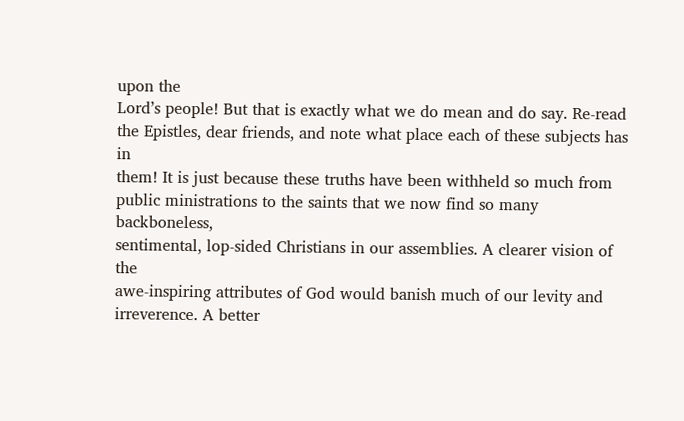upon the
Lord’s people! But that is exactly what we do mean and do say. Re-read
the Epistles, dear friends, and note what place each of these subjects has in
them! It is just because these truths have been withheld so much from
public ministrations to the saints that we now find so many backboneless,
sentimental, lop-sided Christians in our assemblies. A clearer vision of the
awe-inspiring attributes of God would banish much of our levity and
irreverence. A better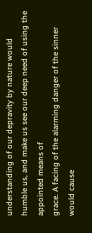understanding of our depravity by nature would
humble us, and make us see our deep need of using the appointed means of
grace. A facing of the alarming danger of the sinner would cause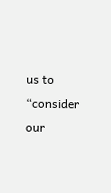us to
“consider our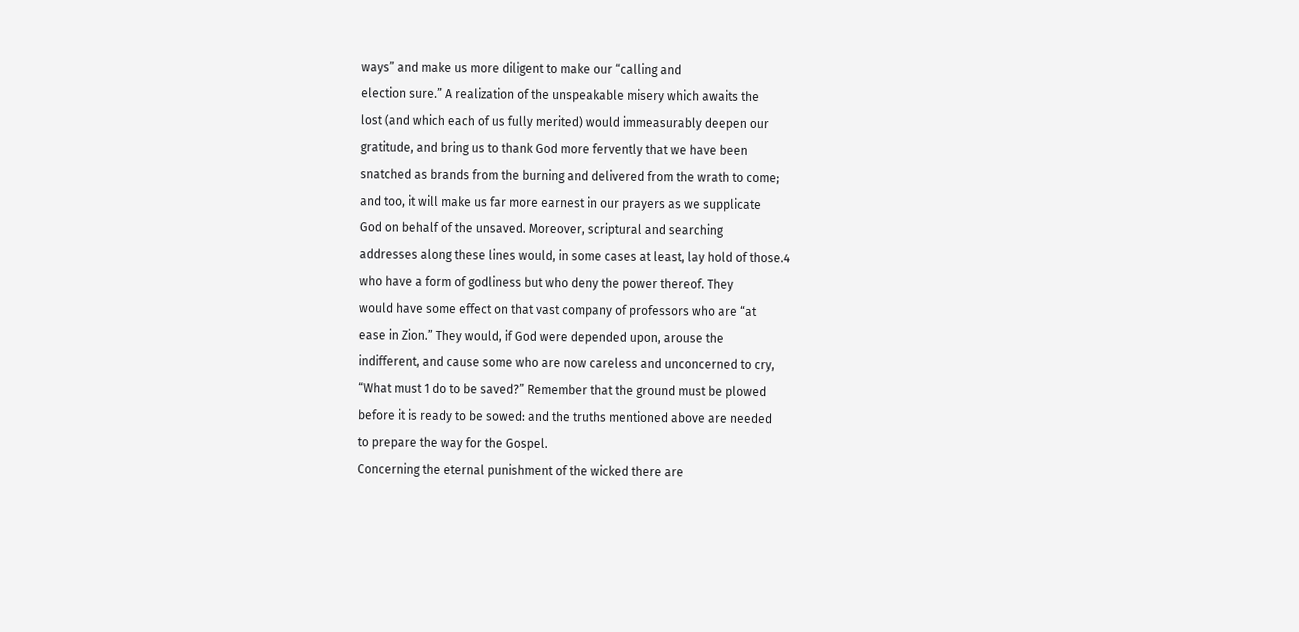ways” and make us more diligent to make our “calling and
election sure.” A realization of the unspeakable misery which awaits the
lost (and which each of us fully merited) would immeasurably deepen our
gratitude, and bring us to thank God more fervently that we have been
snatched as brands from the burning and delivered from the wrath to come;
and too, it will make us far more earnest in our prayers as we supplicate
God on behalf of the unsaved. Moreover, scriptural and searching
addresses along these lines would, in some cases at least, lay hold of those.4
who have a form of godliness but who deny the power thereof. They
would have some effect on that vast company of professors who are “at
ease in Zion.” They would, if God were depended upon, arouse the
indifferent, and cause some who are now careless and unconcerned to cry,
“What must 1 do to be saved?” Remember that the ground must be plowed
before it is ready to be sowed: and the truths mentioned above are needed
to prepare the way for the Gospel.
Concerning the eternal punishment of the wicked there are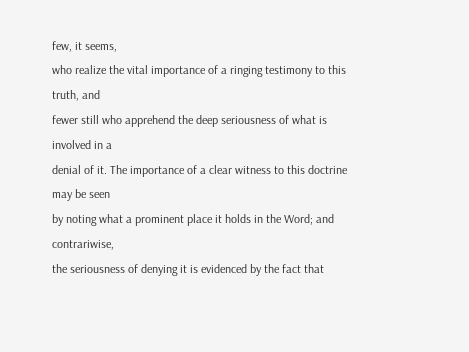few, it seems,
who realize the vital importance of a ringing testimony to this truth, and
fewer still who apprehend the deep seriousness of what is involved in a
denial of it. The importance of a clear witness to this doctrine may be seen
by noting what a prominent place it holds in the Word; and contrariwise,
the seriousness of denying it is evidenced by the fact that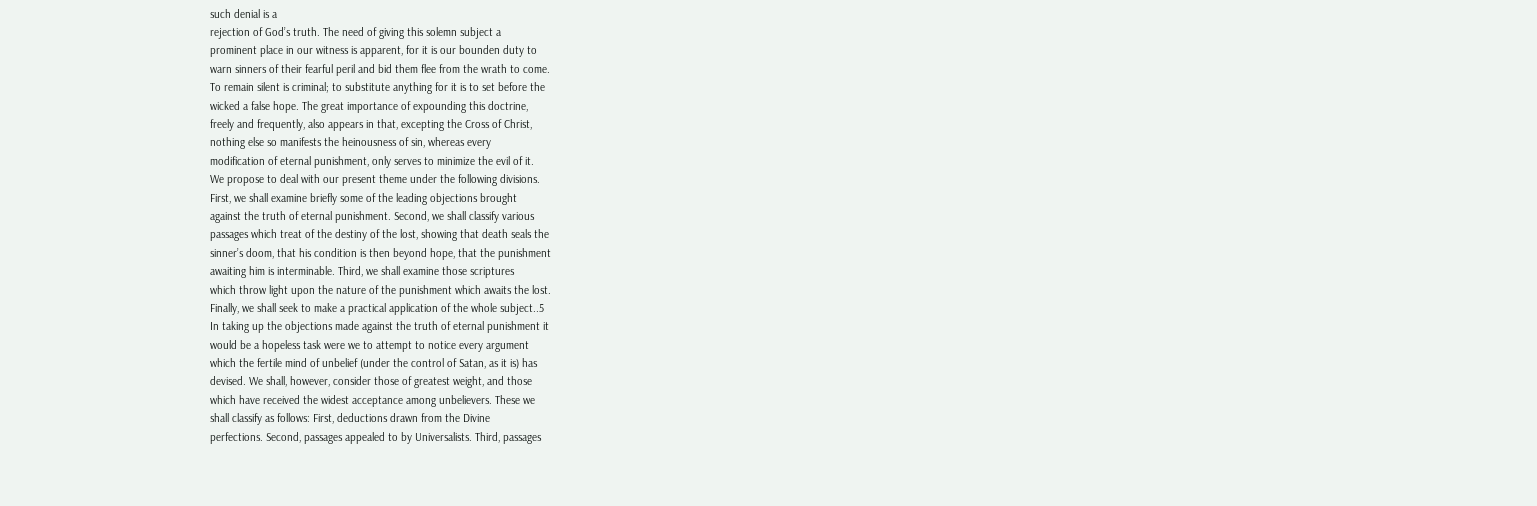such denial is a
rejection of God’s truth. The need of giving this solemn subject a
prominent place in our witness is apparent, for it is our bounden duty to
warn sinners of their fearful peril and bid them flee from the wrath to come.
To remain silent is criminal; to substitute anything for it is to set before the
wicked a false hope. The great importance of expounding this doctrine,
freely and frequently, also appears in that, excepting the Cross of Christ,
nothing else so manifests the heinousness of sin, whereas every
modification of eternal punishment, only serves to minimize the evil of it.
We propose to deal with our present theme under the following divisions.
First, we shall examine briefly some of the leading objections brought
against the truth of eternal punishment. Second, we shall classify various
passages which treat of the destiny of the lost, showing that death seals the
sinner’s doom, that his condition is then beyond hope, that the punishment
awaiting him is interminable. Third, we shall examine those scriptures
which throw light upon the nature of the punishment which awaits the lost.
Finally, we shall seek to make a practical application of the whole subject..5
In taking up the objections made against the truth of eternal punishment it
would be a hopeless task were we to attempt to notice every argument
which the fertile mind of unbelief (under the control of Satan, as it is) has
devised. We shall, however, consider those of greatest weight, and those
which have received the widest acceptance among unbelievers. These we
shall classify as follows: First, deductions drawn from the Divine
perfections. Second, passages appealed to by Universalists. Third, passages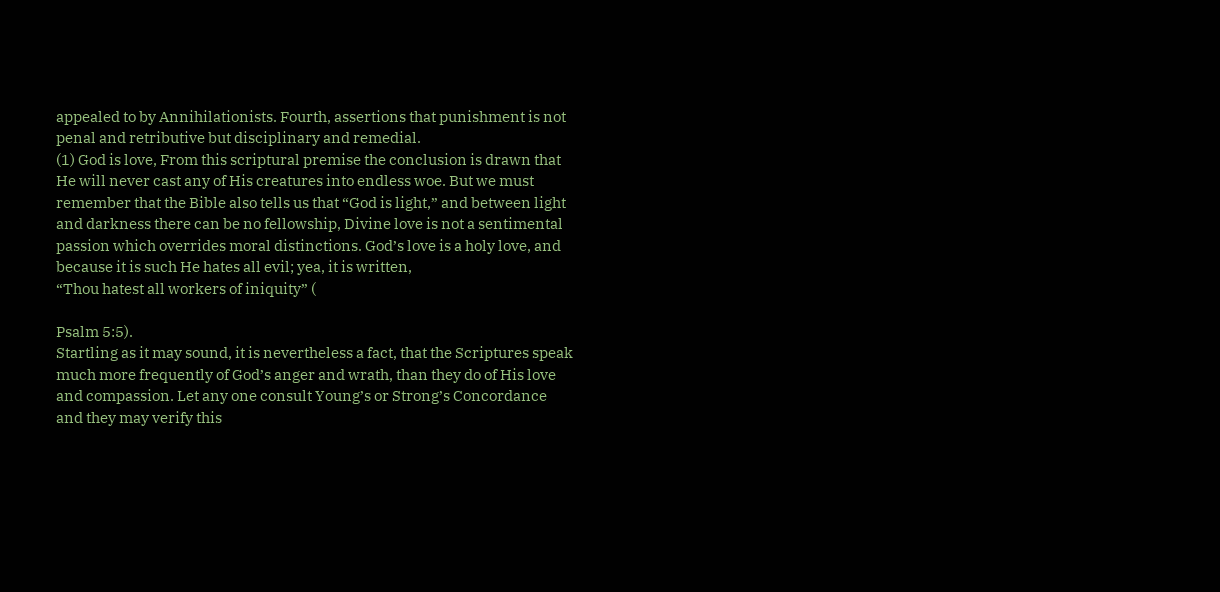appealed to by Annihilationists. Fourth, assertions that punishment is not
penal and retributive but disciplinary and remedial.
(1) God is love, From this scriptural premise the conclusion is drawn that
He will never cast any of His creatures into endless woe. But we must
remember that the Bible also tells us that “God is light,” and between light
and darkness there can be no fellowship, Divine love is not a sentimental
passion which overrides moral distinctions. God’s love is a holy love, and
because it is such He hates all evil; yea, it is written,
“Thou hatest all workers of iniquity” (

Psalm 5:5).
Startling as it may sound, it is nevertheless a fact, that the Scriptures speak
much more frequently of God’s anger and wrath, than they do of His love
and compassion. Let any one consult Young’s or Strong’s Concordance
and they may verify this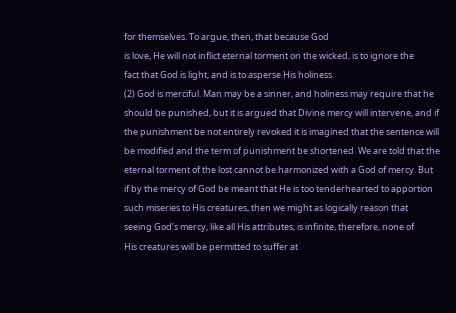for themselves. To argue, then, that because God
is love, He will not inflict eternal torment on the wicked, is to ignore the
fact that God is light, and is to asperse His holiness.
(2) God is merciful. Man may be a sinner, and holiness may require that he
should be punished, but it is argued that Divine mercy will intervene, and if
the punishment be not entirely revoked it is imagined that the sentence will
be modified and the term of punishment be shortened. We are told that the
eternal torment of the lost cannot be harmonized with a God of mercy. But
if by the mercy of God be meant that He is too tenderhearted to apportion
such miseries to His creatures, then we might as logically reason that
seeing God’s mercy, like all His attributes, is infinite, therefore, none of
His creatures will be permitted to suffer at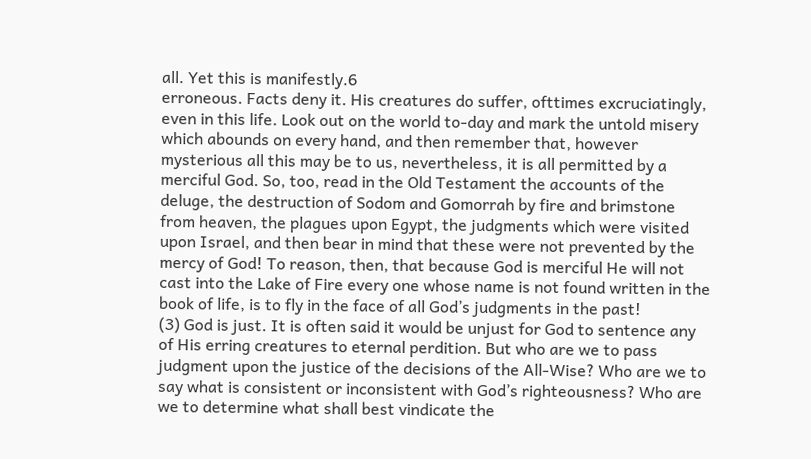all. Yet this is manifestly.6
erroneous. Facts deny it. His creatures do suffer, ofttimes excruciatingly,
even in this life. Look out on the world to-day and mark the untold misery
which abounds on every hand, and then remember that, however
mysterious all this may be to us, nevertheless, it is all permitted by a
merciful God. So, too, read in the Old Testament the accounts of the
deluge, the destruction of Sodom and Gomorrah by fire and brimstone
from heaven, the plagues upon Egypt, the judgments which were visited
upon Israel, and then bear in mind that these were not prevented by the
mercy of God! To reason, then, that because God is merciful He will not
cast into the Lake of Fire every one whose name is not found written in the
book of life, is to fly in the face of all God’s judgments in the past!
(3) God is just. It is often said it would be unjust for God to sentence any
of His erring creatures to eternal perdition. But who are we to pass
judgment upon the justice of the decisions of the All-Wise? Who are we to
say what is consistent or inconsistent with God’s righteousness? Who are
we to determine what shall best vindicate the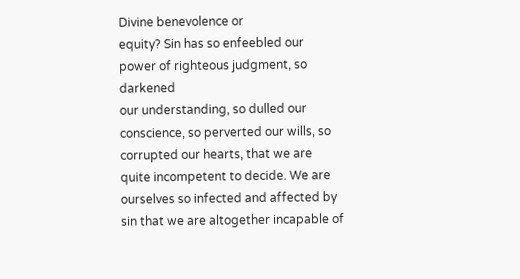Divine benevolence or
equity? Sin has so enfeebled our power of righteous judgment, so darkened
our understanding, so dulled our conscience, so perverted our wills, so
corrupted our hearts, that we are quite incompetent to decide. We are
ourselves so infected and affected by sin that we are altogether incapable of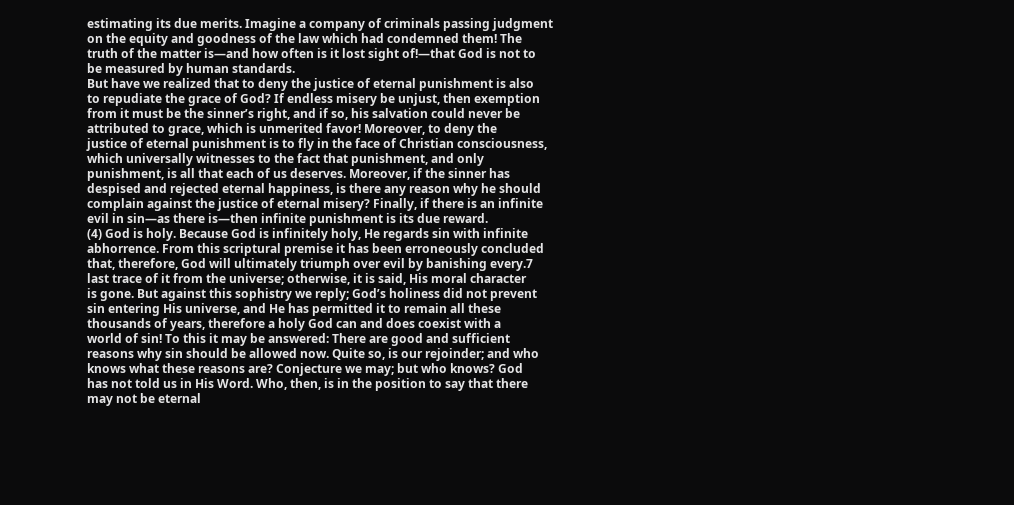estimating its due merits. Imagine a company of criminals passing judgment
on the equity and goodness of the law which had condemned them! The
truth of the matter is—and how often is it lost sight of!—that God is not to
be measured by human standards.
But have we realized that to deny the justice of eternal punishment is also
to repudiate the grace of God? If endless misery be unjust, then exemption
from it must be the sinner’s right, and if so, his salvation could never be
attributed to grace, which is unmerited favor! Moreover, to deny the
justice of eternal punishment is to fly in the face of Christian consciousness,
which universally witnesses to the fact that punishment, and only
punishment, is all that each of us deserves. Moreover, if the sinner has
despised and rejected eternal happiness, is there any reason why he should
complain against the justice of eternal misery? Finally, if there is an infinite
evil in sin—as there is—then infinite punishment is its due reward.
(4) God is holy. Because God is infinitely holy, He regards sin with infinite
abhorrence. From this scriptural premise it has been erroneously concluded
that, therefore, God will ultimately triumph over evil by banishing every.7
last trace of it from the universe; otherwise, it is said, His moral character
is gone. But against this sophistry we reply; God’s holiness did not prevent
sin entering His universe, and He has permitted it to remain all these
thousands of years, therefore a holy God can and does coexist with a
world of sin! To this it may be answered: There are good and sufficient
reasons why sin should be allowed now. Quite so, is our rejoinder; and who
knows what these reasons are? Conjecture we may; but who knows? God
has not told us in His Word. Who, then, is in the position to say that there
may not be eternal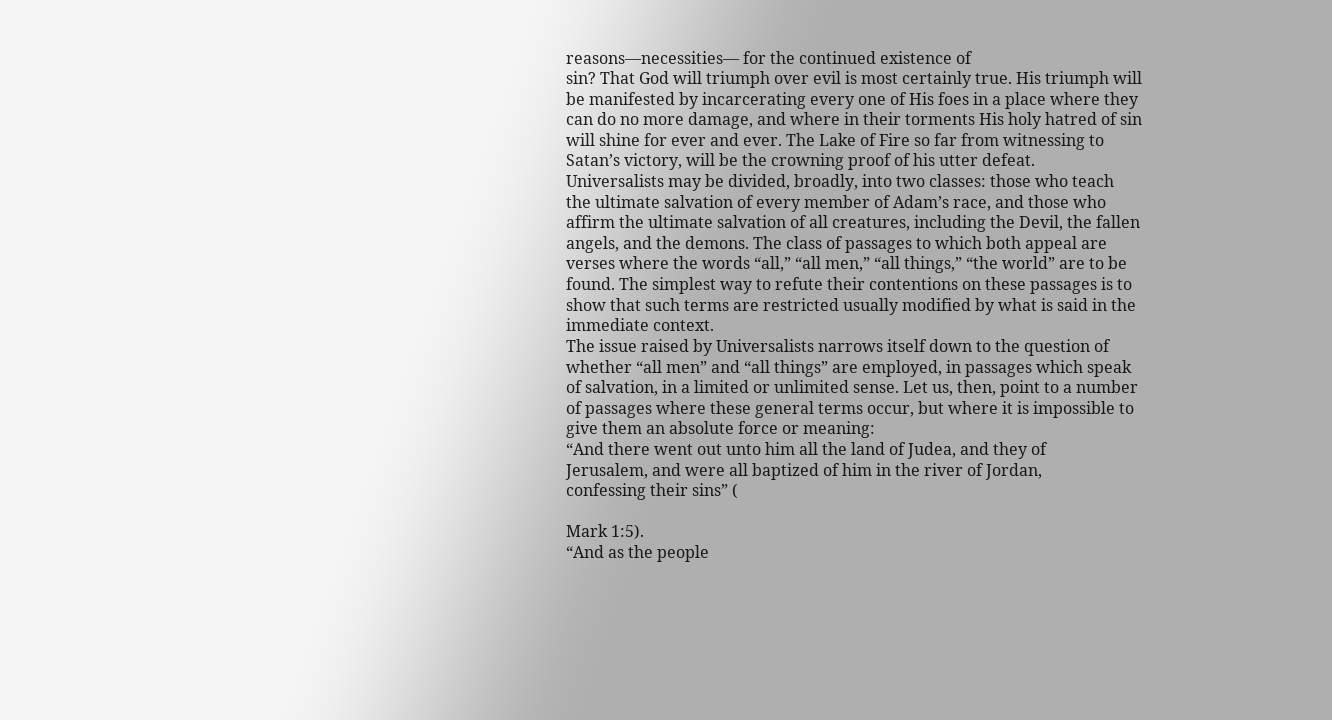reasons—necessities— for the continued existence of
sin? That God will triumph over evil is most certainly true. His triumph will
be manifested by incarcerating every one of His foes in a place where they
can do no more damage, and where in their torments His holy hatred of sin
will shine for ever and ever. The Lake of Fire so far from witnessing to
Satan’s victory, will be the crowning proof of his utter defeat.
Universalists may be divided, broadly, into two classes: those who teach
the ultimate salvation of every member of Adam’s race, and those who
affirm the ultimate salvation of all creatures, including the Devil, the fallen
angels, and the demons. The class of passages to which both appeal are
verses where the words “all,” “all men,” “all things,” “the world” are to be
found. The simplest way to refute their contentions on these passages is to
show that such terms are restricted usually modified by what is said in the
immediate context.
The issue raised by Universalists narrows itself down to the question of
whether “all men” and “all things” are employed, in passages which speak
of salvation, in a limited or unlimited sense. Let us, then, point to a number
of passages where these general terms occur, but where it is impossible to
give them an absolute force or meaning:
“And there went out unto him all the land of Judea, and they of
Jerusalem, and were all baptized of him in the river of Jordan,
confessing their sins” (

Mark 1:5).
“And as the people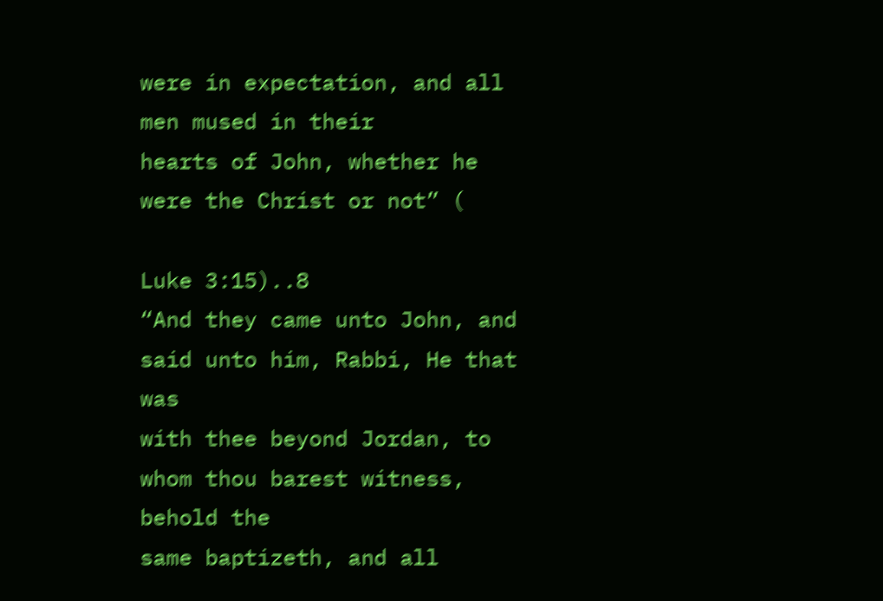were in expectation, and all men mused in their
hearts of John, whether he were the Christ or not” (

Luke 3:15)..8
“And they came unto John, and said unto him, Rabbi, He that was
with thee beyond Jordan, to whom thou barest witness, behold the
same baptizeth, and all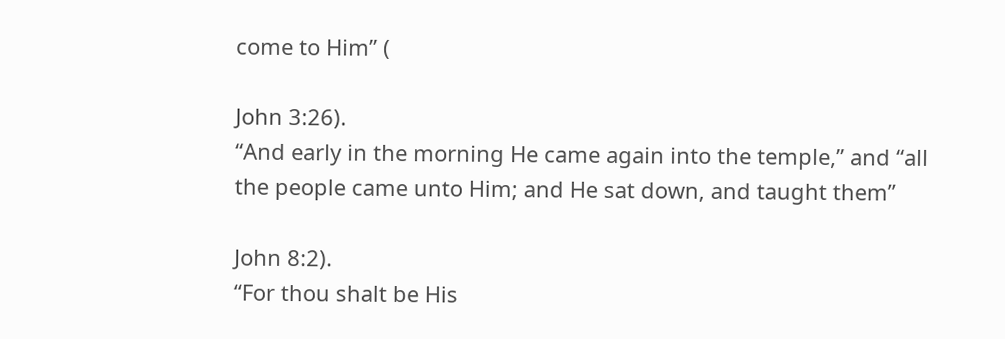come to Him” (

John 3:26).
“And early in the morning He came again into the temple,” and “all
the people came unto Him; and He sat down, and taught them”

John 8:2).
“For thou shalt be His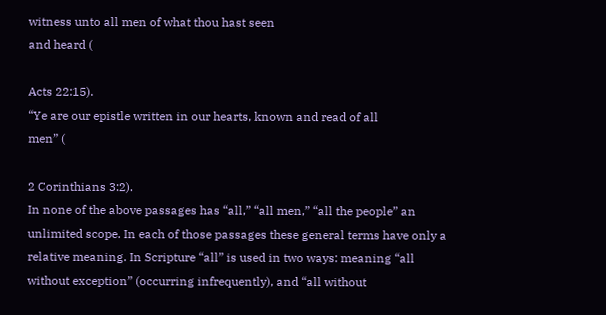witness unto all men of what thou hast seen
and heard (

Acts 22:15).
“Ye are our epistle written in our hearts, known and read of all
men” (

2 Corinthians 3:2).
In none of the above passages has “all,” “all men,” “all the people” an
unlimited scope. In each of those passages these general terms have only a
relative meaning. In Scripture “all” is used in two ways: meaning “all
without exception” (occurring infrequently), and “all without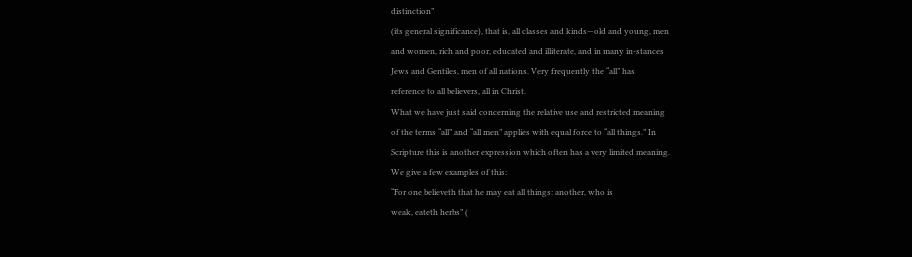distinction”
(its general significance), that is, all classes and kinds—old and young, men
and women, rich and poor, educated and illiterate, and in many in-stances
Jews and Gentiles, men of all nations. Very frequently the “all” has
reference to all believers, all in Christ.
What we have just said concerning the relative use and restricted meaning
of the terms “all” and “all men” applies with equal force to “all things.” In
Scripture this is another expression which often has a very limited meaning.
We give a few examples of this:
“For one believeth that he may eat all things: another, who is
weak, eateth herbs” (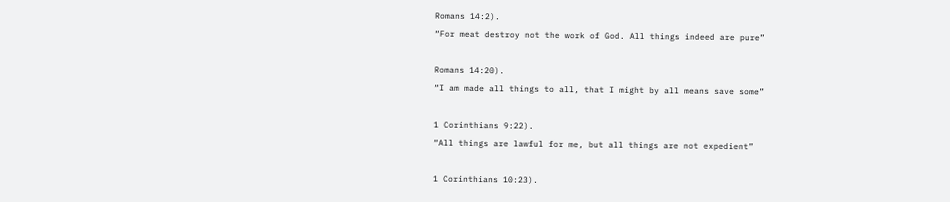Romans 14:2).
“For meat destroy not the work of God. All things indeed are pure”

Romans 14:20).
“I am made all things to all, that I might by all means save some”

1 Corinthians 9:22).
“All things are lawful for me, but all things are not expedient”

1 Corinthians 10:23).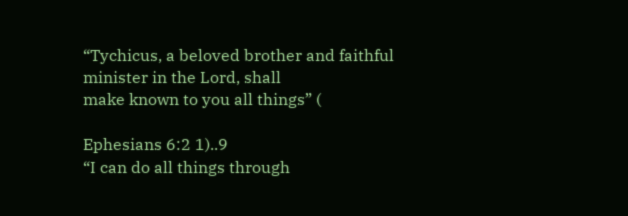“Tychicus, a beloved brother and faithful minister in the Lord, shall
make known to you all things” (

Ephesians 6:2 1)..9
“I can do all things through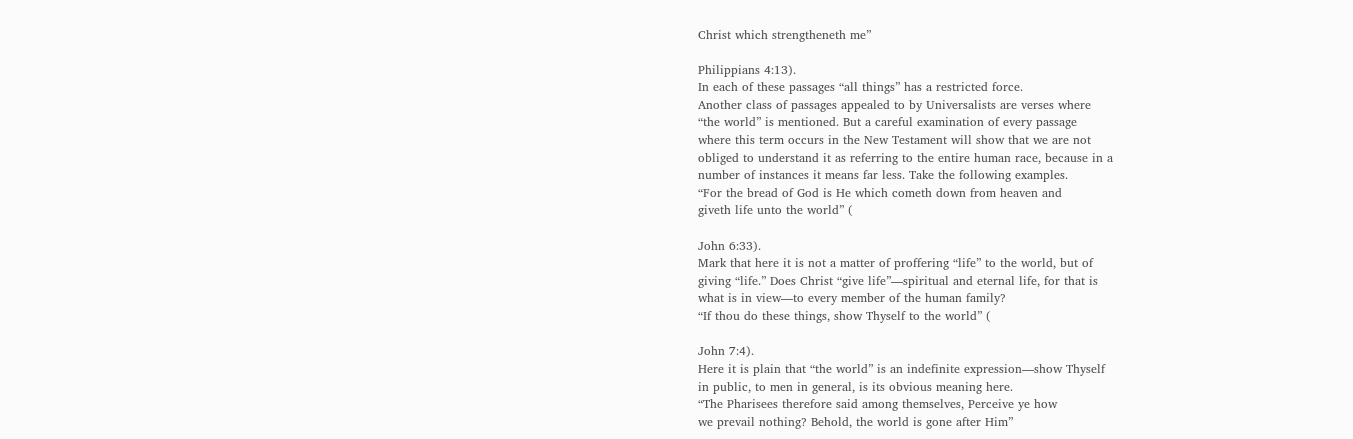Christ which strengtheneth me”

Philippians 4:13).
In each of these passages “all things” has a restricted force.
Another class of passages appealed to by Universalists are verses where
“the world” is mentioned. But a careful examination of every passage
where this term occurs in the New Testament will show that we are not
obliged to understand it as referring to the entire human race, because in a
number of instances it means far less. Take the following examples.
“For the bread of God is He which cometh down from heaven and
giveth life unto the world” (

John 6:33).
Mark that here it is not a matter of proffering “life” to the world, but of
giving “life.” Does Christ “give life”—spiritual and eternal life, for that is
what is in view—to every member of the human family?
“If thou do these things, show Thyself to the world” (

John 7:4).
Here it is plain that “the world” is an indefinite expression—show Thyself
in public, to men in general, is its obvious meaning here.
“The Pharisees therefore said among themselves, Perceive ye how
we prevail nothing? Behold, the world is gone after Him”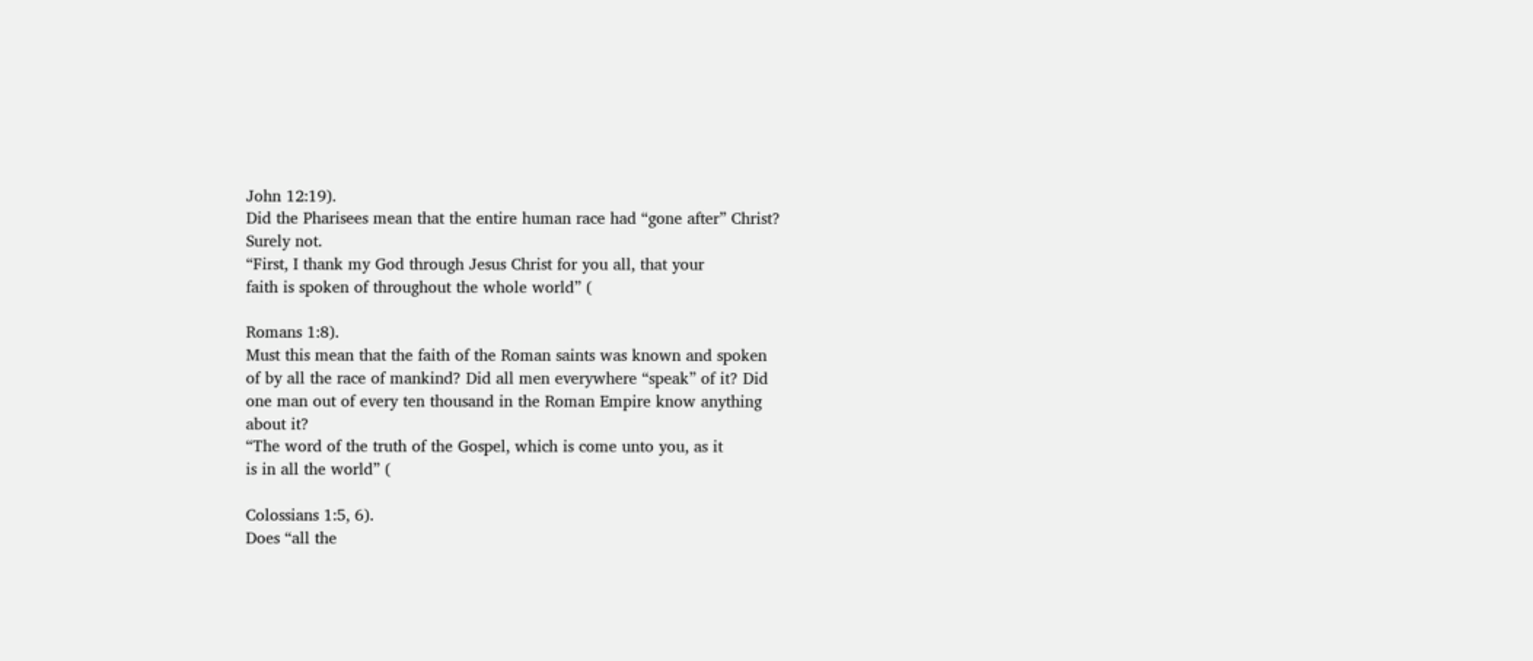John 12:19).
Did the Pharisees mean that the entire human race had “gone after” Christ?
Surely not.
“First, I thank my God through Jesus Christ for you all, that your
faith is spoken of throughout the whole world” (

Romans 1:8).
Must this mean that the faith of the Roman saints was known and spoken
of by all the race of mankind? Did all men everywhere “speak” of it? Did
one man out of every ten thousand in the Roman Empire know anything
about it?
“The word of the truth of the Gospel, which is come unto you, as it
is in all the world” (

Colossians 1:5, 6).
Does “all the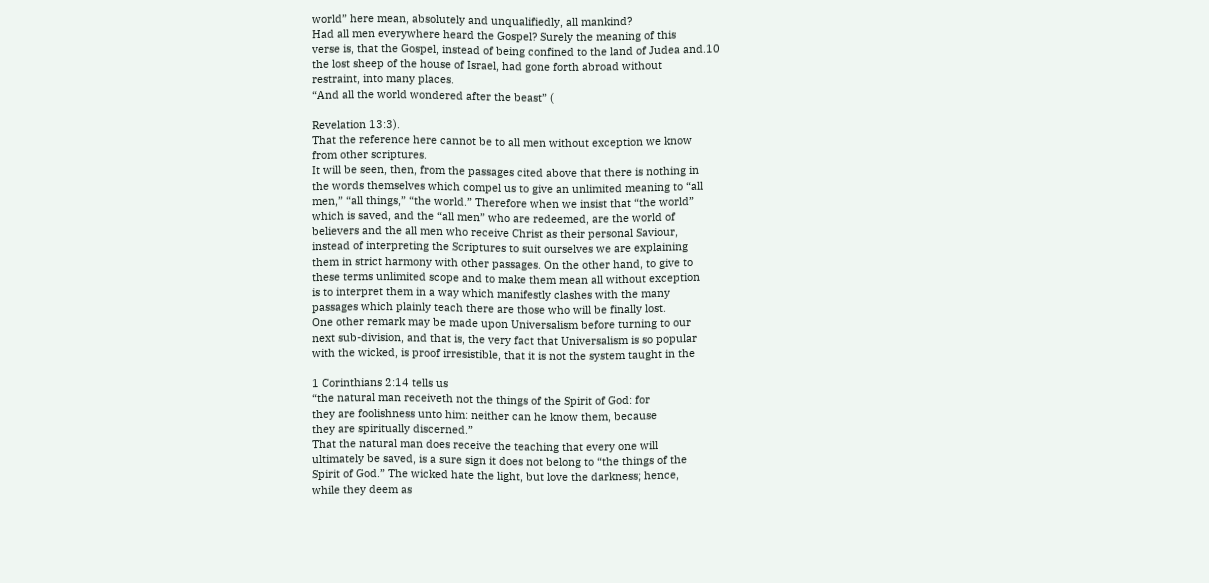world” here mean, absolutely and unqualifiedly, all mankind?
Had all men everywhere heard the Gospel? Surely the meaning of this
verse is, that the Gospel, instead of being confined to the land of Judea and.10
the lost sheep of the house of Israel, had gone forth abroad without
restraint, into many places.
“And all the world wondered after the beast” (

Revelation 13:3).
That the reference here cannot be to all men without exception we know
from other scriptures.
It will be seen, then, from the passages cited above that there is nothing in
the words themselves which compel us to give an unlimited meaning to “all
men,” “all things,” “the world.” Therefore when we insist that “the world”
which is saved, and the “all men” who are redeemed, are the world of
believers and the all men who receive Christ as their personal Saviour,
instead of interpreting the Scriptures to suit ourselves we are explaining
them in strict harmony with other passages. On the other hand, to give to
these terms unlimited scope and to make them mean all without exception
is to interpret them in a way which manifestly clashes with the many
passages which plainly teach there are those who will be finally lost.
One other remark may be made upon Universalism before turning to our
next sub-division, and that is, the very fact that Universalism is so popular
with the wicked, is proof irresistible, that it is not the system taught in the

1 Corinthians 2:14 tells us
“the natural man receiveth not the things of the Spirit of God: for
they are foolishness unto him: neither can he know them, because
they are spiritually discerned.”
That the natural man does receive the teaching that every one will
ultimately be saved, is a sure sign it does not belong to “the things of the
Spirit of God.” The wicked hate the light, but love the darkness; hence,
while they deem as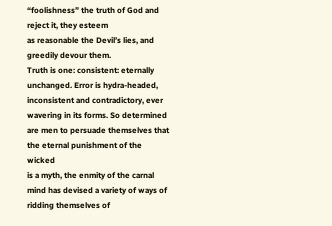“foolishness” the truth of God and reject it, they esteem
as reasonable the Devil’s lies, and greedily devour them.
Truth is one: consistent: eternally unchanged. Error is hydra-headed,
inconsistent and contradictory, ever wavering in its forms. So determined
are men to persuade themselves that the eternal punishment of the wicked
is a myth, the enmity of the carnal mind has devised a variety of ways of
ridding themselves of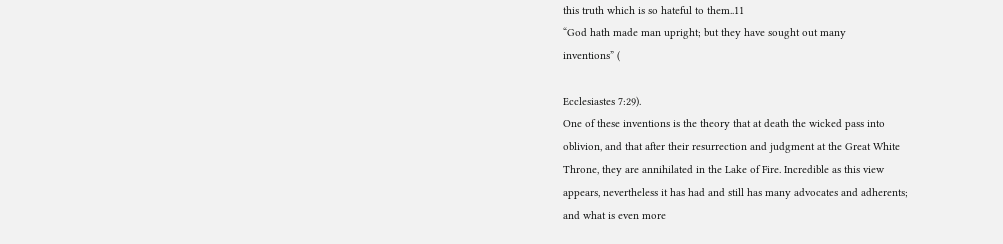this truth which is so hateful to them..11
“God hath made man upright; but they have sought out many
inventions” (

Ecclesiastes 7:29).
One of these inventions is the theory that at death the wicked pass into
oblivion, and that after their resurrection and judgment at the Great White
Throne, they are annihilated in the Lake of Fire. Incredible as this view
appears, nevertheless it has had and still has many advocates and adherents;
and what is even more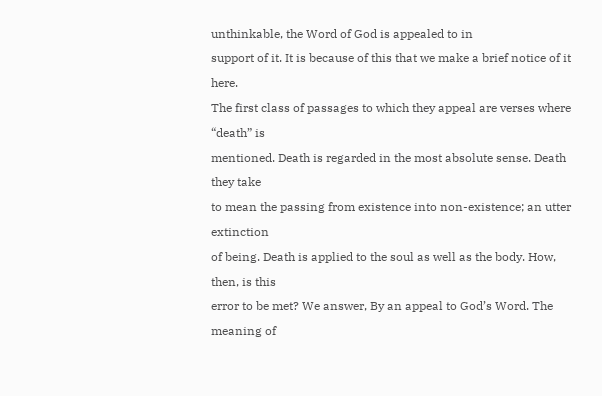unthinkable, the Word of God is appealed to in
support of it. It is because of this that we make a brief notice of it here.
The first class of passages to which they appeal are verses where “death” is
mentioned. Death is regarded in the most absolute sense. Death they take
to mean the passing from existence into non-existence; an utter extinction
of being. Death is applied to the soul as well as the body. How, then, is this
error to be met? We answer, By an appeal to God’s Word. The meaning of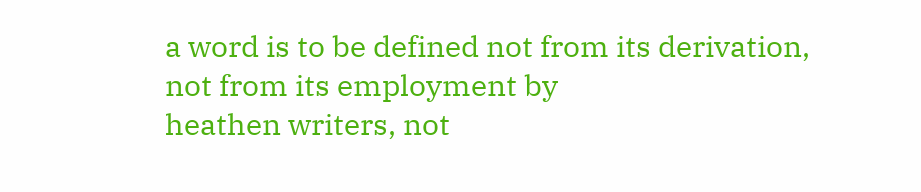a word is to be defined not from its derivation, not from its employment by
heathen writers, not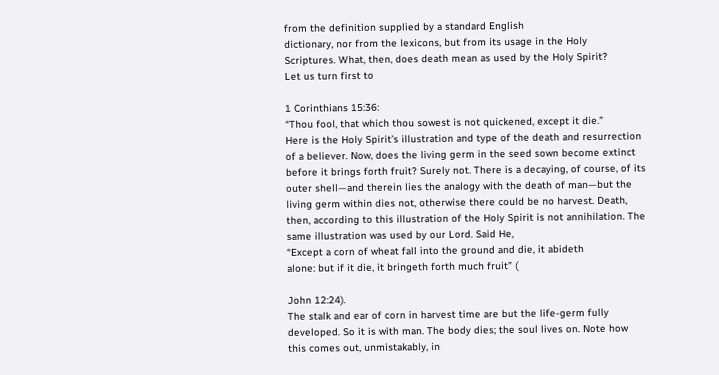from the definition supplied by a standard English
dictionary, nor from the lexicons, but from its usage in the Holy
Scriptures. What, then, does death mean as used by the Holy Spirit?
Let us turn first to

1 Corinthians 15:36:
“Thou fool, that which thou sowest is not quickened, except it die.”
Here is the Holy Spirit’s illustration and type of the death and resurrection
of a believer. Now, does the living germ in the seed sown become extinct
before it brings forth fruit? Surely not. There is a decaying, of course, of its
outer shell—and therein lies the analogy with the death of man—but the
living germ within dies not, otherwise there could be no harvest. Death,
then, according to this illustration of the Holy Spirit is not annihilation. The
same illustration was used by our Lord. Said He,
“Except a corn of wheat fall into the ground and die, it abideth
alone: but if it die, it bringeth forth much fruit” (

John 12:24).
The stalk and ear of corn in harvest time are but the life-germ fully
developed. So it is with man. The body dies; the soul lives on. Note how
this comes out, unmistakably, in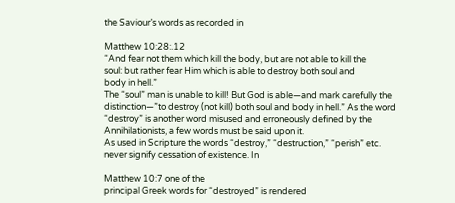the Saviour’s words as recorded in

Matthew 10:28:.12
“And fear not them which kill the body, but are not able to kill the
soul: but rather fear Him which is able to destroy both soul and
body in hell.”
The “soul” man is unable to kill! But God is able—and mark carefully the
distinction—”to destroy (not kill) both soul and body in hell.” As the word
“destroy” is another word misused and erroneously defined by the
Annihilationists, a few words must be said upon it.
As used in Scripture the words “destroy,” “destruction,” “perish” etc.
never signify cessation of existence. In

Matthew 10:7 one of the
principal Greek words for “destroyed” is rendered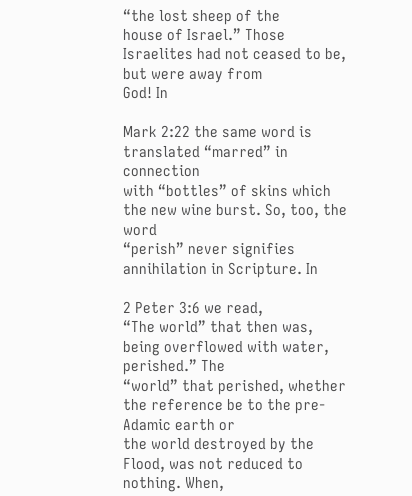“the lost sheep of the
house of Israel.” Those Israelites had not ceased to be, but were away from
God! In

Mark 2:22 the same word is translated “marred” in connection
with “bottles” of skins which the new wine burst. So, too, the word
“perish” never signifies annihilation in Scripture. In

2 Peter 3:6 we read,
“The world” that then was, being overflowed with water, perished.” The
“world” that perished, whether the reference be to the pre-Adamic earth or
the world destroyed by the Flood, was not reduced to nothing. When,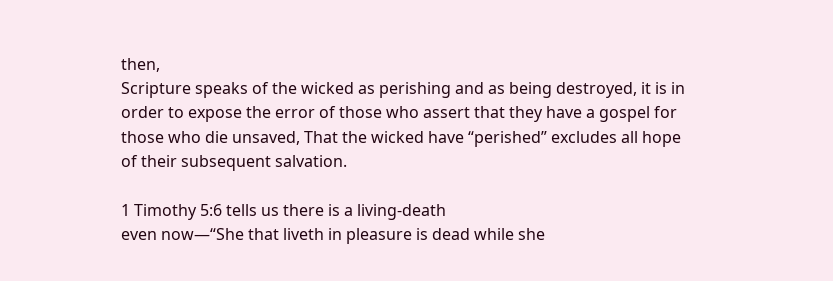then,
Scripture speaks of the wicked as perishing and as being destroyed, it is in
order to expose the error of those who assert that they have a gospel for
those who die unsaved, That the wicked have “perished” excludes all hope
of their subsequent salvation.

1 Timothy 5:6 tells us there is a living-death
even now—“She that liveth in pleasure is dead while she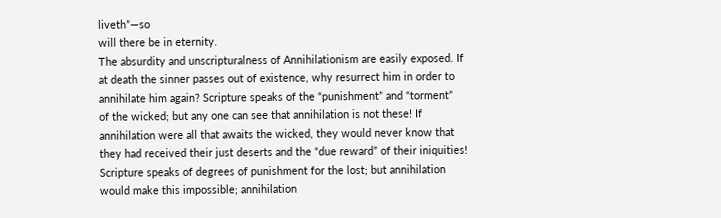liveth”—so
will there be in eternity.
The absurdity and unscripturalness of Annihilationism are easily exposed. If
at death the sinner passes out of existence, why resurrect him in order to
annihilate him again? Scripture speaks of the “punishment” and “torment”
of the wicked; but any one can see that annihilation is not these! If
annihilation were all that awaits the wicked, they would never know that
they had received their just deserts and the “due reward” of their iniquities!
Scripture speaks of degrees of punishment for the lost; but annihilation
would make this impossible; annihilation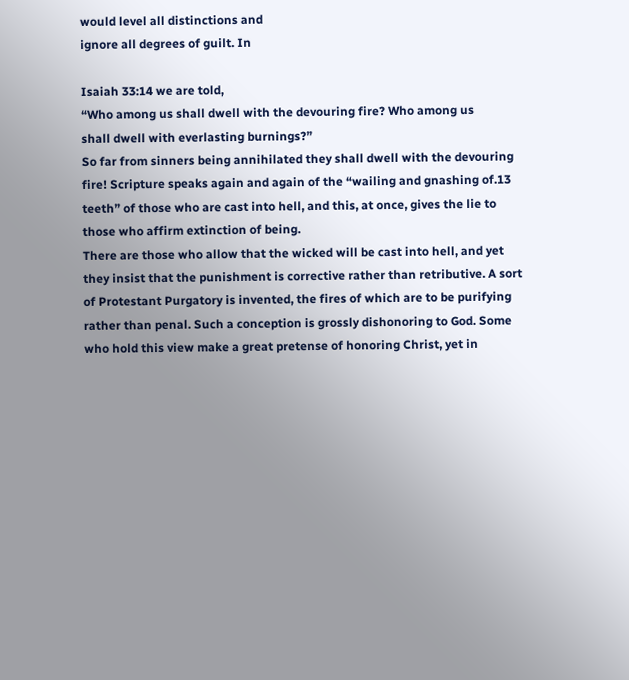would level all distinctions and
ignore all degrees of guilt. In

Isaiah 33:14 we are told,
“Who among us shall dwell with the devouring fire? Who among us
shall dwell with everlasting burnings?”
So far from sinners being annihilated they shall dwell with the devouring
fire! Scripture speaks again and again of the “wailing and gnashing of.13
teeth” of those who are cast into hell, and this, at once, gives the lie to
those who affirm extinction of being.
There are those who allow that the wicked will be cast into hell, and yet
they insist that the punishment is corrective rather than retributive. A sort
of Protestant Purgatory is invented, the fires of which are to be purifying
rather than penal. Such a conception is grossly dishonoring to God. Some
who hold this view make a great pretense of honoring Christ, yet in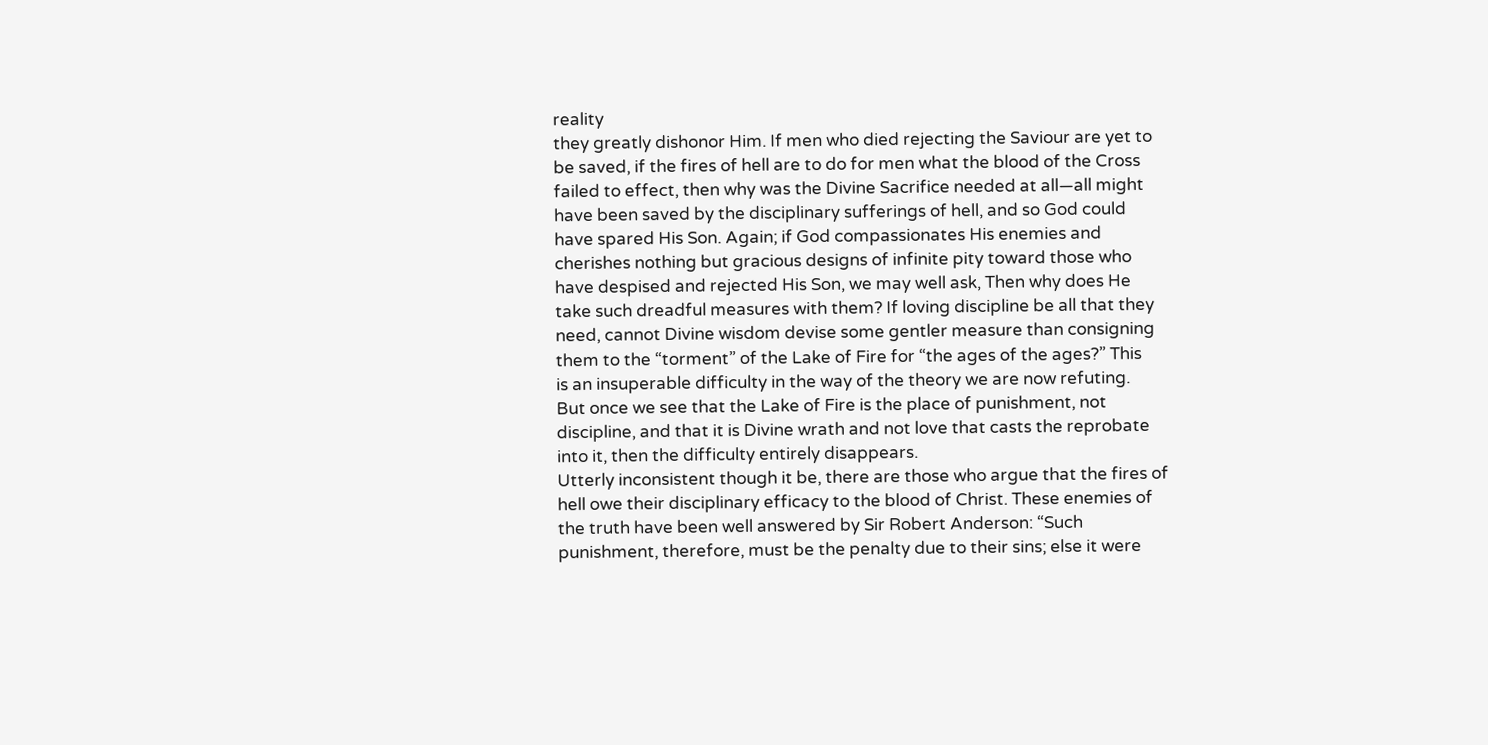reality
they greatly dishonor Him. If men who died rejecting the Saviour are yet to
be saved, if the fires of hell are to do for men what the blood of the Cross
failed to effect, then why was the Divine Sacrifice needed at all—all might
have been saved by the disciplinary sufferings of hell, and so God could
have spared His Son. Again; if God compassionates His enemies and
cherishes nothing but gracious designs of infinite pity toward those who
have despised and rejected His Son, we may well ask, Then why does He
take such dreadful measures with them? If loving discipline be all that they
need, cannot Divine wisdom devise some gentler measure than consigning
them to the “torment” of the Lake of Fire for “the ages of the ages?” This
is an insuperable difficulty in the way of the theory we are now refuting.
But once we see that the Lake of Fire is the place of punishment, not
discipline, and that it is Divine wrath and not love that casts the reprobate
into it, then the difficulty entirely disappears.
Utterly inconsistent though it be, there are those who argue that the fires of
hell owe their disciplinary efficacy to the blood of Christ. These enemies of
the truth have been well answered by Sir Robert Anderson: “Such
punishment, therefore, must be the penalty due to their sins; else it were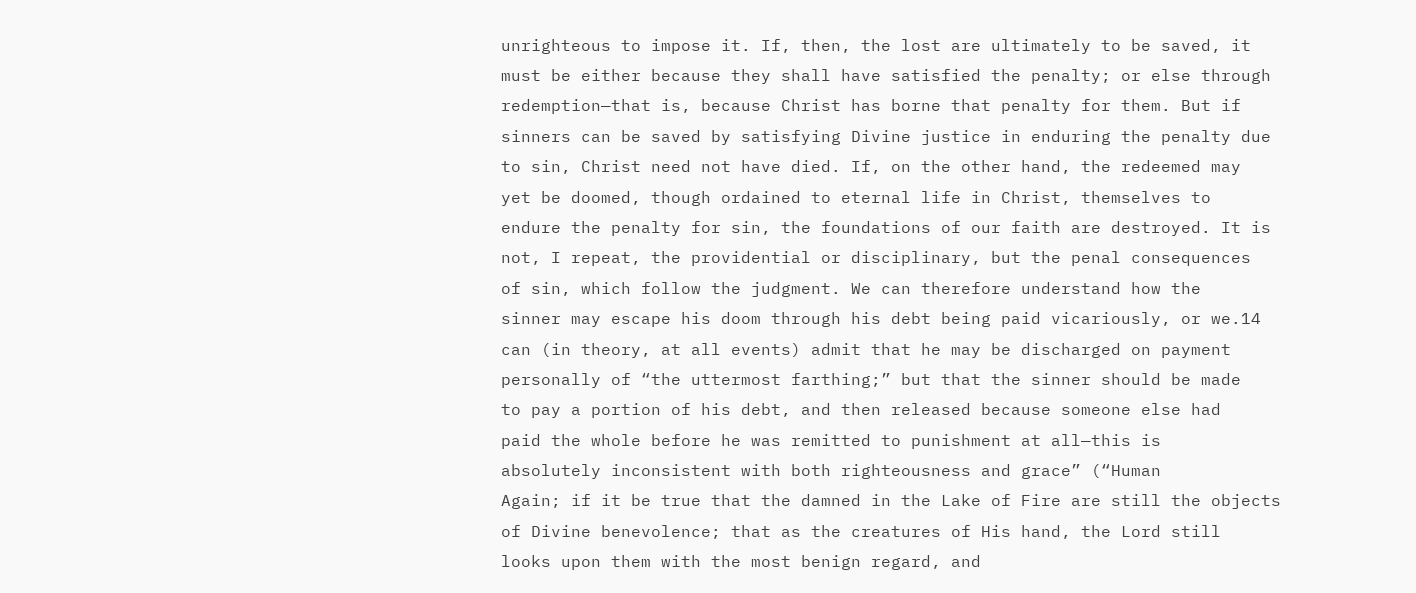unrighteous to impose it. If, then, the lost are ultimately to be saved, it
must be either because they shall have satisfied the penalty; or else through
redemption—that is, because Christ has borne that penalty for them. But if
sinners can be saved by satisfying Divine justice in enduring the penalty due
to sin, Christ need not have died. If, on the other hand, the redeemed may
yet be doomed, though ordained to eternal life in Christ, themselves to
endure the penalty for sin, the foundations of our faith are destroyed. It is
not, I repeat, the providential or disciplinary, but the penal consequences
of sin, which follow the judgment. We can therefore understand how the
sinner may escape his doom through his debt being paid vicariously, or we.14
can (in theory, at all events) admit that he may be discharged on payment
personally of “the uttermost farthing;” but that the sinner should be made
to pay a portion of his debt, and then released because someone else had
paid the whole before he was remitted to punishment at all—this is
absolutely inconsistent with both righteousness and grace” (“Human
Again; if it be true that the damned in the Lake of Fire are still the objects
of Divine benevolence; that as the creatures of His hand, the Lord still
looks upon them with the most benign regard, and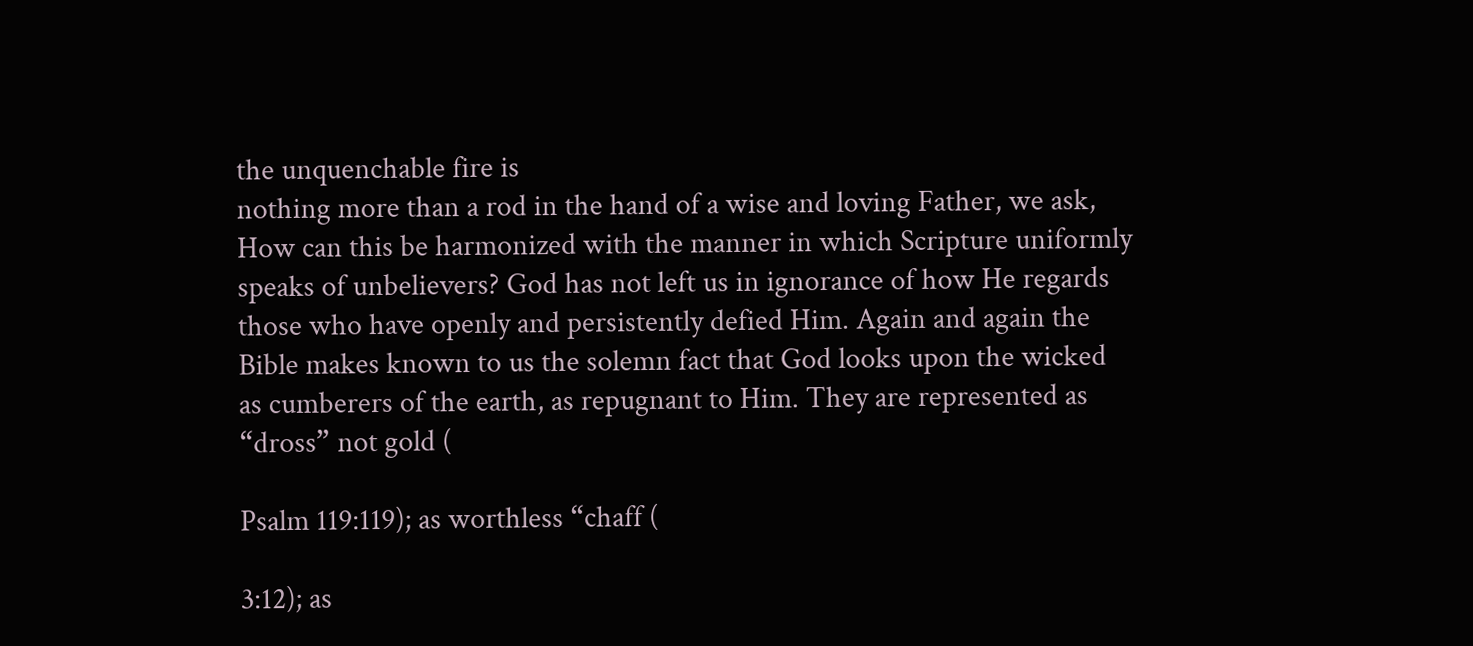the unquenchable fire is
nothing more than a rod in the hand of a wise and loving Father, we ask,
How can this be harmonized with the manner in which Scripture uniformly
speaks of unbelievers? God has not left us in ignorance of how He regards
those who have openly and persistently defied Him. Again and again the
Bible makes known to us the solemn fact that God looks upon the wicked
as cumberers of the earth, as repugnant to Him. They are represented as
“dross” not gold (

Psalm 119:119); as worthless “chaff (

3:12); as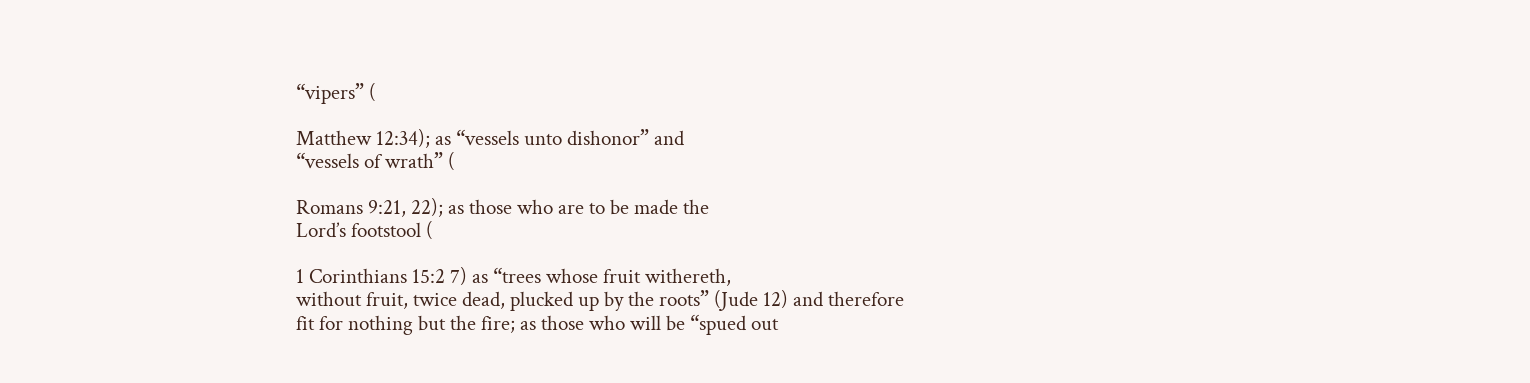“vipers” (

Matthew 12:34); as “vessels unto dishonor” and
“vessels of wrath” (

Romans 9:21, 22); as those who are to be made the
Lord’s footstool (

1 Corinthians 15:2 7) as “trees whose fruit withereth,
without fruit, twice dead, plucked up by the roots” (Jude 12) and therefore
fit for nothing but the fire; as those who will be “spued out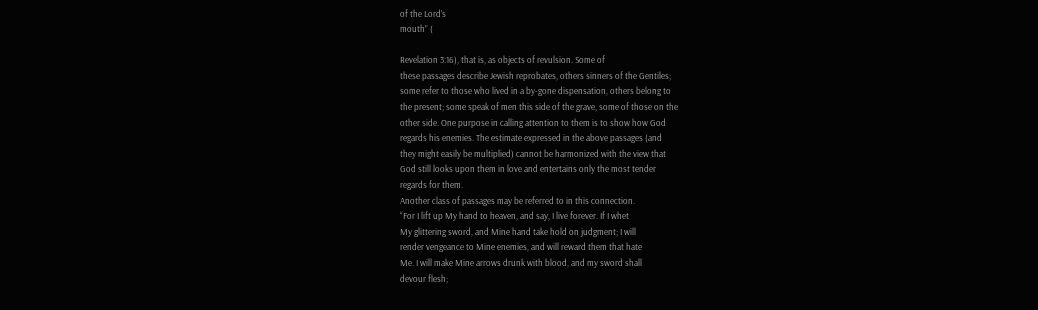of the Lord’s
mouth” (

Revelation 3:16), that is, as objects of revulsion. Some of
these passages describe Jewish reprobates, others sinners of the Gentiles;
some refer to those who lived in a by-gone dispensation, others belong to
the present; some speak of men this side of the grave, some of those on the
other side. One purpose in calling attention to them is to show how God
regards his enemies. The estimate expressed in the above passages (and
they might easily be multiplied) cannot be harmonized with the view that
God still looks upon them in love and entertains only the most tender
regards for them.
Another class of passages may be referred to in this connection.
“For I lift up My hand to heaven, and say, I live forever. If I whet
My glittering sword, and Mine hand take hold on judgment; I will
render vengeance to Mine enemies, and will reward them that hate
Me. I will make Mine arrows drunk with blood, and my sword shall
devour flesh;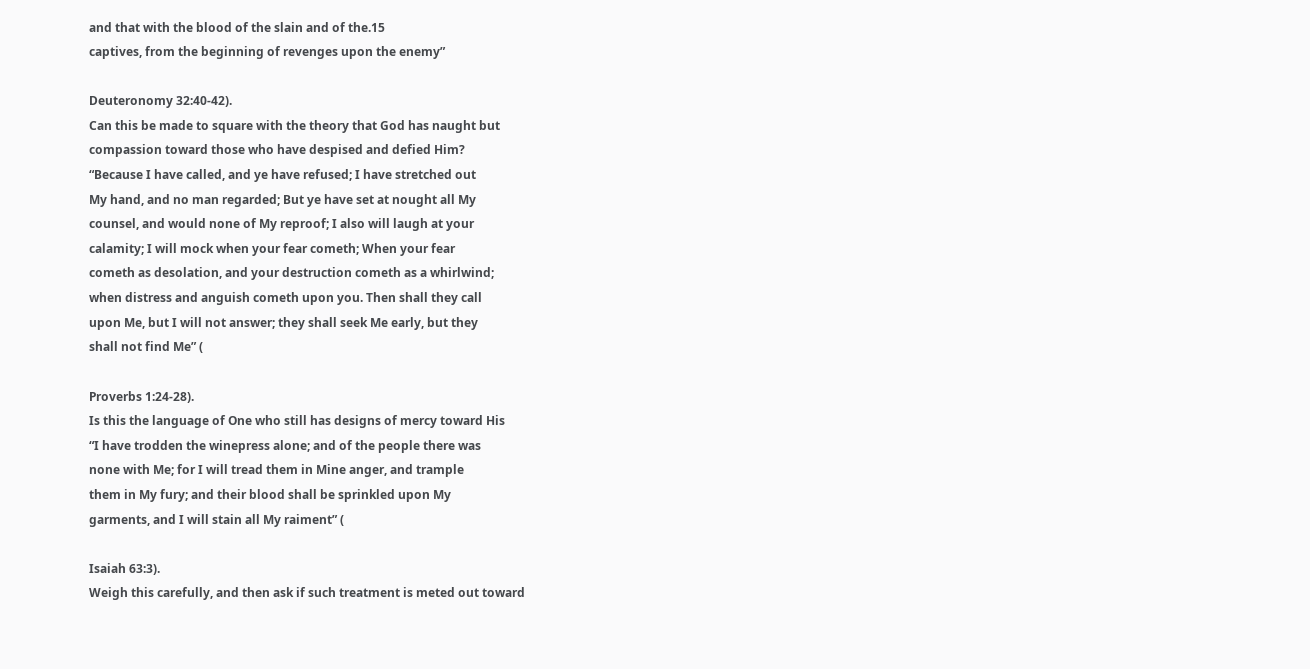and that with the blood of the slain and of the.15
captives, from the beginning of revenges upon the enemy”

Deuteronomy 32:40-42).
Can this be made to square with the theory that God has naught but
compassion toward those who have despised and defied Him?
“Because I have called, and ye have refused; I have stretched out
My hand, and no man regarded; But ye have set at nought all My
counsel, and would none of My reproof; I also will laugh at your
calamity; I will mock when your fear cometh; When your fear
cometh as desolation, and your destruction cometh as a whirlwind;
when distress and anguish cometh upon you. Then shall they call
upon Me, but I will not answer; they shall seek Me early, but they
shall not find Me” (

Proverbs 1:24-28).
Is this the language of One who still has designs of mercy toward His
“I have trodden the winepress alone; and of the people there was
none with Me; for I will tread them in Mine anger, and trample
them in My fury; and their blood shall be sprinkled upon My
garments, and I will stain all My raiment” (

Isaiah 63:3).
Weigh this carefully, and then ask if such treatment is meted out toward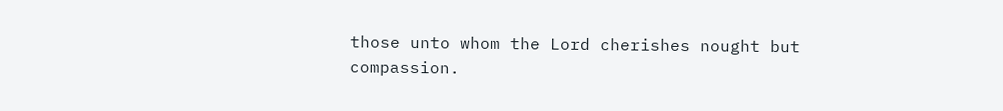those unto whom the Lord cherishes nought but compassion.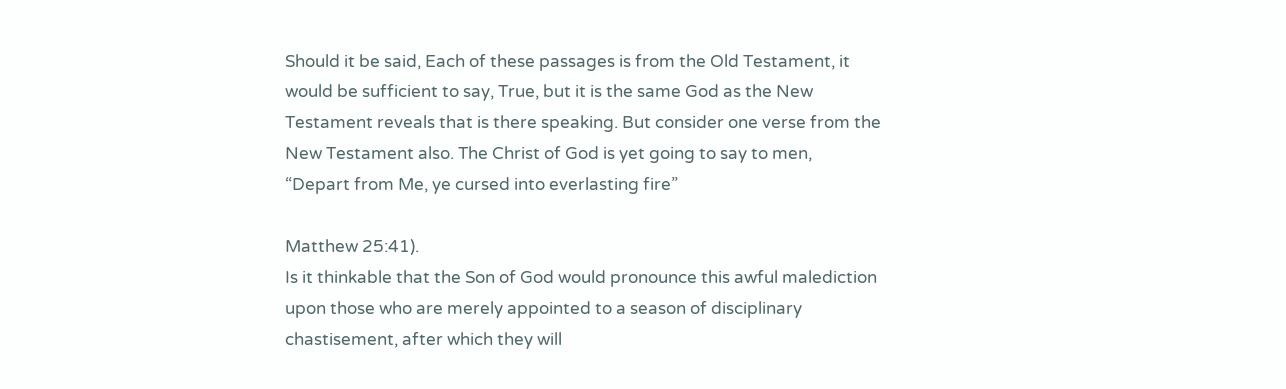Should it be said, Each of these passages is from the Old Testament, it
would be sufficient to say, True, but it is the same God as the New
Testament reveals that is there speaking. But consider one verse from the
New Testament also. The Christ of God is yet going to say to men,
“Depart from Me, ye cursed into everlasting fire”

Matthew 25:41).
Is it thinkable that the Son of God would pronounce this awful malediction
upon those who are merely appointed to a season of disciplinary
chastisement, after which they will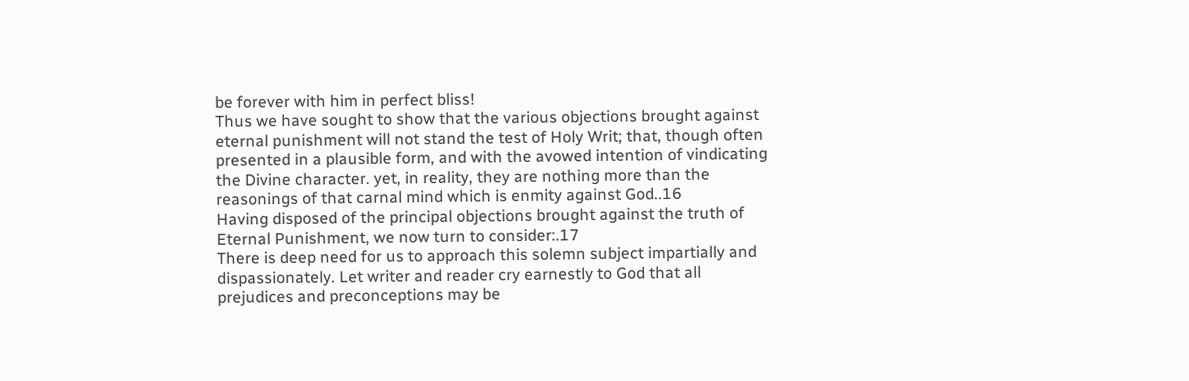be forever with him in perfect bliss!
Thus we have sought to show that the various objections brought against
eternal punishment will not stand the test of Holy Writ; that, though often
presented in a plausible form, and with the avowed intention of vindicating
the Divine character. yet, in reality, they are nothing more than the
reasonings of that carnal mind which is enmity against God..16
Having disposed of the principal objections brought against the truth of
Eternal Punishment, we now turn to consider:.17
There is deep need for us to approach this solemn subject impartially and
dispassionately. Let writer and reader cry earnestly to God that all
prejudices and preconceptions may be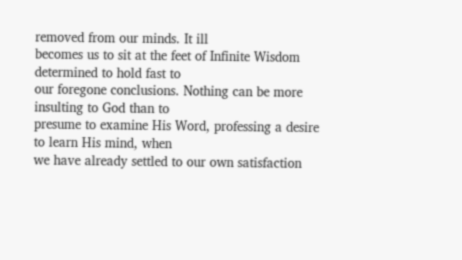removed from our minds. It ill
becomes us to sit at the feet of Infinite Wisdom determined to hold fast to
our foregone conclusions. Nothing can be more insulting to God than to
presume to examine His Word, professing a desire to learn His mind, when
we have already settled to our own satisfaction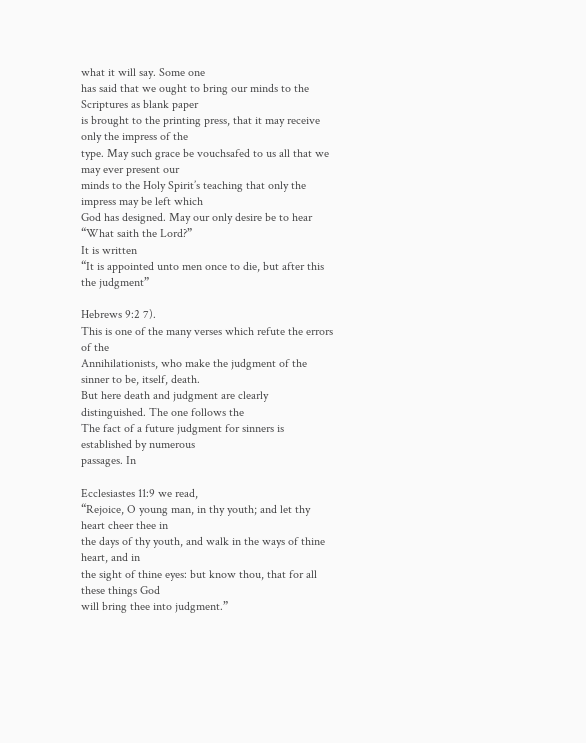what it will say. Some one
has said that we ought to bring our minds to the Scriptures as blank paper
is brought to the printing press, that it may receive only the impress of the
type. May such grace be vouchsafed to us all that we may ever present our
minds to the Holy Spirit’s teaching that only the impress may be left which
God has designed. May our only desire be to hear “What saith the Lord?”
It is written
“It is appointed unto men once to die, but after this the judgment”

Hebrews 9:2 7).
This is one of the many verses which refute the errors of the
Annihilationists, who make the judgment of the sinner to be, itself, death.
But here death and judgment are clearly distinguished. The one follows the
The fact of a future judgment for sinners is established by numerous
passages. In

Ecclesiastes 11:9 we read,
“Rejoice, O young man, in thy youth; and let thy heart cheer thee in
the days of thy youth, and walk in the ways of thine heart, and in
the sight of thine eyes: but know thou, that for all these things God
will bring thee into judgment.”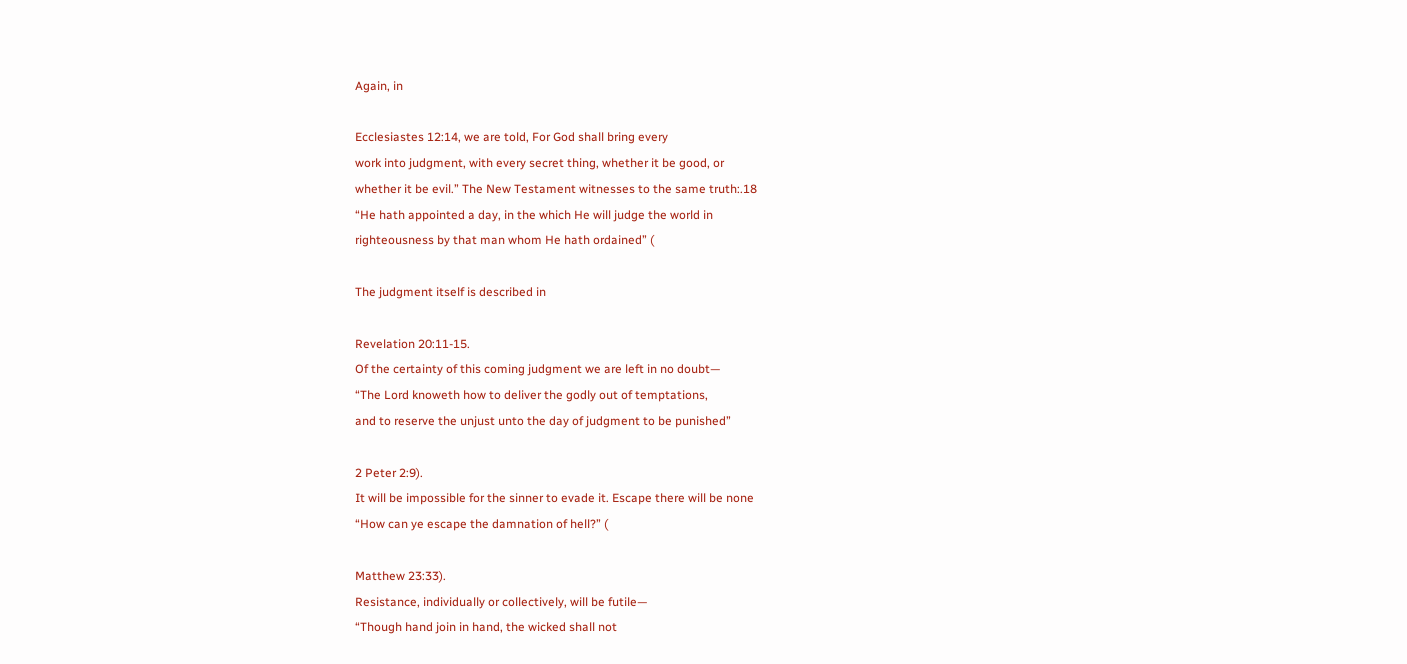Again, in

Ecclesiastes 12:14, we are told, For God shall bring every
work into judgment, with every secret thing, whether it be good, or
whether it be evil.” The New Testament witnesses to the same truth:.18
“He hath appointed a day, in the which He will judge the world in
righteousness by that man whom He hath ordained” (

The judgment itself is described in

Revelation 20:11-15.
Of the certainty of this coming judgment we are left in no doubt—
“The Lord knoweth how to deliver the godly out of temptations,
and to reserve the unjust unto the day of judgment to be punished”

2 Peter 2:9).
It will be impossible for the sinner to evade it. Escape there will be none
“How can ye escape the damnation of hell?” (

Matthew 23:33).
Resistance, individually or collectively, will be futile—
“Though hand join in hand, the wicked shall not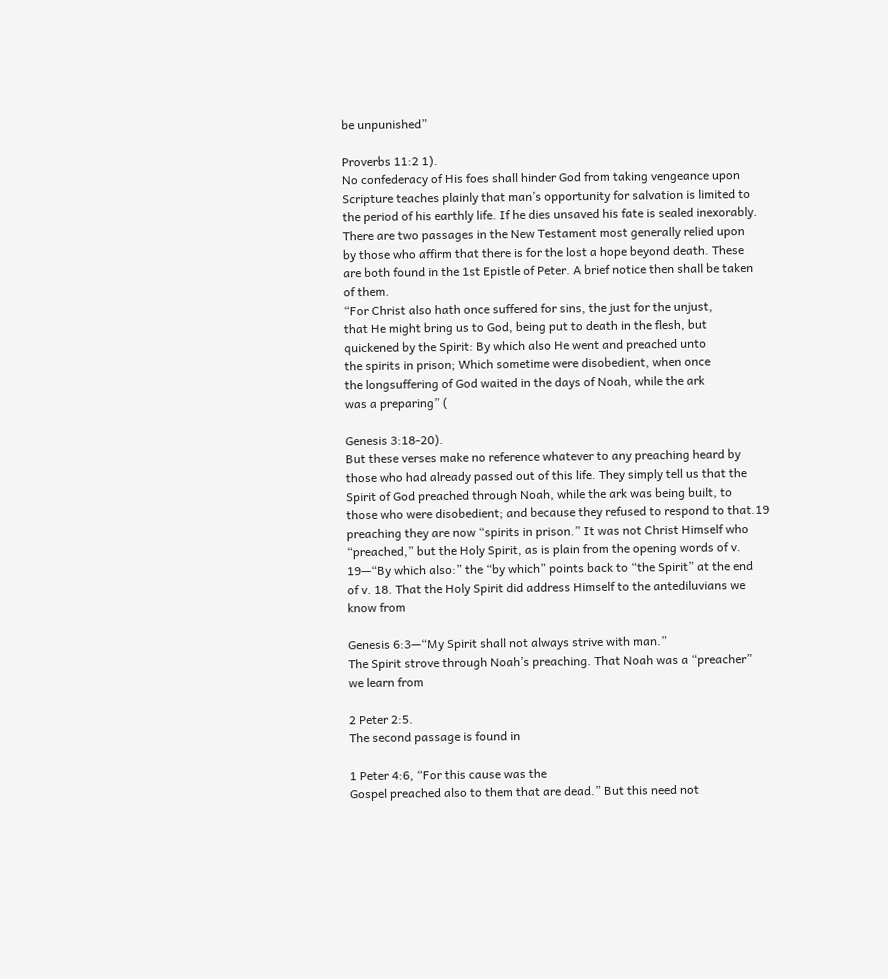be unpunished”

Proverbs 11:2 1).
No confederacy of His foes shall hinder God from taking vengeance upon
Scripture teaches plainly that man’s opportunity for salvation is limited to
the period of his earthly life. If he dies unsaved his fate is sealed inexorably.
There are two passages in the New Testament most generally relied upon
by those who affirm that there is for the lost a hope beyond death. These
are both found in the 1st Epistle of Peter. A brief notice then shall be taken
of them.
“For Christ also hath once suffered for sins, the just for the unjust,
that He might bring us to God, being put to death in the flesh, but
quickened by the Spirit: By which also He went and preached unto
the spirits in prison; Which sometime were disobedient, when once
the longsuffering of God waited in the days of Noah, while the ark
was a preparing” (

Genesis 3:18-20).
But these verses make no reference whatever to any preaching heard by
those who had already passed out of this life. They simply tell us that the
Spirit of God preached through Noah, while the ark was being built, to
those who were disobedient; and because they refused to respond to that.19
preaching they are now “spirits in prison.” It was not Christ Himself who
“preached,” but the Holy Spirit, as is plain from the opening words of v.
19—“By which also:” the “by which” points back to “the Spirit” at the end
of v. 18. That the Holy Spirit did address Himself to the antediluvians we
know from

Genesis 6:3—“My Spirit shall not always strive with man.”
The Spirit strove through Noah’s preaching. That Noah was a “preacher”
we learn from

2 Peter 2:5.
The second passage is found in

1 Peter 4:6, “For this cause was the
Gospel preached also to them that are dead.” But this need not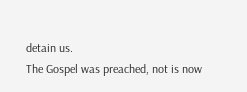detain us.
The Gospel was preached, not is now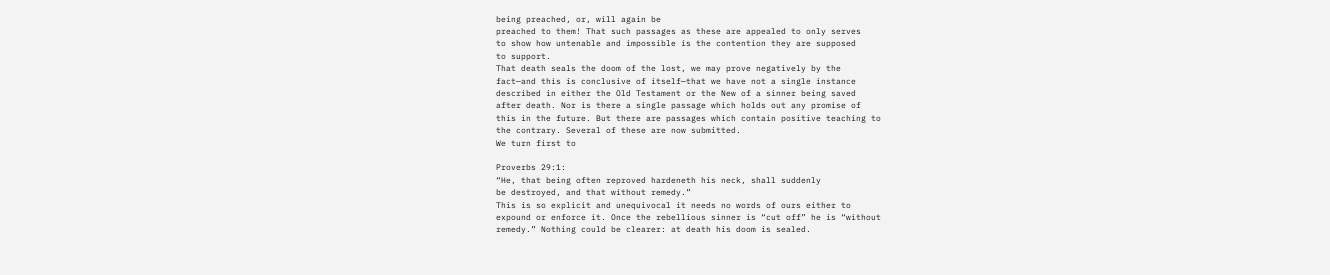being preached, or, will again be
preached to them! That such passages as these are appealed to only serves
to show how untenable and impossible is the contention they are supposed
to support.
That death seals the doom of the lost, we may prove negatively by the
fact—and this is conclusive of itself—that we have not a single instance
described in either the Old Testament or the New of a sinner being saved
after death. Nor is there a single passage which holds out any promise of
this in the future. But there are passages which contain positive teaching to
the contrary. Several of these are now submitted.
We turn first to

Proverbs 29:1:
“He, that being often reproved hardeneth his neck, shall suddenly
be destroyed, and that without remedy.”
This is so explicit and unequivocal it needs no words of ours either to
expound or enforce it. Once the rebellious sinner is “cut off” he is “without
remedy.” Nothing could be clearer: at death his doom is sealed.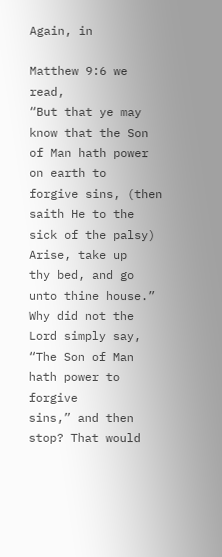Again, in

Matthew 9:6 we read,
“But that ye may know that the Son of Man hath power on earth to
forgive sins, (then saith He to the sick of the palsy) Arise, take up
thy bed, and go unto thine house.”
Why did not the Lord simply say, “The Son of Man hath power to forgive
sins,” and then stop? That would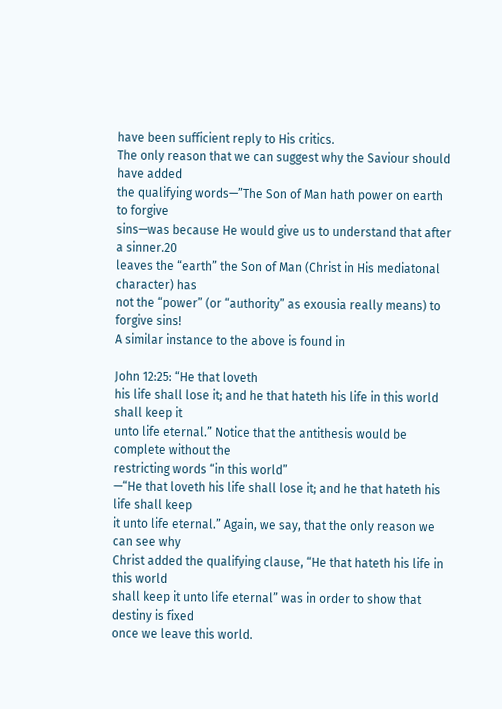have been sufficient reply to His critics.
The only reason that we can suggest why the Saviour should have added
the qualifying words—”The Son of Man hath power on earth to forgive
sins—was because He would give us to understand that after a sinner.20
leaves the “earth” the Son of Man (Christ in His mediatonal character) has
not the “power” (or “authority” as exousia really means) to forgive sins!
A similar instance to the above is found in

John 12:25: “He that loveth
his life shall lose it; and he that hateth his life in this world shall keep it
unto life eternal.” Notice that the antithesis would be complete without the
restricting words “in this world”
—“He that loveth his life shall lose it; and he that hateth his life shall keep
it unto life eternal.” Again, we say, that the only reason we can see why
Christ added the qualifying clause, “He that hateth his life in this world
shall keep it unto life eternal” was in order to show that destiny is fixed
once we leave this world.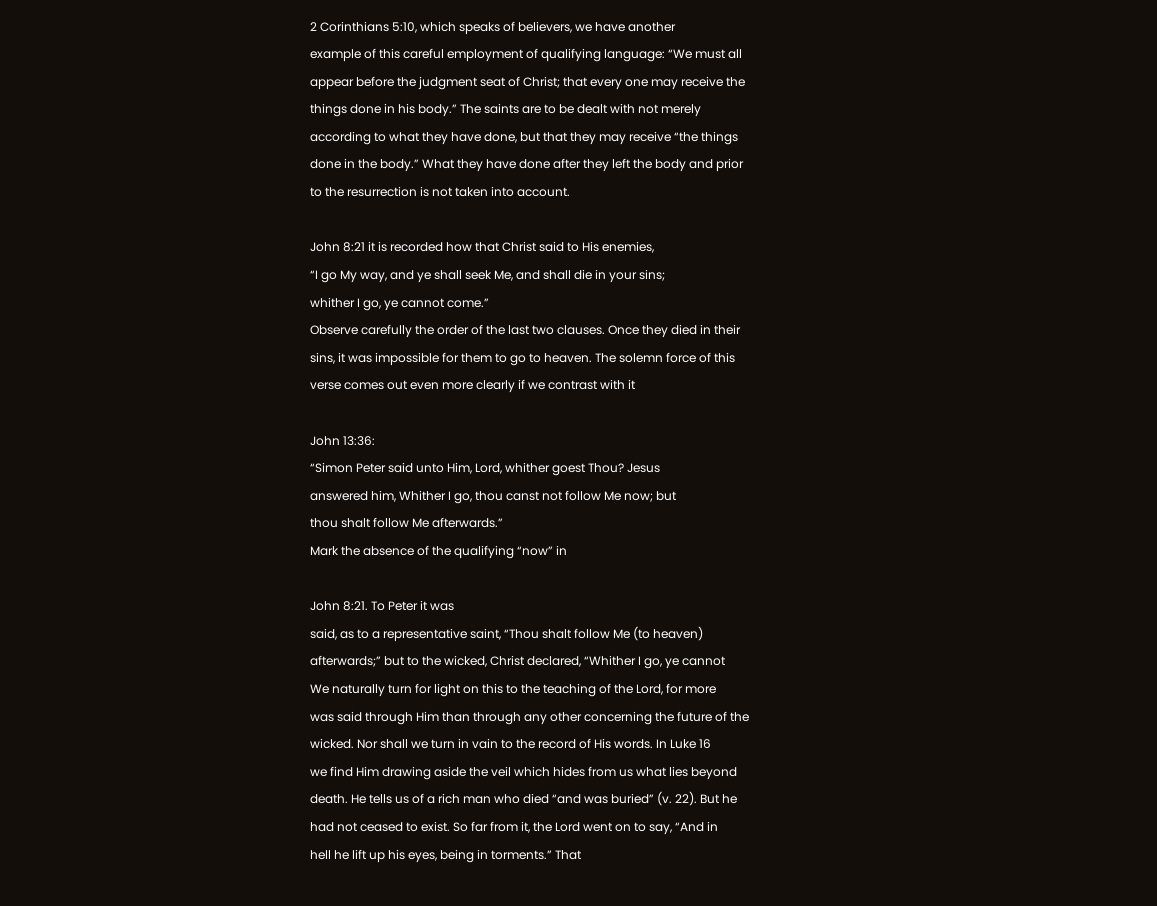2 Corinthians 5:10, which speaks of believers, we have another
example of this careful employment of qualifying language: “We must all
appear before the judgment seat of Christ; that every one may receive the
things done in his body.” The saints are to be dealt with not merely
according to what they have done, but that they may receive “the things
done in the body.” What they have done after they left the body and prior
to the resurrection is not taken into account.

John 8:21 it is recorded how that Christ said to His enemies,
“I go My way, and ye shall seek Me, and shall die in your sins;
whither I go, ye cannot come.”
Observe carefully the order of the last two clauses. Once they died in their
sins, it was impossible for them to go to heaven. The solemn force of this
verse comes out even more clearly if we contrast with it

John 13:36:
“Simon Peter said unto Him, Lord, whither goest Thou? Jesus
answered him, Whither I go, thou canst not follow Me now; but
thou shalt follow Me afterwards.”
Mark the absence of the qualifying “now” in

John 8:21. To Peter it was
said, as to a representative saint, “Thou shalt follow Me (to heaven)
afterwards;” but to the wicked, Christ declared, “Whither I go, ye cannot
We naturally turn for light on this to the teaching of the Lord, for more
was said through Him than through any other concerning the future of the
wicked. Nor shall we turn in vain to the record of His words. In Luke 16
we find Him drawing aside the veil which hides from us what lies beyond
death. He tells us of a rich man who died “and was buried” (v. 22). But he
had not ceased to exist. So far from it, the Lord went on to say, “And in
hell he lift up his eyes, being in torments.” That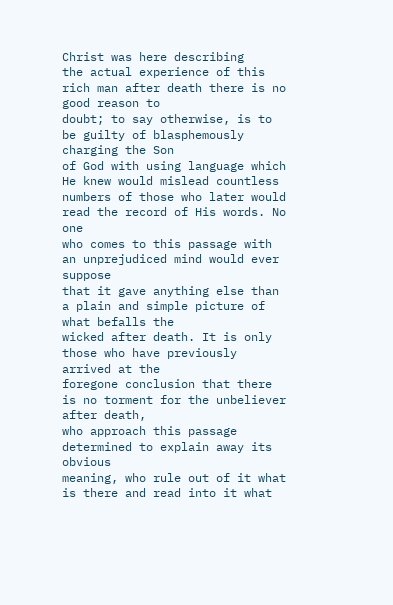Christ was here describing
the actual experience of this rich man after death there is no good reason to
doubt; to say otherwise, is to be guilty of blasphemously charging the Son
of God with using language which He knew would mislead countless
numbers of those who later would read the record of His words. No one
who comes to this passage with an unprejudiced mind would ever suppose
that it gave anything else than a plain and simple picture of what befalls the
wicked after death. It is only those who have previously arrived at the
foregone conclusion that there is no torment for the unbeliever after death,
who approach this passage determined to explain away its obvious
meaning, who rule out of it what is there and read into it what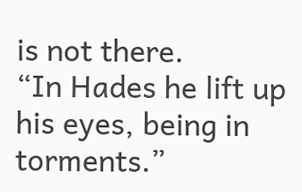is not there.
“In Hades he lift up his eyes, being in torments.”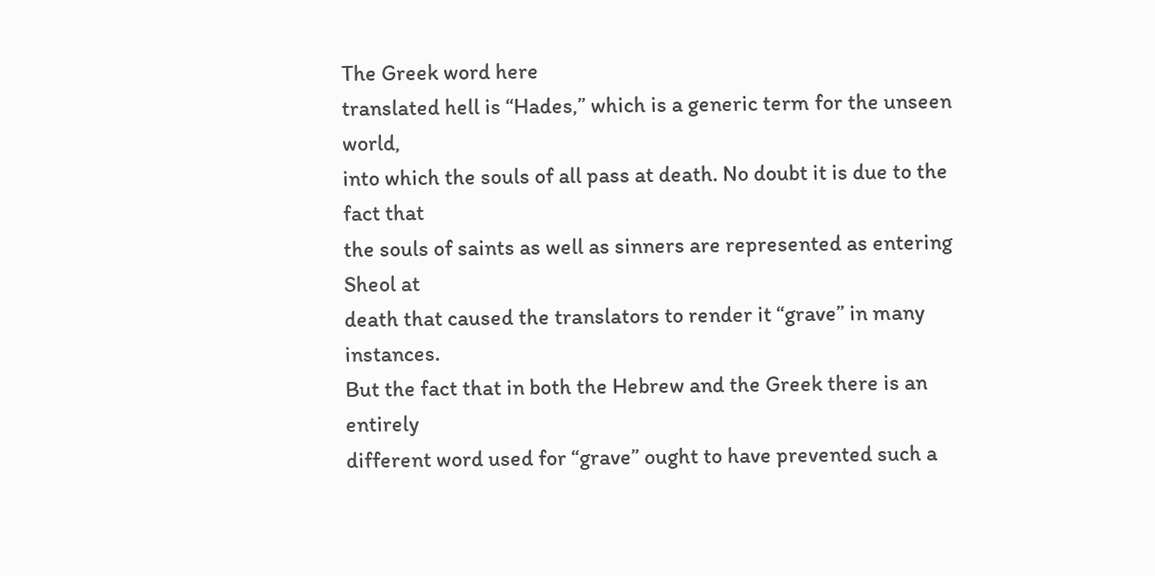The Greek word here
translated hell is “Hades,” which is a generic term for the unseen world,
into which the souls of all pass at death. No doubt it is due to the fact that
the souls of saints as well as sinners are represented as entering Sheol at
death that caused the translators to render it “grave” in many instances.
But the fact that in both the Hebrew and the Greek there is an entirely
different word used for “grave” ought to have prevented such a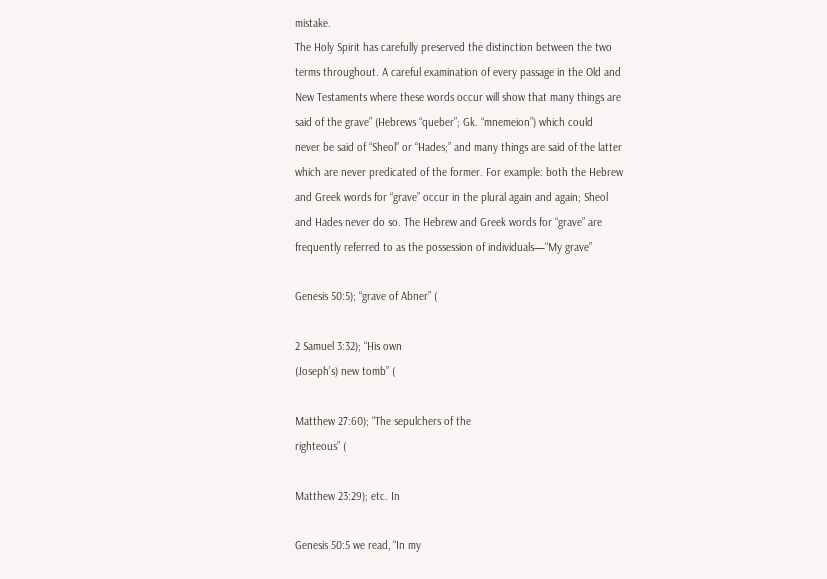mistake.
The Holy Spirit has carefully preserved the distinction between the two
terms throughout. A careful examination of every passage in the Old and
New Testaments where these words occur will show that many things are
said of the grave” (Hebrews “queber”; Gk. “mnemeion”) which could
never be said of “Sheol” or “Hades;” and many things are said of the latter
which are never predicated of the former. For example: both the Hebrew
and Greek words for “grave” occur in the plural again and again; Sheol
and Hades never do so. The Hebrew and Greek words for “grave” are
frequently referred to as the possession of individuals—“My grave”

Genesis 50:5); “grave of Abner” (

2 Samuel 3:32); “His own
(Joseph’s) new tomb” (

Matthew 27:60); “The sepulchers of the
righteous” (

Matthew 23:29); etc. In

Genesis 50:5 we read, “In my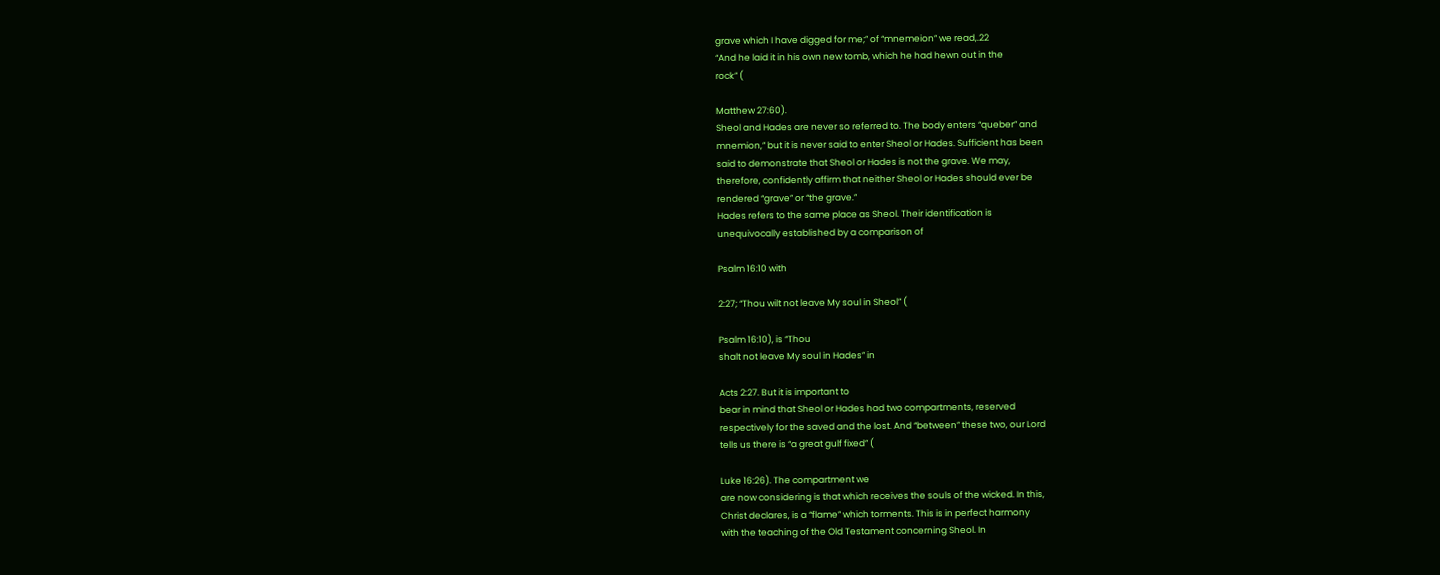grave which I have digged for me;” of “mnemeion” we read,.22
“And he laid it in his own new tomb, which he had hewn out in the
rock” (

Matthew 27:60).
Sheol and Hades are never so referred to. The body enters “queber” and
mnemion,” but it is never said to enter Sheol or Hades. Sufficient has been
said to demonstrate that Sheol or Hades is not the grave. We may,
therefore, confidently affirm that neither Sheol or Hades should ever be
rendered “grave” or “the grave.”
Hades refers to the same place as Sheol. Their identification is
unequivocally established by a comparison of

Psalm 16:10 with

2:27; “Thou wilt not leave My soul in Sheol” (

Psalm 16:10), is “Thou
shalt not leave My soul in Hades” in

Acts 2:27. But it is important to
bear in mind that Sheol or Hades had two compartments, reserved
respectively for the saved and the lost. And “between” these two, our Lord
tells us there is “a great gulf fixed” (

Luke 16:26). The compartment we
are now considering is that which receives the souls of the wicked. In this,
Christ declares, is a “flame” which torments. This is in perfect harmony
with the teaching of the Old Testament concerning Sheol. In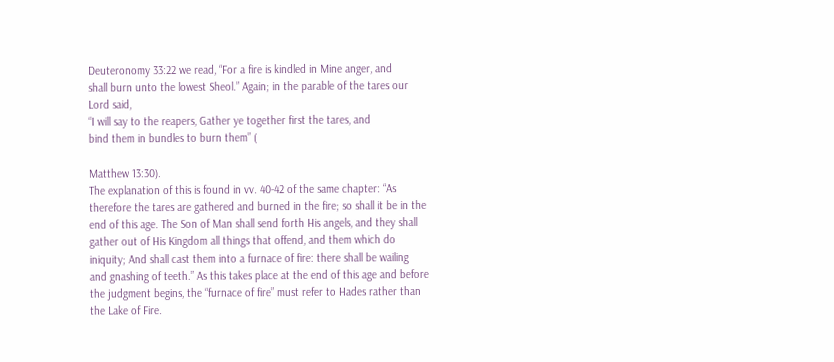Deuteronomy 33:22 we read, “For a fire is kindled in Mine anger, and
shall burn unto the lowest Sheol.” Again; in the parable of the tares our
Lord said,
“I will say to the reapers, Gather ye together first the tares, and
bind them in bundles to burn them” (

Matthew 13:30).
The explanation of this is found in vv. 40-42 of the same chapter: “As
therefore the tares are gathered and burned in the fire; so shall it be in the
end of this age. The Son of Man shall send forth His angels, and they shall
gather out of His Kingdom all things that offend, and them which do
iniquity; And shall cast them into a furnace of fire: there shall be wailing
and gnashing of teeth.” As this takes place at the end of this age and before
the judgment begins, the “furnace of fire” must refer to Hades rather than
the Lake of Fire.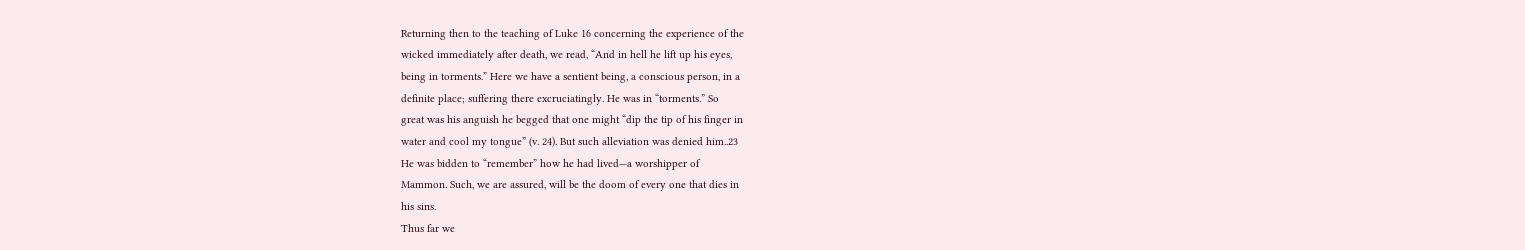Returning then to the teaching of Luke 16 concerning the experience of the
wicked immediately after death, we read, “And in hell he lift up his eyes,
being in torments.” Here we have a sentient being, a conscious person, in a
definite place; suffering there excruciatingly. He was in “torments.” So
great was his anguish he begged that one might “dip the tip of his finger in
water and cool my tongue” (v. 24). But such alleviation was denied him..23
He was bidden to “remember” how he had lived—a worshipper of
Mammon. Such, we are assured, will be the doom of every one that dies in
his sins.
Thus far we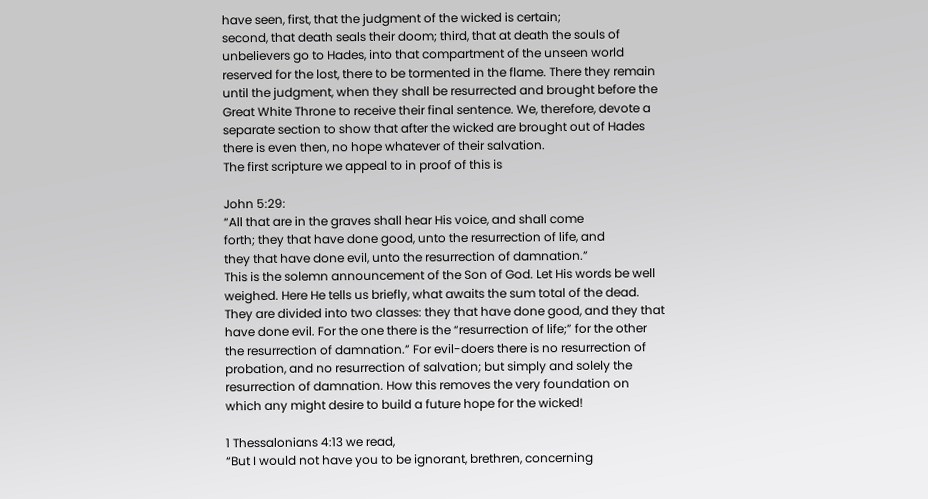have seen, first, that the judgment of the wicked is certain;
second, that death seals their doom; third, that at death the souls of
unbelievers go to Hades, into that compartment of the unseen world
reserved for the lost, there to be tormented in the flame. There they remain
until the judgment, when they shall be resurrected and brought before the
Great White Throne to receive their final sentence. We, therefore, devote a
separate section to show that after the wicked are brought out of Hades
there is even then, no hope whatever of their salvation.
The first scripture we appeal to in proof of this is

John 5:29:
“All that are in the graves shall hear His voice, and shall come
forth; they that have done good, unto the resurrection of life, and
they that have done evil, unto the resurrection of damnation.”
This is the solemn announcement of the Son of God. Let His words be well
weighed. Here He tells us briefly, what awaits the sum total of the dead.
They are divided into two classes: they that have done good, and they that
have done evil. For the one there is the “resurrection of life;” for the other
the resurrection of damnation.” For evil-doers there is no resurrection of
probation, and no resurrection of salvation; but simply and solely the
resurrection of damnation. How this removes the very foundation on
which any might desire to build a future hope for the wicked!

1 Thessalonians 4:13 we read,
“But I would not have you to be ignorant, brethren, concerning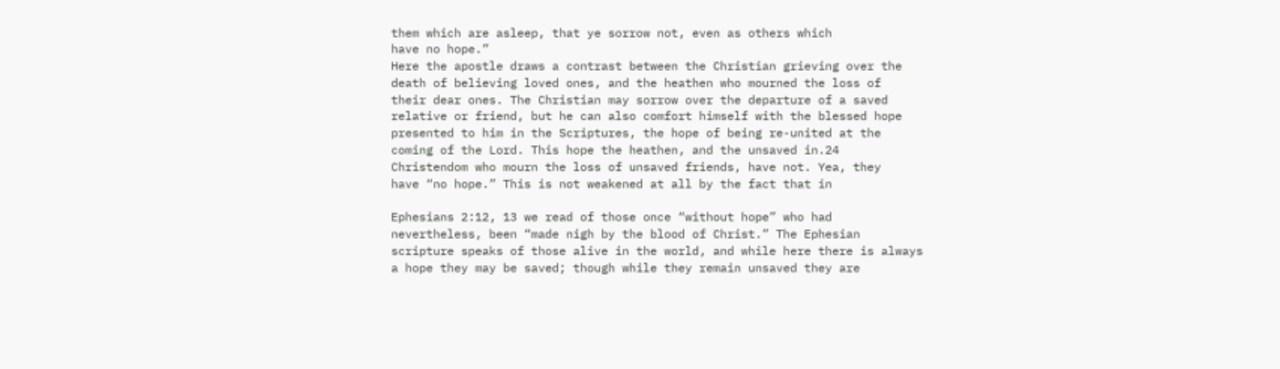them which are asleep, that ye sorrow not, even as others which
have no hope.”
Here the apostle draws a contrast between the Christian grieving over the
death of believing loved ones, and the heathen who mourned the loss of
their dear ones. The Christian may sorrow over the departure of a saved
relative or friend, but he can also comfort himself with the blessed hope
presented to him in the Scriptures, the hope of being re-united at the
coming of the Lord. This hope the heathen, and the unsaved in.24
Christendom who mourn the loss of unsaved friends, have not. Yea, they
have “no hope.” This is not weakened at all by the fact that in

Ephesians 2:12, 13 we read of those once “without hope” who had
nevertheless, been “made nigh by the blood of Christ.” The Ephesian
scripture speaks of those alive in the world, and while here there is always
a hope they may be saved; though while they remain unsaved they are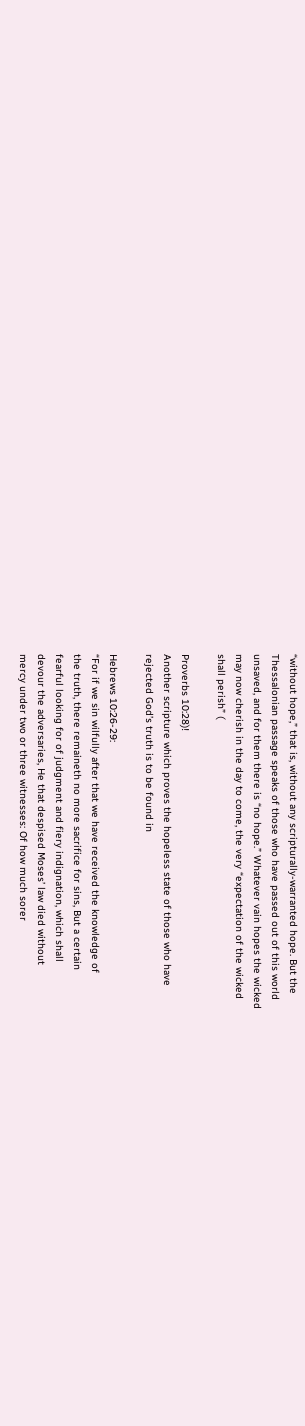“without hope,” that is, without any scripturally-warranted hope. But the
Thessalonian passage speaks of those who have passed out of this world
unsaved, and for them there is “no hope.” Whatever vain hopes the wicked
may now cherish in the day to come, the very “expectation of the wicked
shall perish” (

Proverbs 10:28)!
Another scripture which proves the hopeless state of those who have
rejected God’s truth is to be found in

Hebrews 10:26-29:
“For if we sin wilfully after that we have received the knowledge of
the truth, there remaineth no more sacrifice for sins, But a certain
fearful looking for of judgment and fiery indignation, which shall
devour the adversaries, He that despised Moses’ law died without
mercy under two or three witnesses: Of how much sorer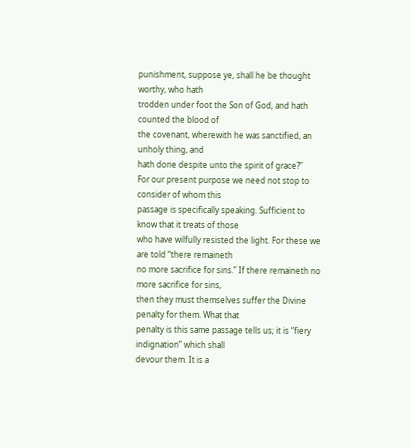punishment, suppose ye, shall he be thought worthy, who hath
trodden under foot the Son of God, and hath counted the blood of
the covenant, wherewith he was sanctified, an unholy thing, and
hath done despite unto the spirit of grace?”
For our present purpose we need not stop to consider of whom this
passage is specifically speaking. Sufficient to know that it treats of those
who have wilfully resisted the light. For these we are told “there remaineth
no more sacrifice for sins.” If there remaineth no more sacrifice for sins,
then they must themselves suffer the Divine penalty for them. What that
penalty is this same passage tells us; it is “fiery indignation” which shall
devour them. It is a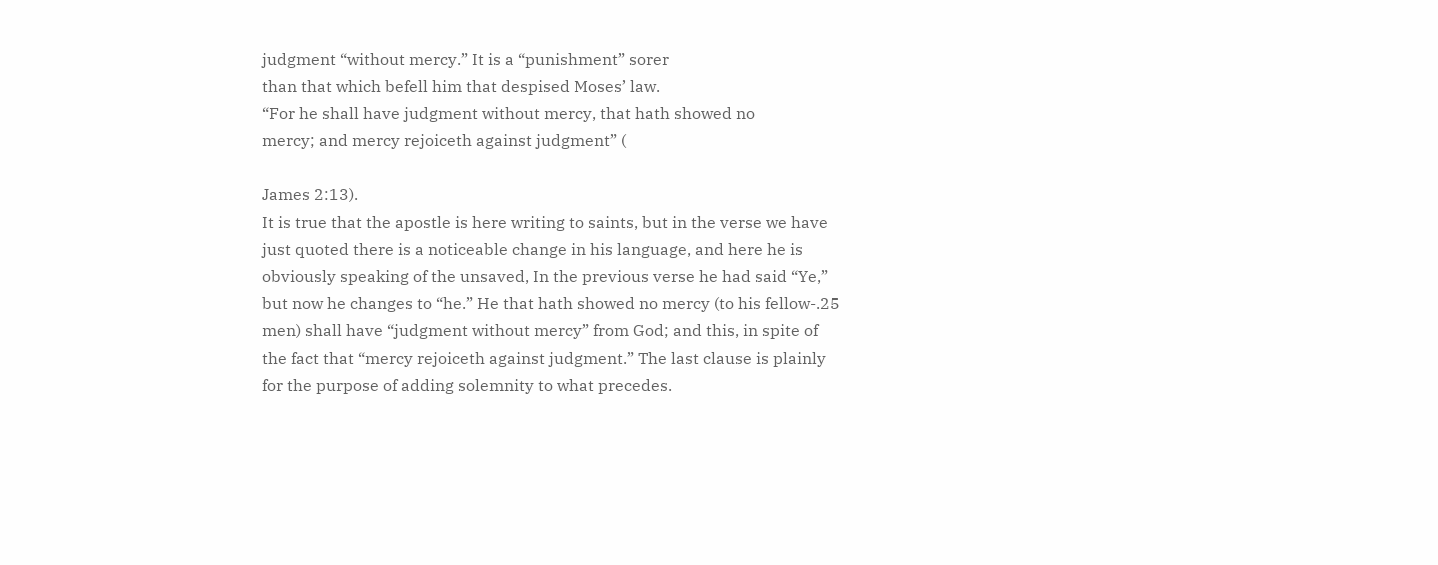judgment “without mercy.” It is a “punishment” sorer
than that which befell him that despised Moses’ law.
“For he shall have judgment without mercy, that hath showed no
mercy; and mercy rejoiceth against judgment” (

James 2:13).
It is true that the apostle is here writing to saints, but in the verse we have
just quoted there is a noticeable change in his language, and here he is
obviously speaking of the unsaved, In the previous verse he had said “Ye,”
but now he changes to “he.” He that hath showed no mercy (to his fellow-.25
men) shall have “judgment without mercy” from God; and this, in spite of
the fact that “mercy rejoiceth against judgment.” The last clause is plainly
for the purpose of adding solemnity to what precedes.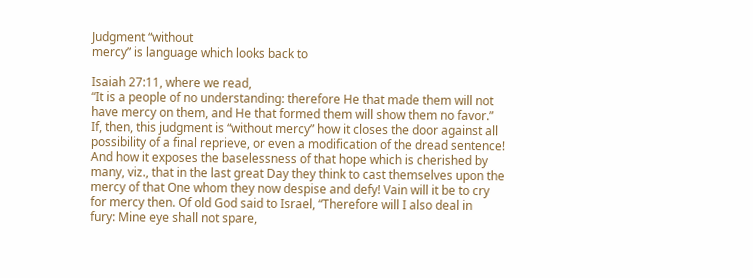Judgment “without
mercy” is language which looks back to

Isaiah 27:11, where we read,
“It is a people of no understanding: therefore He that made them will not
have mercy on them, and He that formed them will show them no favor.”
If, then, this judgment is “without mercy” how it closes the door against all
possibility of a final reprieve, or even a modification of the dread sentence!
And how it exposes the baselessness of that hope which is cherished by
many, viz., that in the last great Day they think to cast themselves upon the
mercy of that One whom they now despise and defy! Vain will it be to cry
for mercy then. Of old God said to Israel, “Therefore will I also deal in
fury: Mine eye shall not spare,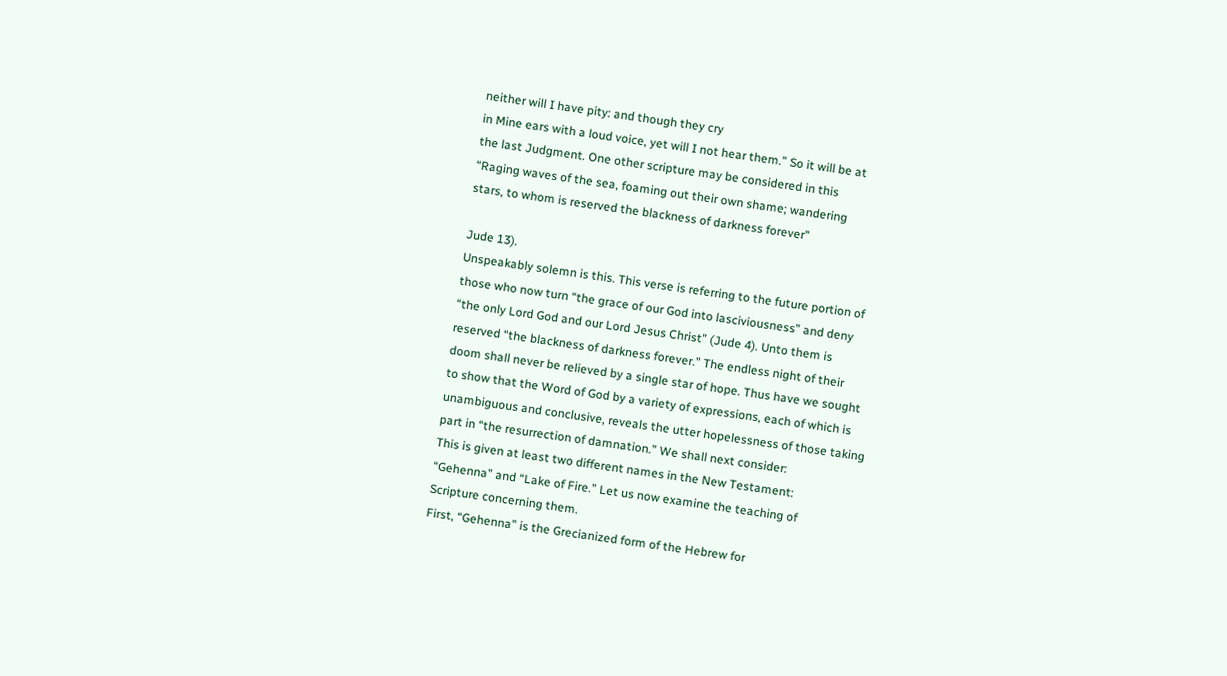neither will I have pity: and though they cry
in Mine ears with a loud voice, yet will I not hear them.” So it will be at
the last Judgment. One other scripture may be considered in this
“Raging waves of the sea, foaming out their own shame; wandering
stars, to whom is reserved the blackness of darkness forever”

Jude 13).
Unspeakably solemn is this. This verse is referring to the future portion of
those who now turn “the grace of our God into lasciviousness” and deny
“the only Lord God and our Lord Jesus Christ” (Jude 4). Unto them is
reserved “the blackness of darkness forever.” The endless night of their
doom shall never be relieved by a single star of hope. Thus have we sought
to show that the Word of God by a variety of expressions, each of which is
unambiguous and conclusive, reveals the utter hopelessness of those taking
part in “the resurrection of damnation.” We shall next consider:
This is given at least two different names in the New Testament:
“Gehenna” and “Lake of Fire.” Let us now examine the teaching of
Scripture concerning them.
First, “Gehenna” is the Grecianized form of the Hebrew for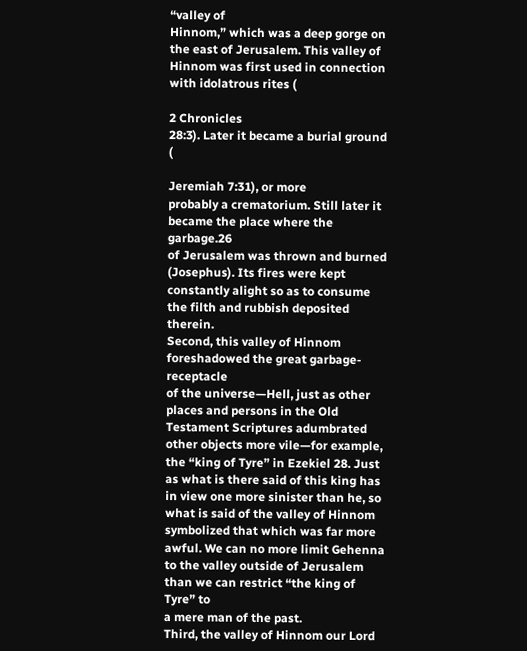“valley of
Hinnom,” which was a deep gorge on the east of Jerusalem. This valley of
Hinnom was first used in connection with idolatrous rites (

2 Chronicles
28:3). Later it became a burial ground (

Jeremiah 7:31), or more
probably a crematorium. Still later it became the place where the garbage.26
of Jerusalem was thrown and burned (Josephus). Its fires were kept
constantly alight so as to consume the filth and rubbish deposited therein.
Second, this valley of Hinnom foreshadowed the great garbage-receptacle
of the universe—Hell, just as other places and persons in the Old
Testament Scriptures adumbrated other objects more vile—for example,
the “king of Tyre” in Ezekiel 28. Just as what is there said of this king has
in view one more sinister than he, so what is said of the valley of Hinnom
symbolized that which was far more awful. We can no more limit Gehenna
to the valley outside of Jerusalem than we can restrict “the king of Tyre” to
a mere man of the past.
Third, the valley of Hinnom our Lord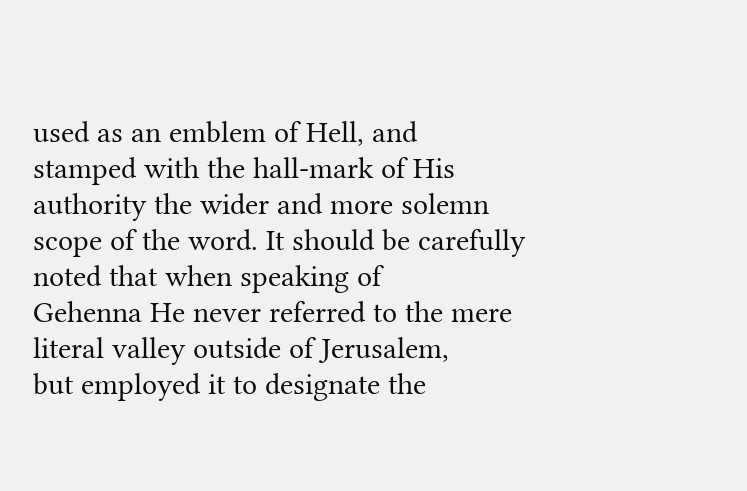used as an emblem of Hell, and
stamped with the hall-mark of His authority the wider and more solemn
scope of the word. It should be carefully noted that when speaking of
Gehenna He never referred to the mere literal valley outside of Jerusalem,
but employed it to designate the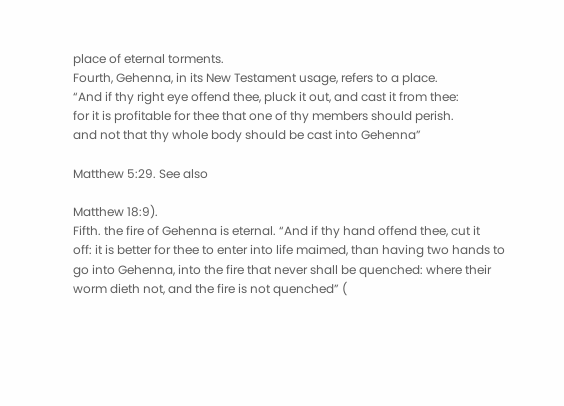place of eternal torments.
Fourth, Gehenna, in its New Testament usage, refers to a place.
“And if thy right eye offend thee, pluck it out, and cast it from thee:
for it is profitable for thee that one of thy members should perish.
and not that thy whole body should be cast into Gehenna”

Matthew 5:29. See also

Matthew 18:9).
Fifth. the fire of Gehenna is eternal. “And if thy hand offend thee, cut it
off: it is better for thee to enter into life maimed, than having two hands to
go into Gehenna, into the fire that never shall be quenched: where their
worm dieth not, and the fire is not quenched” (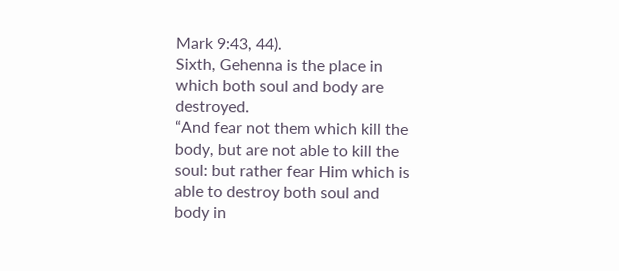Mark 9:43, 44).
Sixth, Gehenna is the place in which both soul and body are destroyed.
“And fear not them which kill the body, but are not able to kill the
soul: but rather fear Him which is able to destroy both soul and
body in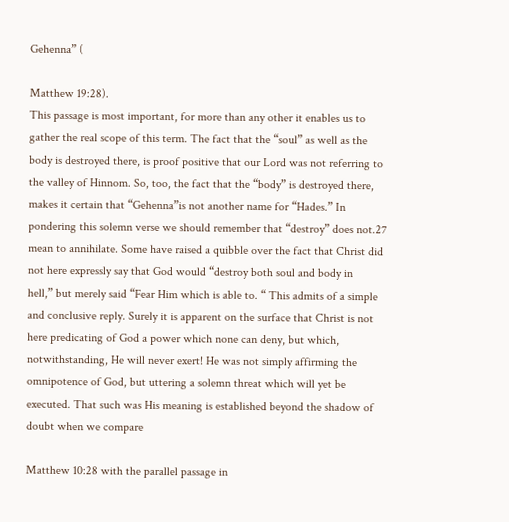Gehenna” (

Matthew 19:28).
This passage is most important, for more than any other it enables us to
gather the real scope of this term. The fact that the “soul” as well as the
body is destroyed there, is proof positive that our Lord was not referring to
the valley of Hinnom. So, too, the fact that the “body” is destroyed there,
makes it certain that “Gehenna”is not another name for “Hades.” In
pondering this solemn verse we should remember that “destroy” does not.27
mean to annihilate. Some have raised a quibble over the fact that Christ did
not here expressly say that God would “destroy both soul and body in
hell,” but merely said “Fear Him which is able to. “ This admits of a simple
and conclusive reply. Surely it is apparent on the surface that Christ is not
here predicating of God a power which none can deny, but which,
notwithstanding, He will never exert! He was not simply affirming the
omnipotence of God, but uttering a solemn threat which will yet be
executed. That such was His meaning is established beyond the shadow of
doubt when we compare

Matthew 10:28 with the parallel passage in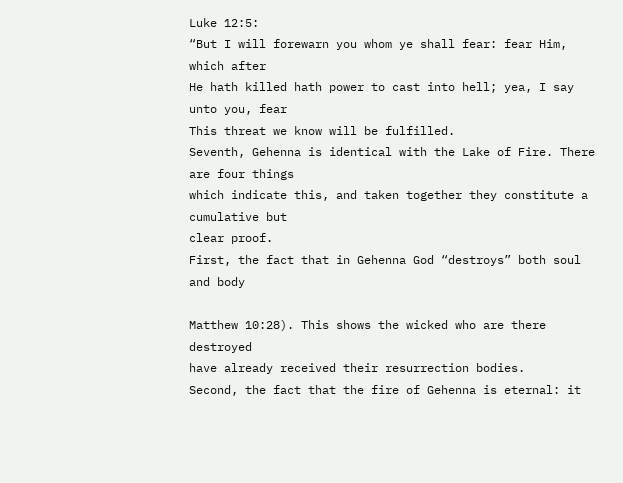Luke 12:5:
“But I will forewarn you whom ye shall fear: fear Him, which after
He hath killed hath power to cast into hell; yea, I say unto you, fear
This threat we know will be fulfilled.
Seventh, Gehenna is identical with the Lake of Fire. There are four things
which indicate this, and taken together they constitute a cumulative but
clear proof.
First, the fact that in Gehenna God “destroys” both soul and body

Matthew 10:28). This shows the wicked who are there destroyed
have already received their resurrection bodies.
Second, the fact that the fire of Gehenna is eternal: it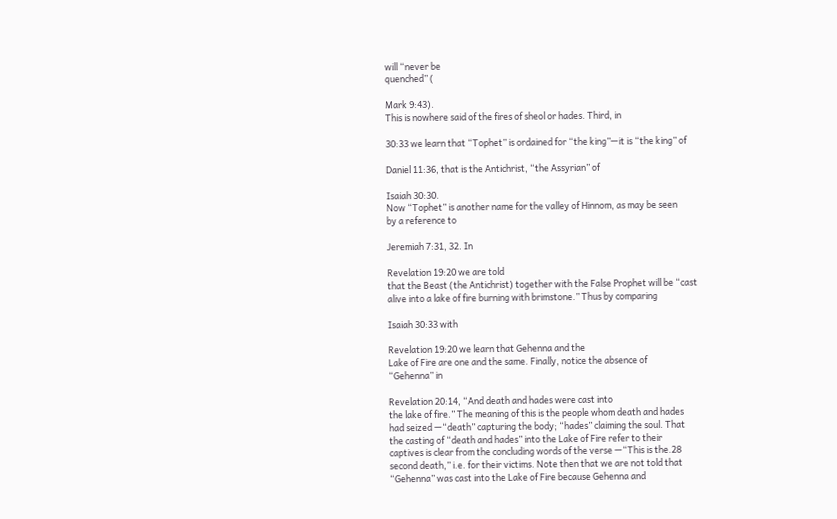will “never be
quenched” (

Mark 9:43).
This is nowhere said of the fires of sheol or hades. Third, in

30:33 we learn that “Tophet” is ordained for “the king”—it is “the king” of

Daniel 11:36, that is the Antichrist, “the Assyrian” of

Isaiah 30:30.
Now “Tophet” is another name for the valley of Hinnom, as may be seen
by a reference to

Jeremiah 7:31, 32. In

Revelation 19:20 we are told
that the Beast (the Antichrist) together with the False Prophet will be “cast
alive into a lake of fire burning with brimstone.” Thus by comparing

Isaiah 30:33 with

Revelation 19:20 we learn that Gehenna and the
Lake of Fire are one and the same. Finally, notice the absence of
“Gehenna” in

Revelation 20:14, “And death and hades were cast into
the lake of fire.” The meaning of this is the people whom death and hades
had seized —“death” capturing the body; “hades” claiming the soul. That
the casting of “death and hades” into the Lake of Fire refer to their
captives is clear from the concluding words of the verse —“This is the.28
second death,” i.e. for their victims. Note then that we are not told that
“Gehenna” was cast into the Lake of Fire because Gehenna and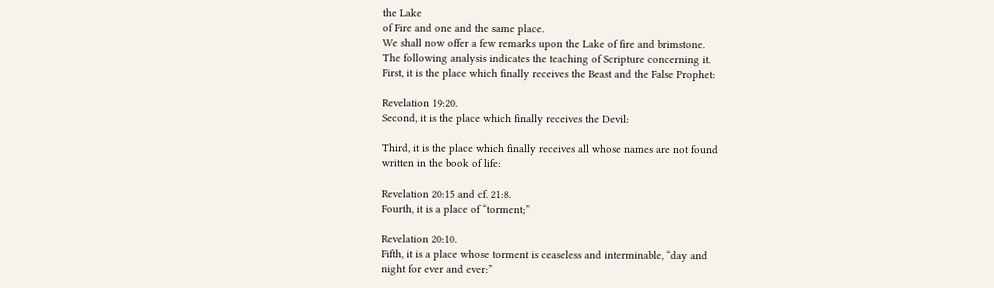the Lake
of Fire and one and the same place.
We shall now offer a few remarks upon the Lake of fire and brimstone.
The following analysis indicates the teaching of Scripture concerning it.
First, it is the place which finally receives the Beast and the False Prophet:

Revelation 19:20.
Second, it is the place which finally receives the Devil:

Third, it is the place which finally receives all whose names are not found
written in the book of life:

Revelation 20:15 and cf. 21:8.
Fourth, it is a place of “torment;”

Revelation 20:10.
Fifth, it is a place whose torment is ceaseless and interminable, “day and
night for ever and ever:”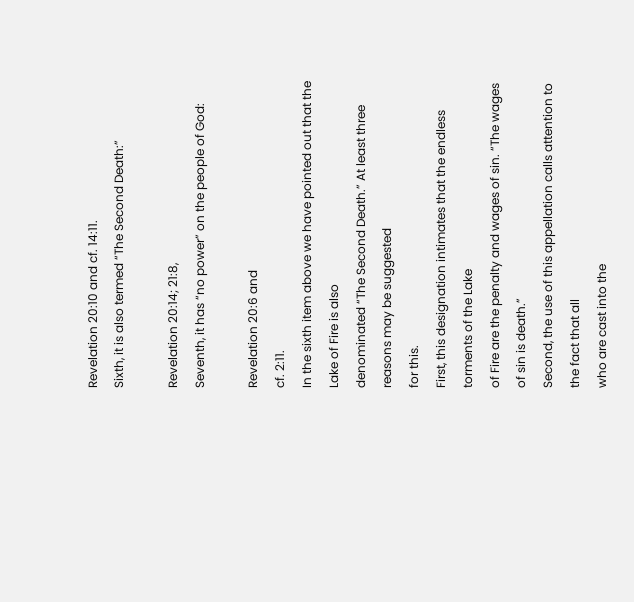Revelation 20:10 and cf. 14:11.
Sixth, it is also termed “The Second Death:”

Revelation 20:14; 21:8,
Seventh, it has “no power” on the people of God:

Revelation 20:6 and
cf. 2:11.
In the sixth item above we have pointed out that the Lake of Fire is also
denominated “The Second Death.” At least three reasons may be suggested
for this.
First, this designation intimates that the endless torments of the Lake
of Fire are the penalty and wages of sin. “The wages of sin is death.”
Second, the use of this appellation calls attention to the fact that all
who are cast into the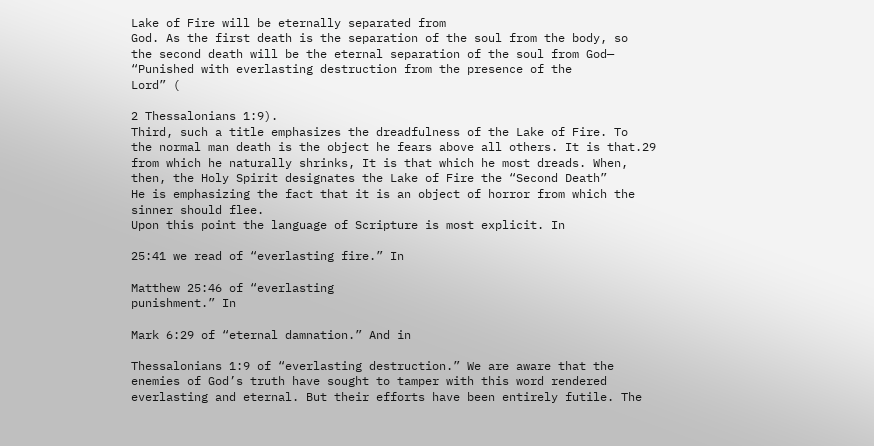Lake of Fire will be eternally separated from
God. As the first death is the separation of the soul from the body, so
the second death will be the eternal separation of the soul from God—
“Punished with everlasting destruction from the presence of the
Lord” (

2 Thessalonians 1:9).
Third, such a title emphasizes the dreadfulness of the Lake of Fire. To
the normal man death is the object he fears above all others. It is that.29
from which he naturally shrinks, It is that which he most dreads. When,
then, the Holy Spirit designates the Lake of Fire the “Second Death”
He is emphasizing the fact that it is an object of horror from which the
sinner should flee.
Upon this point the language of Scripture is most explicit. In

25:41 we read of “everlasting fire.” In

Matthew 25:46 of “everlasting
punishment.” In

Mark 6:29 of “eternal damnation.” And in

Thessalonians 1:9 of “everlasting destruction.” We are aware that the
enemies of God’s truth have sought to tamper with this word rendered
everlasting and eternal. But their efforts have been entirely futile. The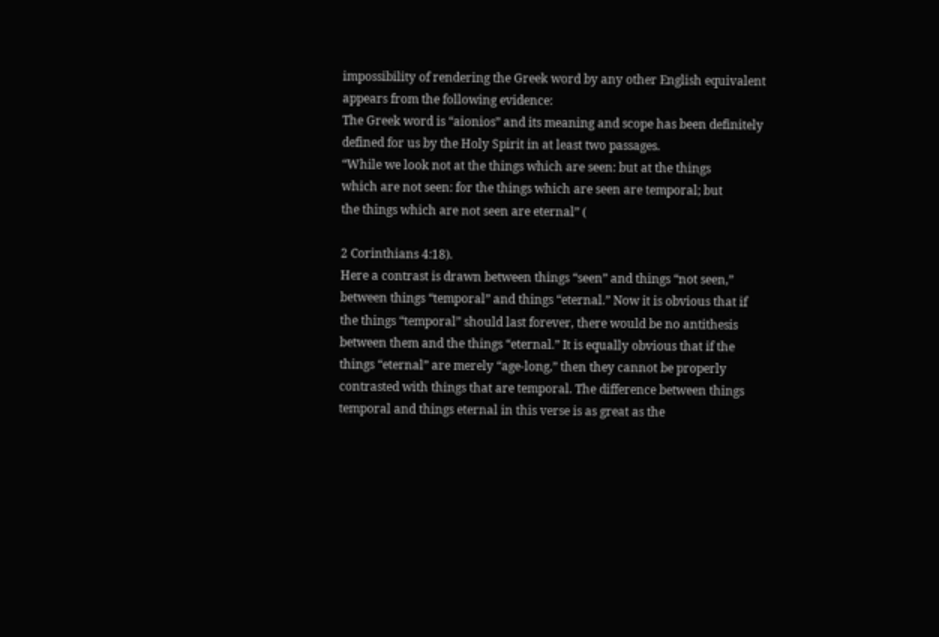impossibility of rendering the Greek word by any other English equivalent
appears from the following evidence:
The Greek word is “aionios” and its meaning and scope has been definitely
defined for us by the Holy Spirit in at least two passages.
“While we look not at the things which are seen: but at the things
which are not seen: for the things which are seen are temporal; but
the things which are not seen are eternal” (

2 Corinthians 4:18).
Here a contrast is drawn between things “seen” and things “not seen,”
between things “temporal” and things “eternal.” Now it is obvious that if
the things “temporal” should last forever, there would be no antithesis
between them and the things “eternal.” It is equally obvious that if the
things “eternal” are merely “age-long,” then they cannot be properly
contrasted with things that are temporal. The difference between things
temporal and things eternal in this verse is as great as the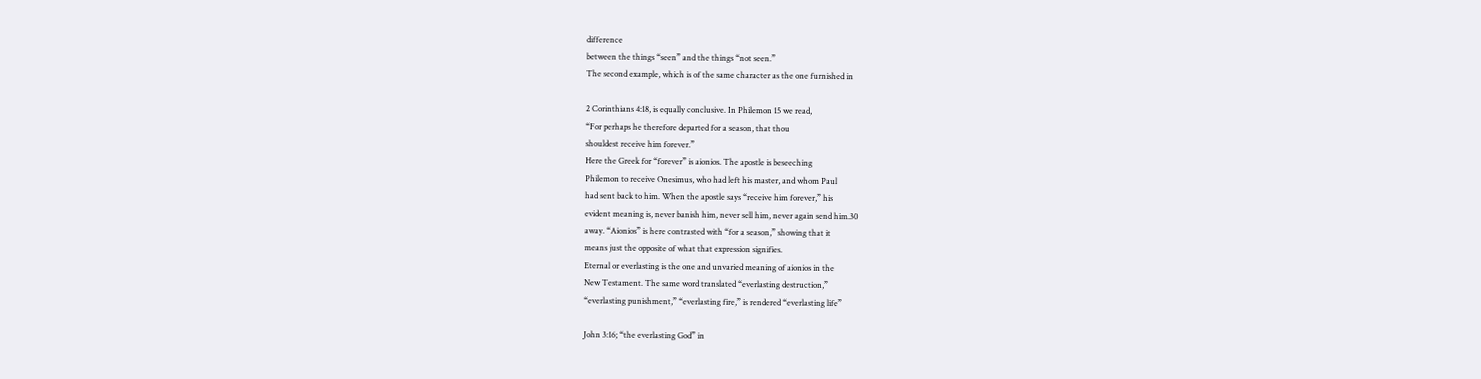difference
between the things “seen” and the things “not seen.”
The second example, which is of the same character as the one furnished in

2 Corinthians 4:18, is equally conclusive. In Philemon 15 we read,
“For perhaps he therefore departed for a season, that thou
shouldest receive him forever.”
Here the Greek for “forever” is aionios. The apostle is beseeching
Philemon to receive Onesimus, who had left his master, and whom Paul
had sent back to him. When the apostle says “receive him forever,” his
evident meaning is, never banish him, never sell him, never again send him.30
away. “Aionios” is here contrasted with “for a season,” showing that it
means just the opposite of what that expression signifies.
Eternal or everlasting is the one and unvaried meaning of aionios in the
New Testament. The same word translated “everlasting destruction,”
“everlasting punishment,” “everlasting fire,” is rendered “everlasting life”

John 3:16; “the everlasting God” in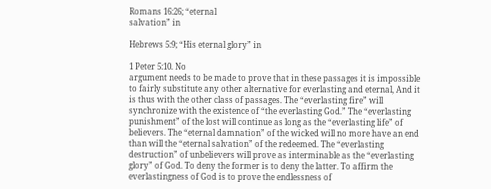Romans 16:26; “eternal
salvation” in

Hebrews 5:9; “His eternal glory” in

1 Peter 5:10. No
argument needs to be made to prove that in these passages it is impossible
to fairly substitute any other alternative for everlasting and eternal, And it
is thus with the other class of passages. The “everlasting fire” will
synchronize with the existence of “the everlasting God.” The “everlasting
punishment” of the lost will continue as long as the “everlasting life” of
believers. The “eternal damnation” of the wicked will no more have an end
than will the “eternal salvation” of the redeemed. The “everlasting
destruction” of unbelievers will prove as interminable as the “everlasting
glory” of God. To deny the former is to deny the latter. To affirm the
everlastingness of God is to prove the endlessness of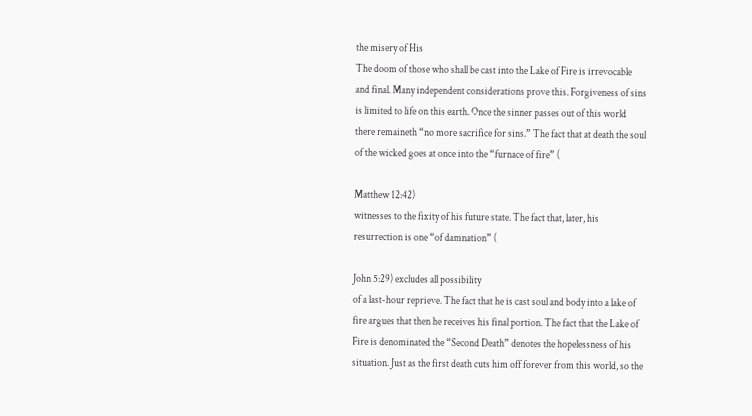the misery of His
The doom of those who shall be cast into the Lake of Fire is irrevocable
and final. Many independent considerations prove this. Forgiveness of sins
is limited to life on this earth. Once the sinner passes out of this world
there remaineth “no more sacrifice for sins.” The fact that at death the soul
of the wicked goes at once into the “furnace of fire” (

Matthew 12:42)
witnesses to the fixity of his future state. The fact that, later, his
resurrection is one “of damnation” (

John 5:29) excludes all possibility
of a last-hour reprieve. The fact that he is cast soul and body into a lake of
fire argues that then he receives his final portion. The fact that the Lake of
Fire is denominated the “Second Death” denotes the hopelessness of his
situation. Just as the first death cuts him off forever from this world, so the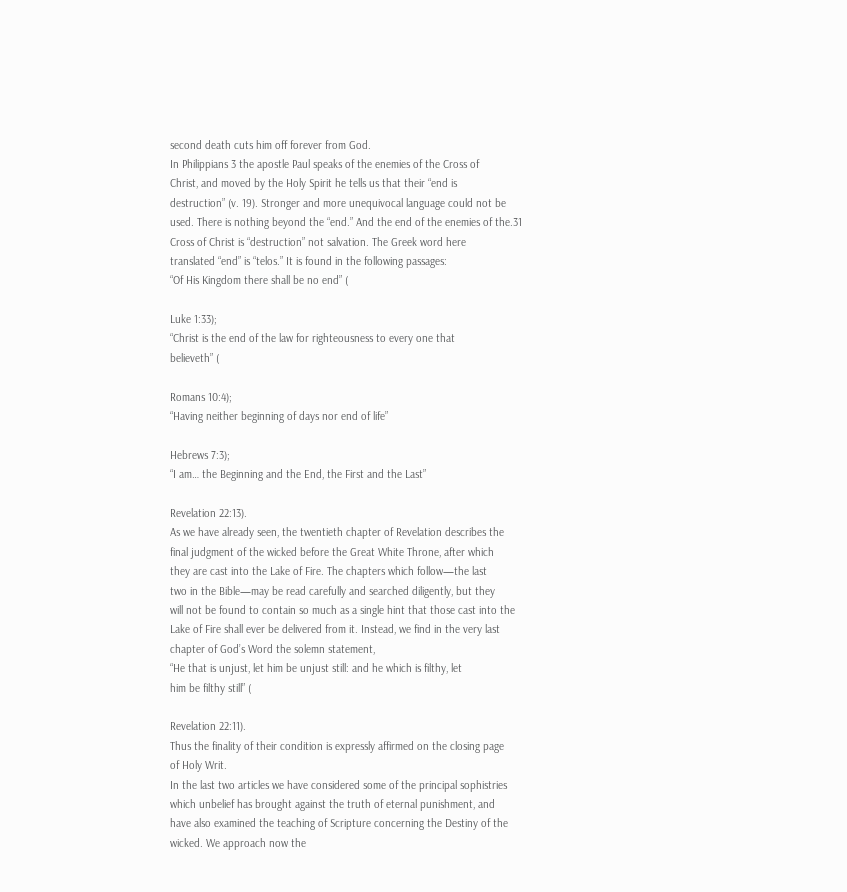second death cuts him off forever from God.
In Philippians 3 the apostle Paul speaks of the enemies of the Cross of
Christ, and moved by the Holy Spirit he tells us that their “end is
destruction” (v. 19). Stronger and more unequivocal language could not be
used. There is nothing beyond the “end.” And the end of the enemies of the.31
Cross of Christ is “destruction” not salvation. The Greek word here
translated “end” is “telos.” It is found in the following passages:
“Of His Kingdom there shall be no end” (

Luke 1:33);
“Christ is the end of the law for righteousness to every one that
believeth” (

Romans 10:4);
“Having neither beginning of days nor end of life”

Hebrews 7:3);
“I am… the Beginning and the End, the First and the Last”

Revelation 22:13).
As we have already seen, the twentieth chapter of Revelation describes the
final judgment of the wicked before the Great White Throne, after which
they are cast into the Lake of Fire. The chapters which follow—the last
two in the Bible—may be read carefully and searched diligently, but they
will not be found to contain so much as a single hint that those cast into the
Lake of Fire shall ever be delivered from it. Instead, we find in the very last
chapter of God’s Word the solemn statement,
“He that is unjust, let him be unjust still: and he which is filthy, let
him be filthy still” (

Revelation 22:11).
Thus the finality of their condition is expressly affirmed on the closing page
of Holy Writ.
In the last two articles we have considered some of the principal sophistries
which unbelief has brought against the truth of eternal punishment, and
have also examined the teaching of Scripture concerning the Destiny of the
wicked. We approach now the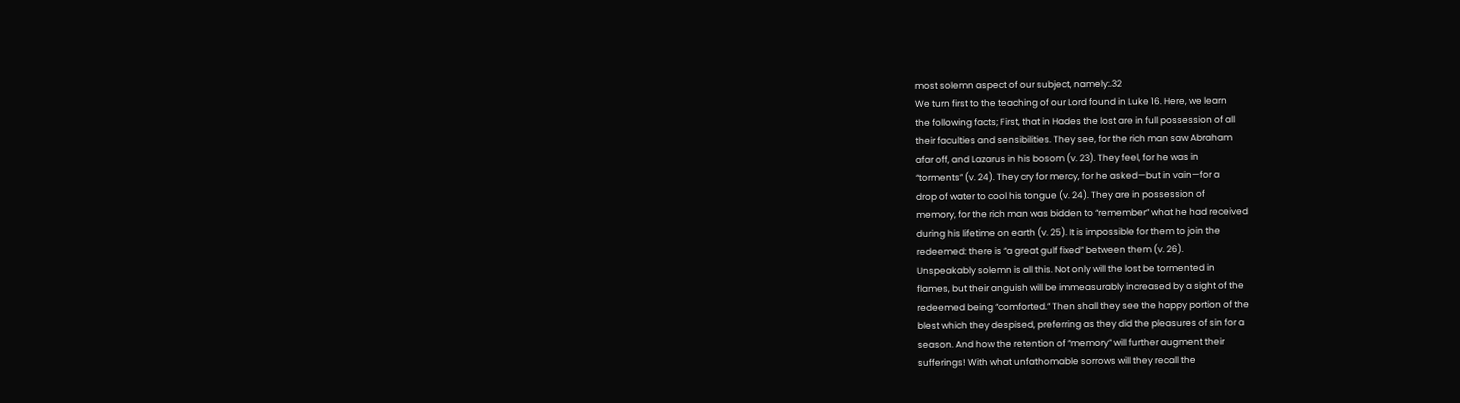most solemn aspect of our subject, namely:.32
We turn first to the teaching of our Lord found in Luke 16. Here, we learn
the following facts; First, that in Hades the lost are in full possession of all
their faculties and sensibilities. They see, for the rich man saw Abraham
afar off, and Lazarus in his bosom (v. 23). They feel, for he was in
“torments” (v. 24). They cry for mercy, for he asked—but in vain—for a
drop of water to cool his tongue (v. 24). They are in possession of
memory, for the rich man was bidden to “remember” what he had received
during his lifetime on earth (v. 25). It is impossible for them to join the
redeemed: there is “a great gulf fixed” between them (v. 26).
Unspeakably solemn is all this. Not only will the lost be tormented in
flames, but their anguish will be immeasurably increased by a sight of the
redeemed being “comforted.” Then shall they see the happy portion of the
blest which they despised, preferring as they did the pleasures of sin for a
season. And how the retention of “memory” will further augment their
sufferings! With what unfathomable sorrows will they recall the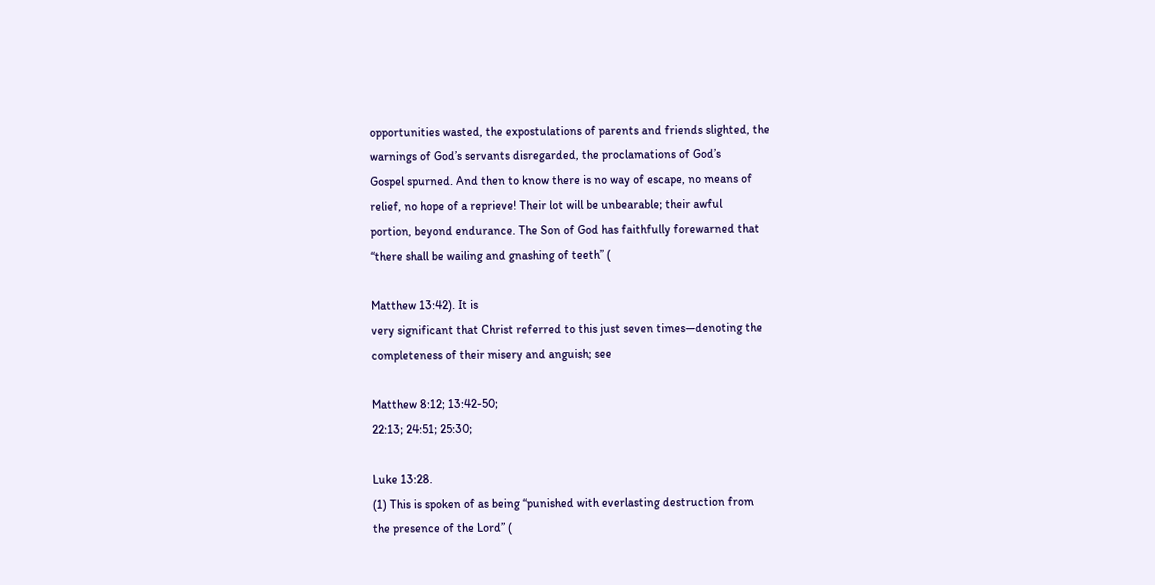opportunities wasted, the expostulations of parents and friends slighted, the
warnings of God’s servants disregarded, the proclamations of God’s
Gospel spurned. And then to know there is no way of escape, no means of
relief, no hope of a reprieve! Their lot will be unbearable; their awful
portion, beyond endurance. The Son of God has faithfully forewarned that
“there shall be wailing and gnashing of teeth” (

Matthew 13:42). It is
very significant that Christ referred to this just seven times—denoting the
completeness of their misery and anguish; see

Matthew 8:12; 13:42-50;
22:13; 24:51; 25:30;

Luke 13:28.
(1) This is spoken of as being “punished with everlasting destruction from
the presence of the Lord” (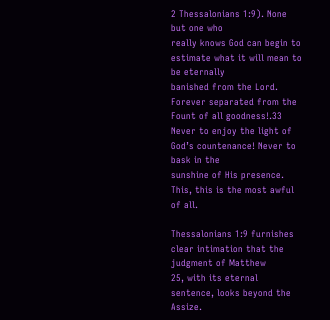2 Thessalonians 1:9). None but one who
really knows God can begin to estimate what it will mean to be eternally
banished from the Lord. Forever separated from the Fount of all goodness!.33
Never to enjoy the light of God’s countenance! Never to bask in the
sunshine of His presence. This, this is the most awful of all.

Thessalonians 1:9 furnishes clear intimation that the judgment of Matthew
25, with its eternal sentence, looks beyond the Assize.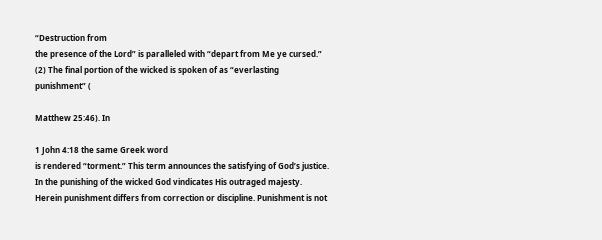“Destruction from
the presence of the Lord” is paralleled with “depart from Me ye cursed.”
(2) The final portion of the wicked is spoken of as “everlasting
punishment” (

Matthew 25:46). In

1 John 4:18 the same Greek word
is rendered “torment.” This term announces the satisfying of God’s justice.
In the punishing of the wicked God vindicates His outraged majesty.
Herein punishment differs from correction or discipline. Punishment is not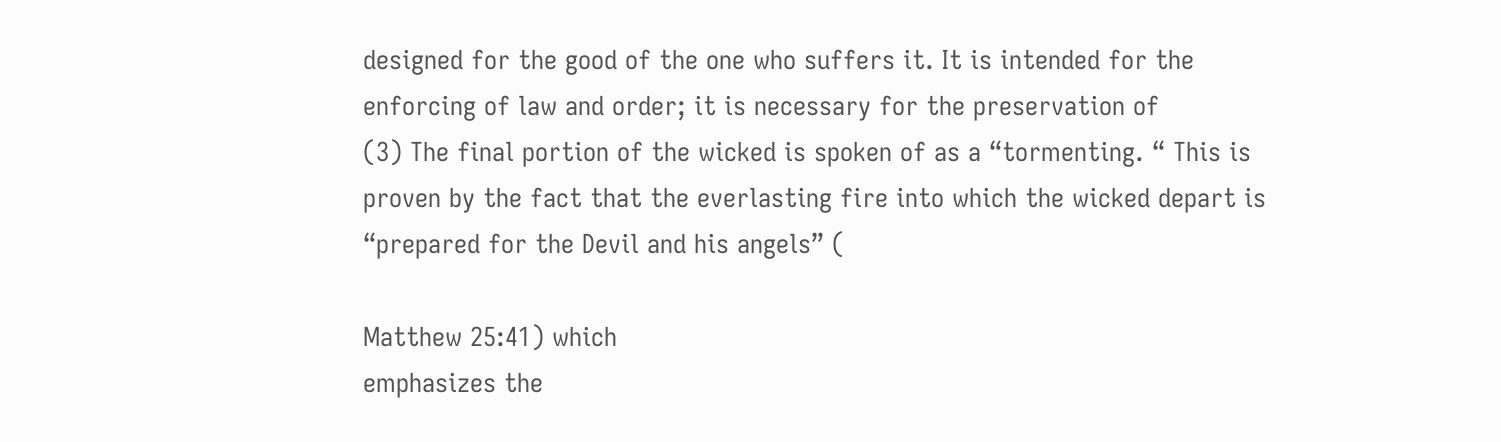designed for the good of the one who suffers it. It is intended for the
enforcing of law and order; it is necessary for the preservation of
(3) The final portion of the wicked is spoken of as a “tormenting. “ This is
proven by the fact that the everlasting fire into which the wicked depart is
“prepared for the Devil and his angels” (

Matthew 25:41) which
emphasizes the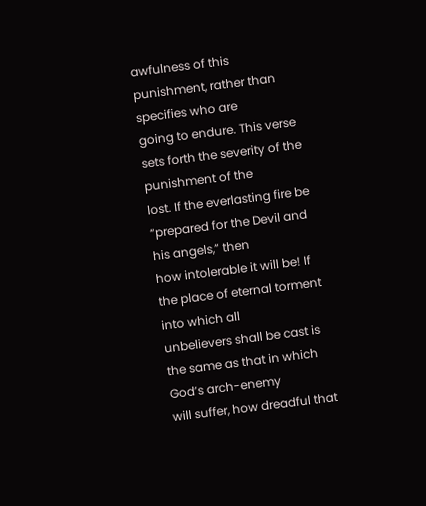awfulness of this punishment, rather than specifies who are
going to endure. This verse sets forth the severity of the punishment of the
lost. If the everlasting fire be “prepared for the Devil and his angels,” then
how intolerable it will be! If the place of eternal torment into which all
unbelievers shall be cast is the same as that in which God’s arch-enemy
will suffer, how dreadful that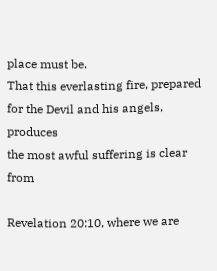place must be.
That this everlasting fire, prepared for the Devil and his angels, produces
the most awful suffering is clear from

Revelation 20:10, where we are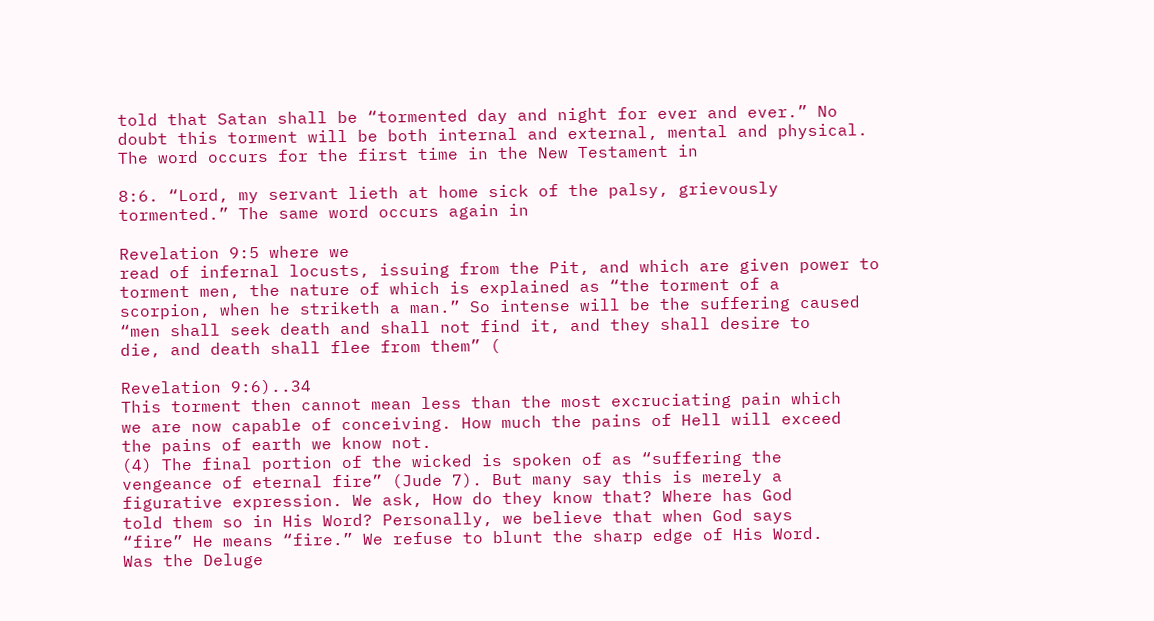told that Satan shall be “tormented day and night for ever and ever.” No
doubt this torment will be both internal and external, mental and physical.
The word occurs for the first time in the New Testament in

8:6. “Lord, my servant lieth at home sick of the palsy, grievously
tormented.” The same word occurs again in

Revelation 9:5 where we
read of infernal locusts, issuing from the Pit, and which are given power to
torment men, the nature of which is explained as “the torment of a
scorpion, when he striketh a man.” So intense will be the suffering caused
“men shall seek death and shall not find it, and they shall desire to
die, and death shall flee from them” (

Revelation 9:6)..34
This torment then cannot mean less than the most excruciating pain which
we are now capable of conceiving. How much the pains of Hell will exceed
the pains of earth we know not.
(4) The final portion of the wicked is spoken of as “suffering the
vengeance of eternal fire” (Jude 7). But many say this is merely a
figurative expression. We ask, How do they know that? Where has God
told them so in His Word? Personally, we believe that when God says
“fire” He means “fire.” We refuse to blunt the sharp edge of His Word.
Was the Deluge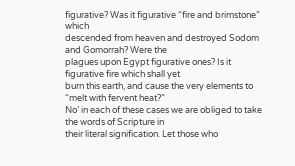figurative? Was it figurative “fire and brimstone” which
descended from heaven and destroyed Sodom and Gomorrah? Were the
plagues upon Egypt figurative ones? Is it figurative fire which shall yet
burn this earth, and cause the very elements to “melt with fervent heat?”
No’ in each of these cases we are obliged to take the words of Scripture in
their literal signification. Let those who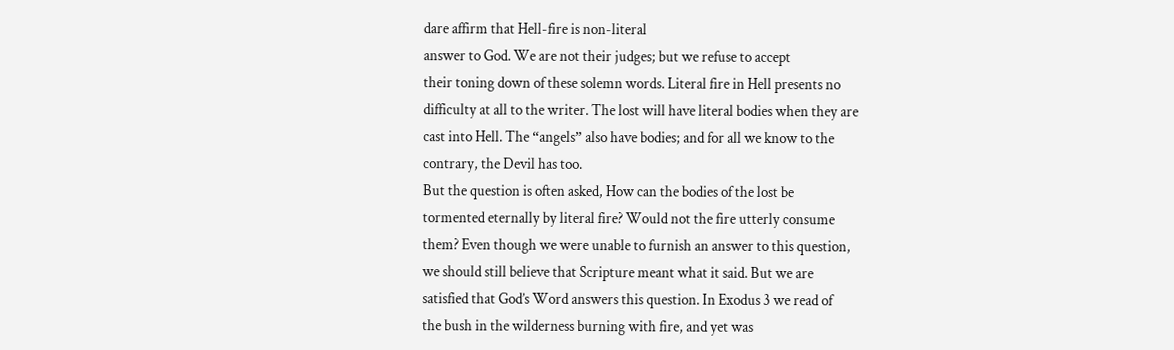dare affirm that Hell-fire is non-literal
answer to God. We are not their judges; but we refuse to accept
their toning down of these solemn words. Literal fire in Hell presents no
difficulty at all to the writer. The lost will have literal bodies when they are
cast into Hell. The “angels” also have bodies; and for all we know to the
contrary, the Devil has too.
But the question is often asked, How can the bodies of the lost be
tormented eternally by literal fire? Would not the fire utterly consume
them? Even though we were unable to furnish an answer to this question,
we should still believe that Scripture meant what it said. But we are
satisfied that God’s Word answers this question. In Exodus 3 we read of
the bush in the wilderness burning with fire, and yet was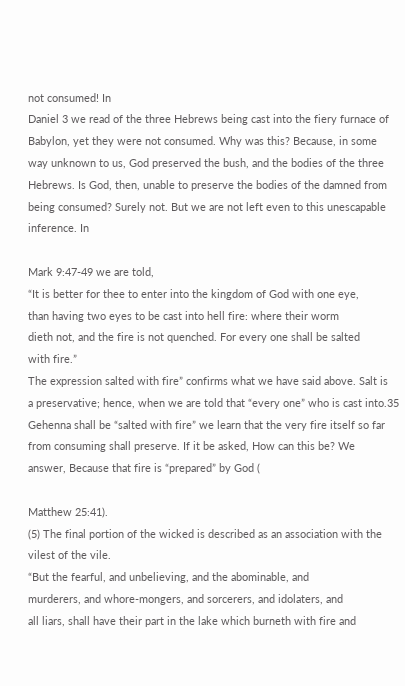not consumed! In
Daniel 3 we read of the three Hebrews being cast into the fiery furnace of
Babylon, yet they were not consumed. Why was this? Because, in some
way unknown to us, God preserved the bush, and the bodies of the three
Hebrews. Is God, then, unable to preserve the bodies of the damned from
being consumed? Surely not. But we are not left even to this unescapable
inference. In

Mark 9:47-49 we are told,
“It is better for thee to enter into the kingdom of God with one eye,
than having two eyes to be cast into hell fire: where their worm
dieth not, and the fire is not quenched. For every one shall be salted
with fire.”
The expression salted with fire” confirms what we have said above. Salt is
a preservative; hence, when we are told that “every one” who is cast into.35
Gehenna shall be “salted with fire” we learn that the very fire itself so far
from consuming shall preserve. If it be asked, How can this be? We
answer, Because that fire is “prepared” by God (

Matthew 25:41).
(5) The final portion of the wicked is described as an association with the
vilest of the vile.
“But the fearful, and unbelieving, and the abominable, and
murderers, and whore-mongers, and sorcerers, and idolaters, and
all liars, shall have their part in the lake which burneth with fire and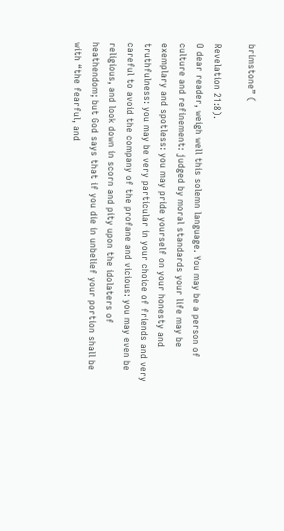brimstone” (

Revelation 21:8).
O dear reader, weigh well this solemn language. You may be a person of
culture and refinement: judged by moral standards your life may be
exemplary and spotless: you may pride yourself on your honesty and
truthfulness: you may be very particular in your choice of friends and very
careful to avoid the company of the profane and vicious: you may even be
religious, and look down in scorn and pity upon the idolaters of
heathendom; but God says that if you die in unbelief your portion shall be
with “the fearful, and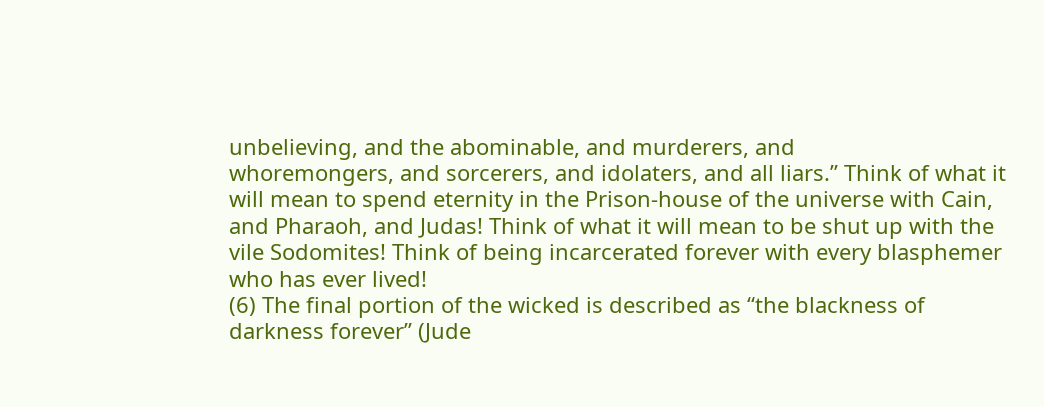unbelieving, and the abominable, and murderers, and
whoremongers, and sorcerers, and idolaters, and all liars.” Think of what it
will mean to spend eternity in the Prison-house of the universe with Cain,
and Pharaoh, and Judas! Think of what it will mean to be shut up with the
vile Sodomites! Think of being incarcerated forever with every blasphemer
who has ever lived!
(6) The final portion of the wicked is described as “the blackness of
darkness forever” (Jude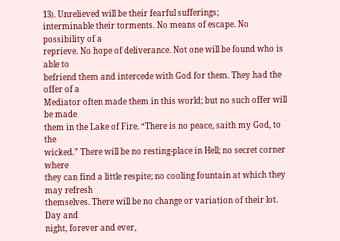13). Unrelieved will be their fearful sufferings;
interminable their torments. No means of escape. No possibility of a
reprieve. No hope of deliverance. Not one will be found who is able to
befriend them and intercede with God for them. They had the offer of a
Mediator often made them in this world; but no such offer will be made
them in the Lake of Fire. “There is no peace, saith my God, to the
wicked.” There will be no resting-place in Hell; no secret corner where
they can find a little respite; no cooling fountain at which they may refresh
themselves. There will be no change or variation of their lot. Day and
night, forever and ever,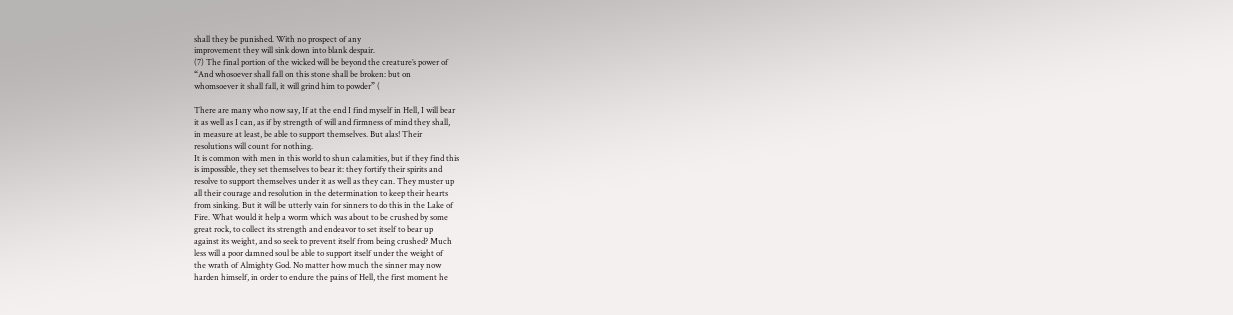shall they be punished. With no prospect of any
improvement they will sink down into blank despair.
(7) The final portion of the wicked will be beyond the creature’s power of
“And whosoever shall fall on this stone shall be broken: but on
whomsoever it shall fall, it will grind him to powder” (

There are many who now say, If at the end I find myself in Hell, I will bear
it as well as I can, as if by strength of will and firmness of mind they shall,
in measure at least, be able to support themselves. But alas! Their
resolutions will count for nothing.
It is common with men in this world to shun calamities, but if they find this
is impossible, they set themselves to bear it: they fortify their spirits and
resolve to support themselves under it as well as they can. They muster up
all their courage and resolution in the determination to keep their hearts
from sinking. But it will be utterly vain for sinners to do this in the Lake of
Fire. What would it help a worm which was about to be crushed by some
great rock, to collect its strength and endeavor to set itself to bear up
against its weight, and so seek to prevent itself from being crushed? Much
less will a poor damned soul be able to support itself under the weight of
the wrath of Almighty God. No matter how much the sinner may now
harden himself, in order to endure the pains of Hell, the first moment he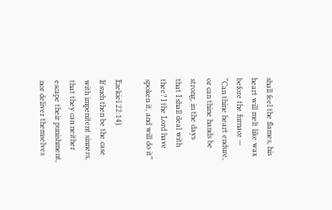shall feel the flames, his heart will melt like wax before the furnace —
“Can thine heart endure, or can thine hands be strong, in the days
that I shall deal with thee? I the Lord have spoken it, and will do it”

Ezekiel 22:14).
If such then be the case with impenitent sinners, that they can neither
escape their punishment, nor deliver themselves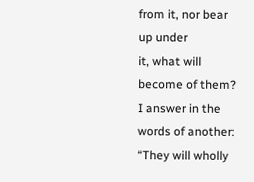from it, nor bear up under
it, what will become of them? I answer in the words of another:
“They will wholly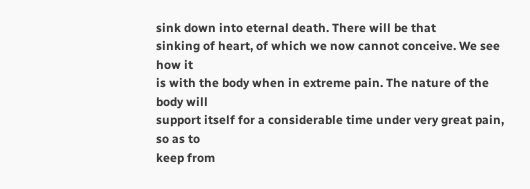sink down into eternal death. There will be that
sinking of heart, of which we now cannot conceive. We see how it
is with the body when in extreme pain. The nature of the body will
support itself for a considerable time under very great pain, so as to
keep from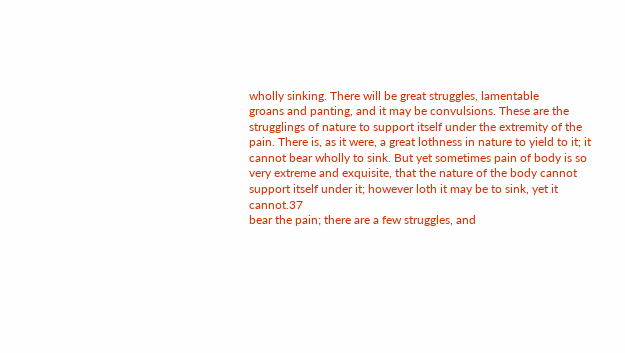wholly sinking. There will be great struggles, lamentable
groans and panting, and it may be convulsions. These are the
strugglings of nature to support itself under the extremity of the
pain. There is, as it were, a great lothness in nature to yield to it; it
cannot bear wholly to sink. But yet sometimes pain of body is so
very extreme and exquisite, that the nature of the body cannot
support itself under it; however loth it may be to sink, yet it cannot.37
bear the pain; there are a few struggles, and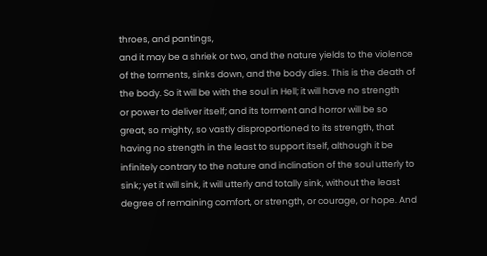throes, and pantings,
and it may be a shriek or two, and the nature yields to the violence
of the torments, sinks down, and the body dies. This is the death of
the body. So it will be with the soul in Hell; it will have no strength
or power to deliver itself; and its torment and horror will be so
great, so mighty, so vastly disproportioned to its strength, that
having no strength in the least to support itself, although it be
infinitely contrary to the nature and inclination of the soul utterly to
sink; yet it will sink, it will utterly and totally sink, without the least
degree of remaining comfort, or strength, or courage, or hope. And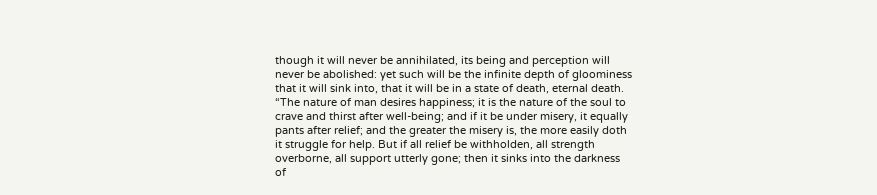though it will never be annihilated, its being and perception will
never be abolished: yet such will be the infinite depth of gloominess
that it will sink into, that it will be in a state of death, eternal death.
“The nature of man desires happiness; it is the nature of the soul to
crave and thirst after well-being; and if it be under misery, it equally
pants after relief; and the greater the misery is, the more easily doth
it struggle for help. But if all relief be withholden, all strength
overborne, all support utterly gone; then it sinks into the darkness
of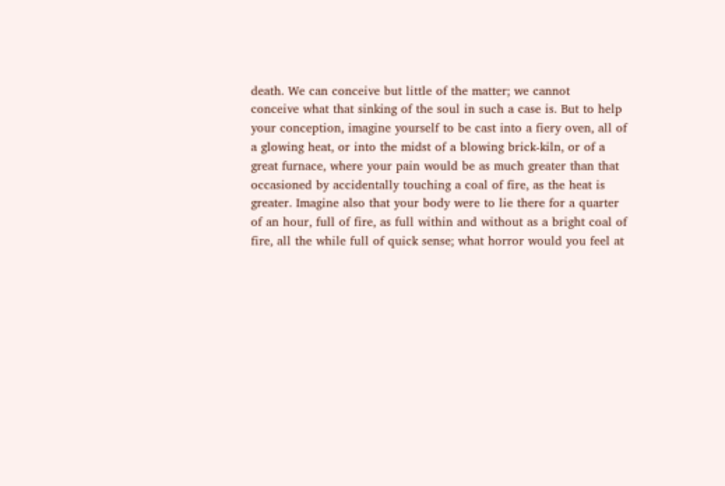death. We can conceive but little of the matter; we cannot
conceive what that sinking of the soul in such a case is. But to help
your conception, imagine yourself to be cast into a fiery oven, all of
a glowing heat, or into the midst of a blowing brick-kiln, or of a
great furnace, where your pain would be as much greater than that
occasioned by accidentally touching a coal of fire, as the heat is
greater. Imagine also that your body were to lie there for a quarter
of an hour, full of fire, as full within and without as a bright coal of
fire, all the while full of quick sense; what horror would you feel at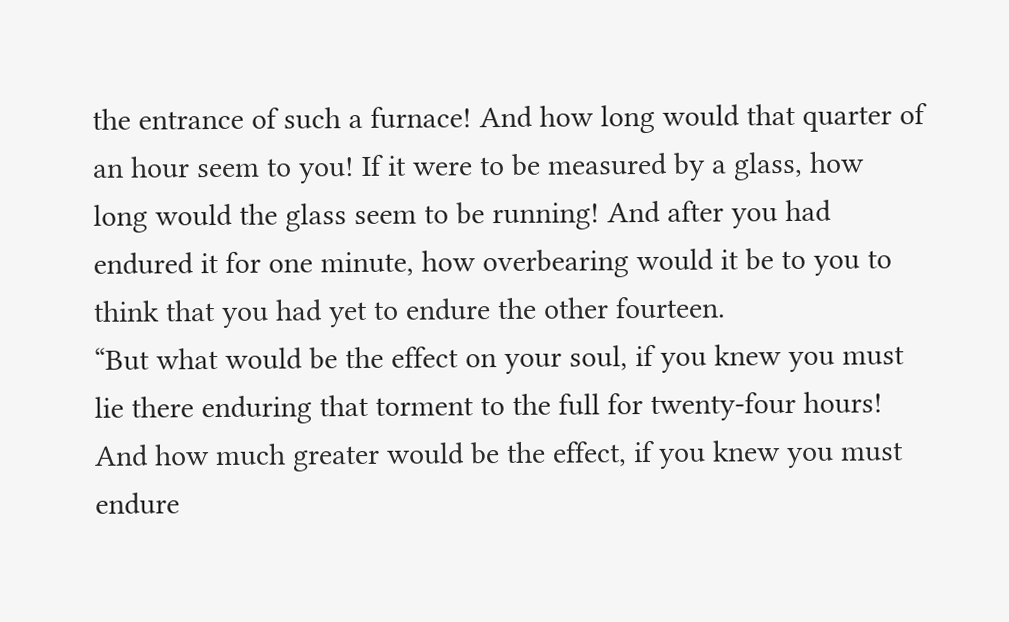the entrance of such a furnace! And how long would that quarter of
an hour seem to you! If it were to be measured by a glass, how
long would the glass seem to be running! And after you had
endured it for one minute, how overbearing would it be to you to
think that you had yet to endure the other fourteen.
“But what would be the effect on your soul, if you knew you must
lie there enduring that torment to the full for twenty-four hours!
And how much greater would be the effect, if you knew you must
endure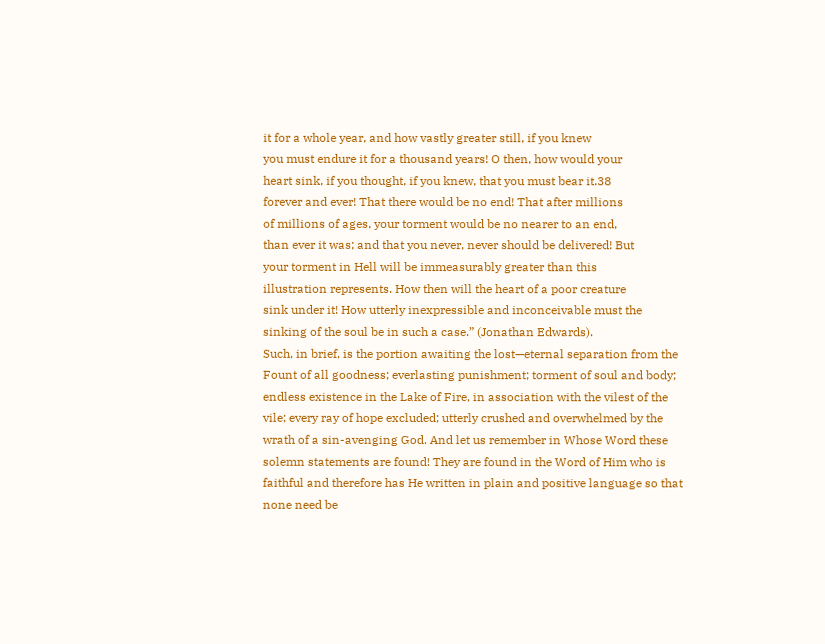it for a whole year, and how vastly greater still, if you knew
you must endure it for a thousand years! O then, how would your
heart sink, if you thought, if you knew, that you must bear it.38
forever and ever! That there would be no end! That after millions
of millions of ages, your torment would be no nearer to an end,
than ever it was; and that you never, never should be delivered! But
your torment in Hell will be immeasurably greater than this
illustration represents. How then will the heart of a poor creature
sink under it! How utterly inexpressible and inconceivable must the
sinking of the soul be in such a case.” (Jonathan Edwards).
Such, in brief, is the portion awaiting the lost—eternal separation from the
Fount of all goodness; everlasting punishment; torment of soul and body;
endless existence in the Lake of Fire, in association with the vilest of the
vile; every ray of hope excluded; utterly crushed and overwhelmed by the
wrath of a sin-avenging God. And let us remember in Whose Word these
solemn statements are found! They are found in the Word of Him who is
faithful and therefore has He written in plain and positive language so that
none need be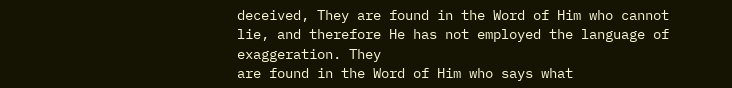deceived, They are found in the Word of Him who cannot
lie, and therefore He has not employed the language of exaggeration. They
are found in the Word of Him who says what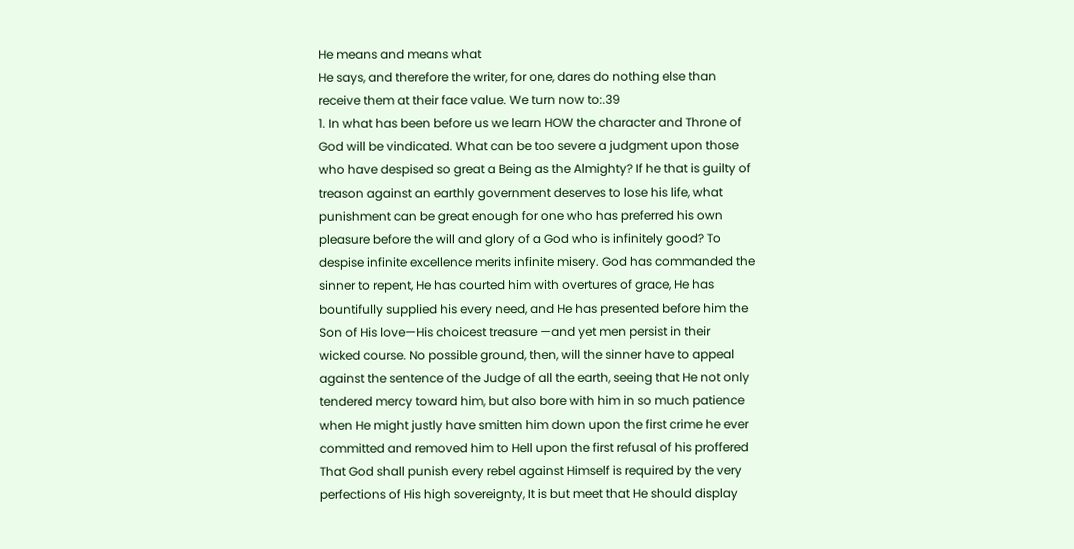He means and means what
He says, and therefore the writer, for one, dares do nothing else than
receive them at their face value. We turn now to:.39
1. In what has been before us we learn HOW the character and Throne of
God will be vindicated. What can be too severe a judgment upon those
who have despised so great a Being as the Almighty? If he that is guilty of
treason against an earthly government deserves to lose his life, what
punishment can be great enough for one who has preferred his own
pleasure before the will and glory of a God who is infinitely good? To
despise infinite excellence merits infinite misery. God has commanded the
sinner to repent, He has courted him with overtures of grace, He has
bountifully supplied his every need, and He has presented before him the
Son of His love—His choicest treasure —and yet men persist in their
wicked course. No possible ground, then, will the sinner have to appeal
against the sentence of the Judge of all the earth, seeing that He not only
tendered mercy toward him, but also bore with him in so much patience
when He might justly have smitten him down upon the first crime he ever
committed and removed him to Hell upon the first refusal of his proffered
That God shall punish every rebel against Himself is required by the very
perfections of His high sovereignty, It is but meet that He should display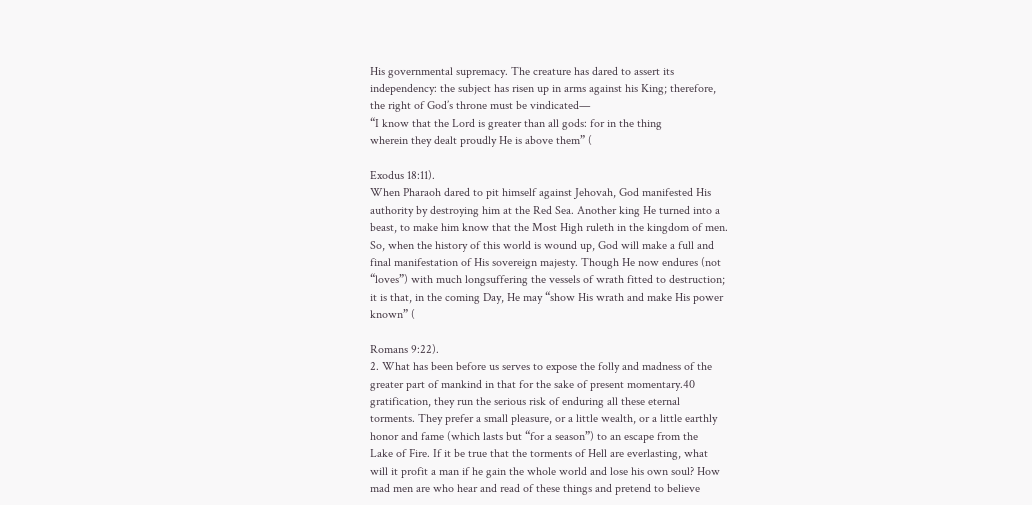His governmental supremacy. The creature has dared to assert its
independency: the subject has risen up in arms against his King; therefore,
the right of God’s throne must be vindicated—
“I know that the Lord is greater than all gods: for in the thing
wherein they dealt proudly He is above them” (

Exodus 18:11).
When Pharaoh dared to pit himself against Jehovah, God manifested His
authority by destroying him at the Red Sea. Another king He turned into a
beast, to make him know that the Most High ruleth in the kingdom of men.
So, when the history of this world is wound up, God will make a full and
final manifestation of His sovereign majesty. Though He now endures (not
“loves”) with much longsuffering the vessels of wrath fitted to destruction;
it is that, in the coming Day, He may “show His wrath and make His power
known” (

Romans 9:22).
2. What has been before us serves to expose the folly and madness of the
greater part of mankind in that for the sake of present momentary.40
gratification, they run the serious risk of enduring all these eternal
torments. They prefer a small pleasure, or a little wealth, or a little earthly
honor and fame (which lasts but “for a season”) to an escape from the
Lake of Fire. If it be true that the torments of Hell are everlasting, what
will it profit a man if he gain the whole world and lose his own soul? How
mad men are who hear and read of these things and pretend to believe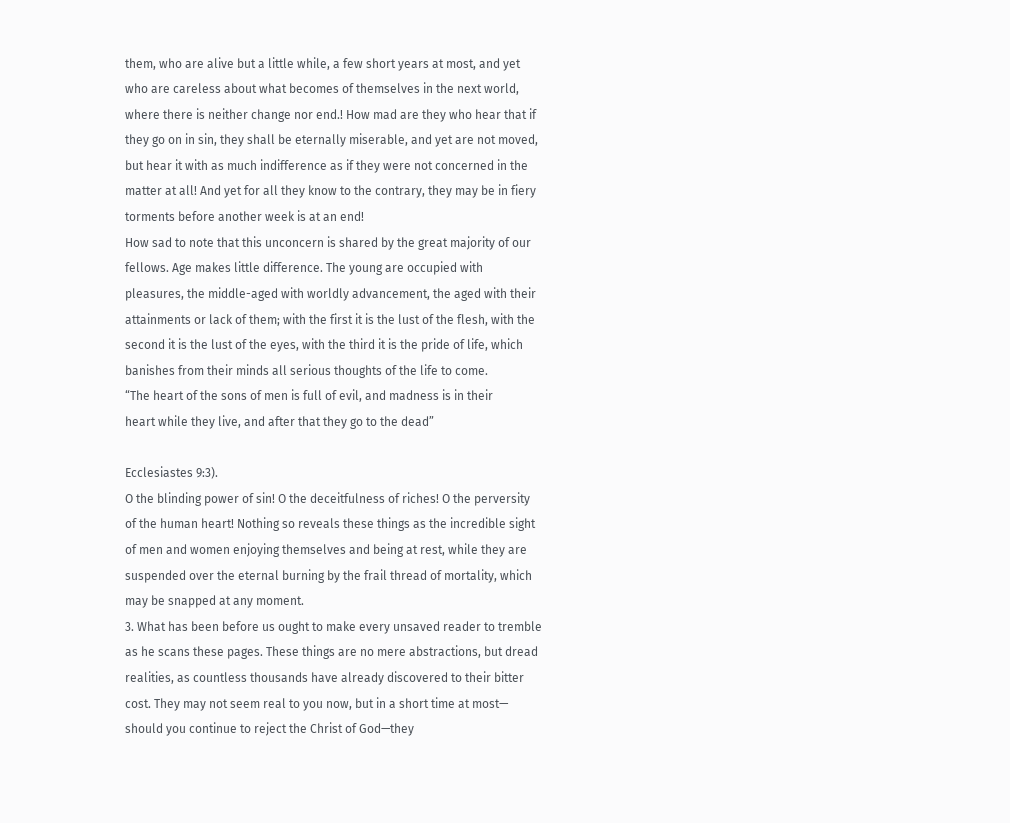them, who are alive but a little while, a few short years at most, and yet
who are careless about what becomes of themselves in the next world,
where there is neither change nor end.! How mad are they who hear that if
they go on in sin, they shall be eternally miserable, and yet are not moved,
but hear it with as much indifference as if they were not concerned in the
matter at all! And yet for all they know to the contrary, they may be in fiery
torments before another week is at an end!
How sad to note that this unconcern is shared by the great majority of our
fellows. Age makes little difference. The young are occupied with
pleasures, the middle-aged with worldly advancement, the aged with their
attainments or lack of them; with the first it is the lust of the flesh, with the
second it is the lust of the eyes, with the third it is the pride of life, which
banishes from their minds all serious thoughts of the life to come.
“The heart of the sons of men is full of evil, and madness is in their
heart while they live, and after that they go to the dead”

Ecclesiastes 9:3).
O the blinding power of sin! O the deceitfulness of riches! O the perversity
of the human heart! Nothing so reveals these things as the incredible sight
of men and women enjoying themselves and being at rest, while they are
suspended over the eternal burning by the frail thread of mortality, which
may be snapped at any moment.
3. What has been before us ought to make every unsaved reader to tremble
as he scans these pages. These things are no mere abstractions, but dread
realities, as countless thousands have already discovered to their bitter
cost. They may not seem real to you now, but in a short time at most—
should you continue to reject the Christ of God—they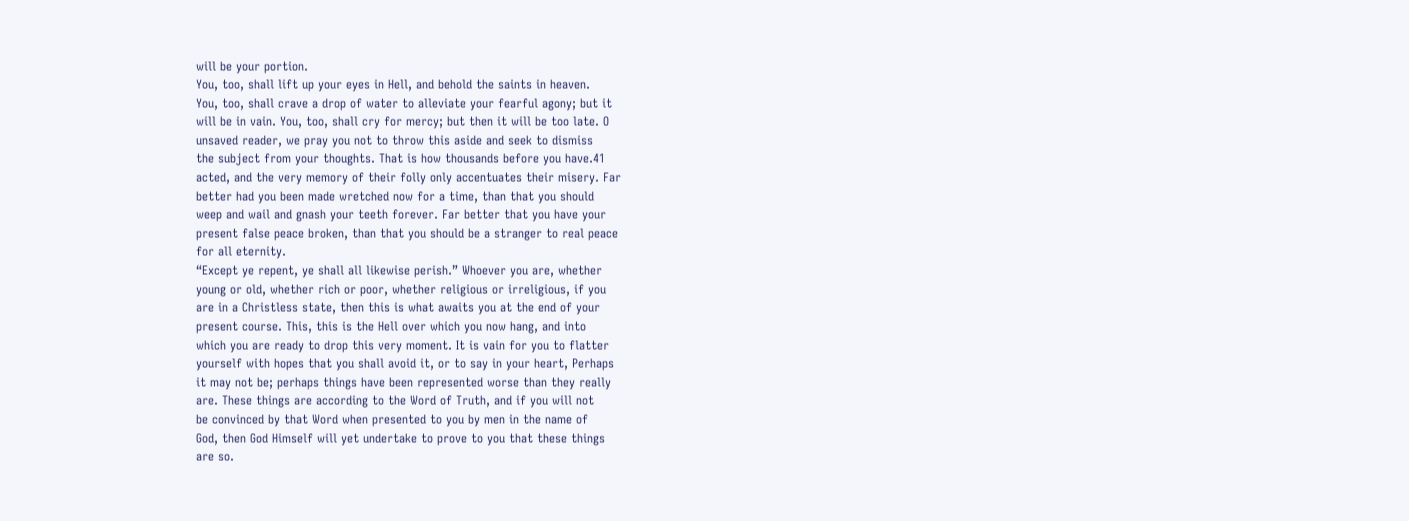will be your portion.
You, too, shall lift up your eyes in Hell, and behold the saints in heaven.
You, too, shall crave a drop of water to alleviate your fearful agony; but it
will be in vain. You, too, shall cry for mercy; but then it will be too late. O
unsaved reader, we pray you not to throw this aside and seek to dismiss
the subject from your thoughts. That is how thousands before you have.41
acted, and the very memory of their folly only accentuates their misery. Far
better had you been made wretched now for a time, than that you should
weep and wail and gnash your teeth forever. Far better that you have your
present false peace broken, than that you should be a stranger to real peace
for all eternity.
“Except ye repent, ye shall all likewise perish.” Whoever you are, whether
young or old, whether rich or poor, whether religious or irreligious, if you
are in a Christless state, then this is what awaits you at the end of your
present course. This, this is the Hell over which you now hang, and into
which you are ready to drop this very moment. It is vain for you to flatter
yourself with hopes that you shall avoid it, or to say in your heart, Perhaps
it may not be; perhaps things have been represented worse than they really
are. These things are according to the Word of Truth, and if you will not
be convinced by that Word when presented to you by men in the name of
God, then God Himself will yet undertake to prove to you that these things
are so.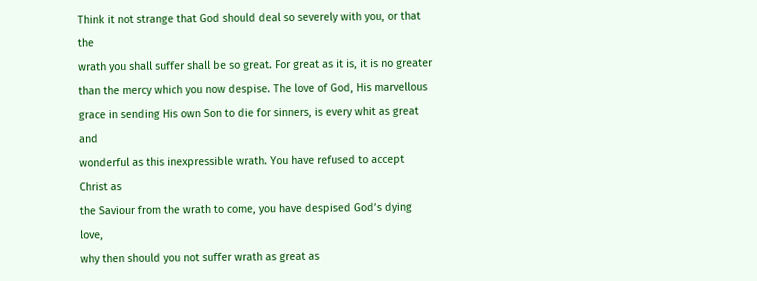Think it not strange that God should deal so severely with you, or that the
wrath you shall suffer shall be so great. For great as it is, it is no greater
than the mercy which you now despise. The love of God, His marvellous
grace in sending His own Son to die for sinners, is every whit as great and
wonderful as this inexpressible wrath. You have refused to accept Christ as
the Saviour from the wrath to come, you have despised God’s dying love,
why then should you not suffer wrath as great as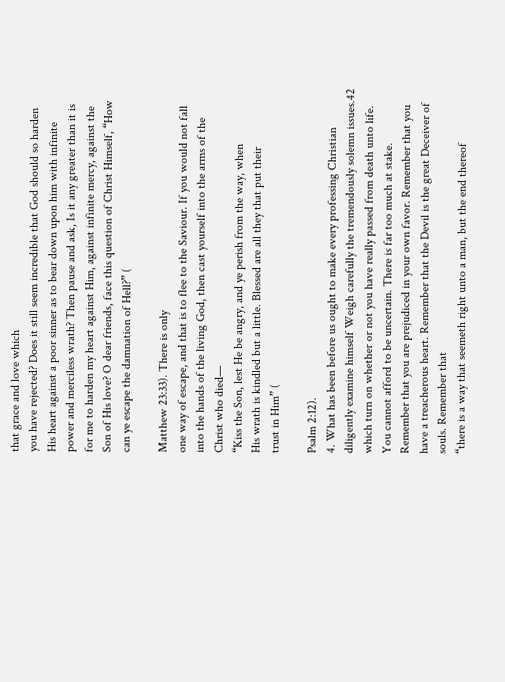that grace and love which
you have rejected? Does it still seem incredible that God should so harden
His heart against a poor sinner as to bear down upon him with infinite
power and merciless wrath? Then pause and ask, Is it any greater than it is
for me to harden my heart against Him, against infinite mercy, against the
Son of His love? O dear friends, face this question of Christ Himself, “How
can ye escape the damnation of Hell?” (

Matthew 23:33). There is only
one way of escape, and that is to flee to the Saviour. If you would not fall
into the hands of the living God, then cast yourself into the arms of the
Christ who died—
“Kiss the Son, lest He be angry, and ye perish from the way, when
His wrath is kindled but a little. Blessed are all they that put their
trust in Him” (

Psalm 2:12).
4. What has been before us ought to make every professing Christian
diligently examine himself Weigh carefully the tremendously solemn issues.42
which turn on whether or not you have really passed from death unto life.
You cannot afford to be uncertain. There is far too much at stake.
Remember that you are prejudiced in your own favor. Remember that you
have a treacherous heart. Remember that the Devil is the great Deceiver of
souls. Remember that
“there is a way that seemeth right unto a man, but the end thereof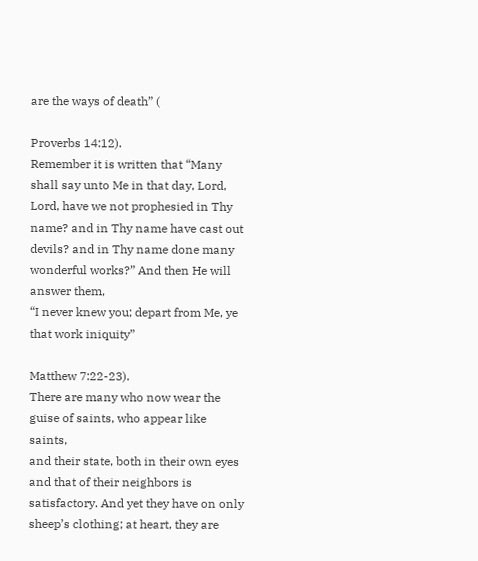are the ways of death” (

Proverbs 14:12).
Remember it is written that “Many shall say unto Me in that day, Lord,
Lord, have we not prophesied in Thy name? and in Thy name have cast out
devils? and in Thy name done many wonderful works?” And then He will
answer them,
“I never knew you; depart from Me, ye that work iniquity”

Matthew 7:22-23).
There are many who now wear the guise of saints, who appear like saints,
and their state, both in their own eyes and that of their neighbors is
satisfactory. And yet they have on only sheep’s clothing; at heart, they are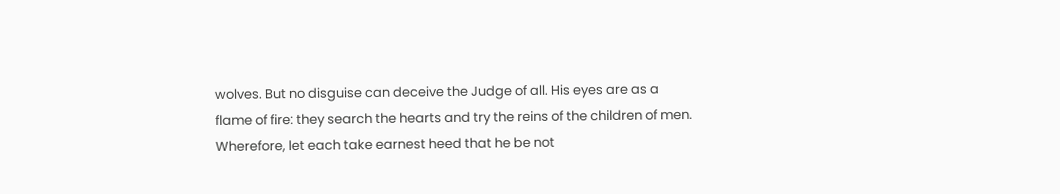wolves. But no disguise can deceive the Judge of all. His eyes are as a
flame of fire: they search the hearts and try the reins of the children of men.
Wherefore, let each take earnest heed that he be not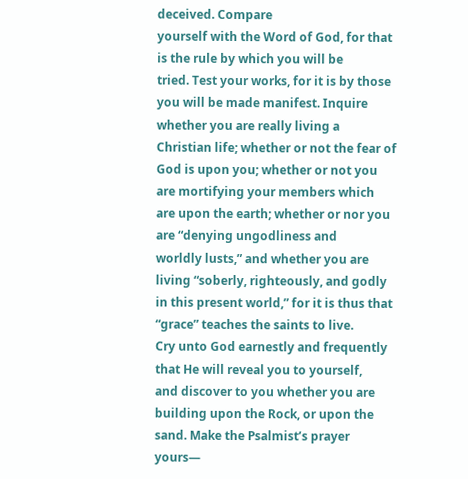deceived. Compare
yourself with the Word of God, for that is the rule by which you will be
tried. Test your works, for it is by those you will be made manifest. Inquire
whether you are really living a Christian life; whether or not the fear of
God is upon you; whether or not you are mortifying your members which
are upon the earth; whether or nor you are “denying ungodliness and
worldly lusts,” and whether you are living “soberly, righteously, and godly
in this present world,” for it is thus that “grace” teaches the saints to live.
Cry unto God earnestly and frequently that He will reveal you to yourself,
and discover to you whether you are building upon the Rock, or upon the
sand. Make the Psalmist’s prayer yours—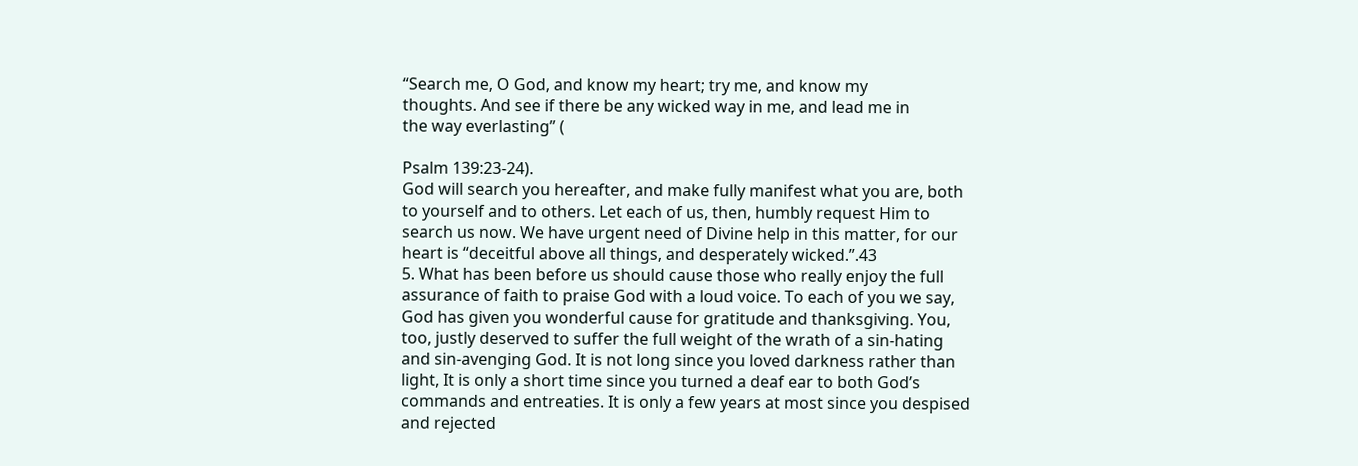“Search me, O God, and know my heart; try me, and know my
thoughts. And see if there be any wicked way in me, and lead me in
the way everlasting” (

Psalm 139:23-24).
God will search you hereafter, and make fully manifest what you are, both
to yourself and to others. Let each of us, then, humbly request Him to
search us now. We have urgent need of Divine help in this matter, for our
heart is “deceitful above all things, and desperately wicked.”.43
5. What has been before us should cause those who really enjoy the full
assurance of faith to praise God with a loud voice. To each of you we say,
God has given you wonderful cause for gratitude and thanksgiving. You,
too, justly deserved to suffer the full weight of the wrath of a sin-hating
and sin-avenging God. It is not long since you loved darkness rather than
light, It is only a short time since you turned a deaf ear to both God’s
commands and entreaties. It is only a few years at most since you despised
and rejected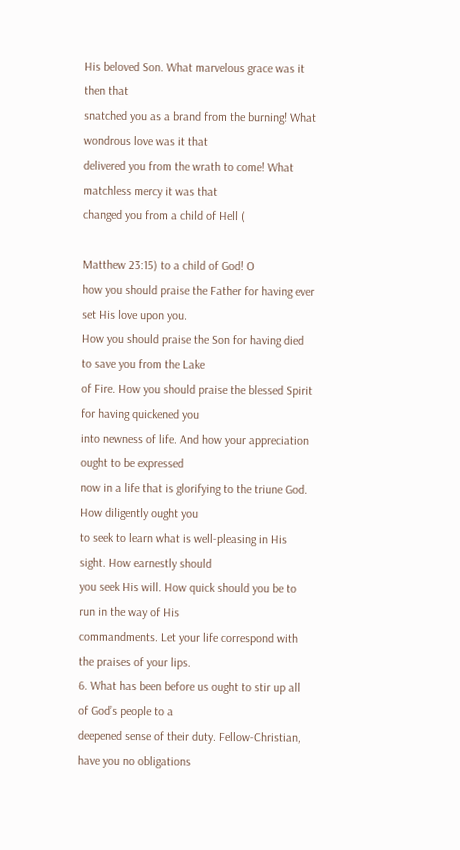His beloved Son. What marvelous grace was it then that
snatched you as a brand from the burning! What wondrous love was it that
delivered you from the wrath to come! What matchless mercy it was that
changed you from a child of Hell (

Matthew 23:15) to a child of God! O
how you should praise the Father for having ever set His love upon you.
How you should praise the Son for having died to save you from the Lake
of Fire. How you should praise the blessed Spirit for having quickened you
into newness of life. And how your appreciation ought to be expressed
now in a life that is glorifying to the triune God. How diligently ought you
to seek to learn what is well-pleasing in His sight. How earnestly should
you seek His will. How quick should you be to run in the way of His
commandments. Let your life correspond with the praises of your lips.
6. What has been before us ought to stir up all of God’s people to a
deepened sense of their duty. Fellow-Christian, have you no obligations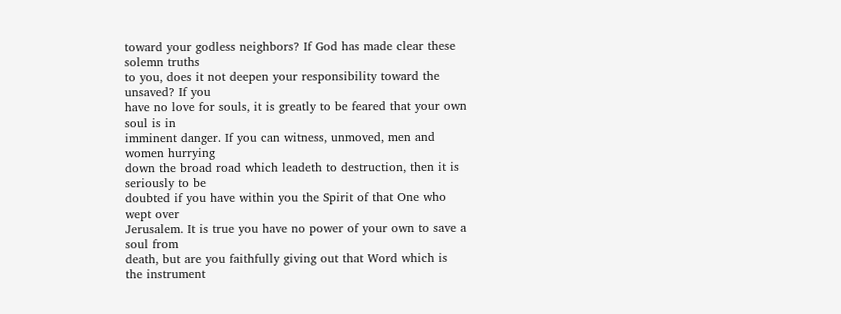toward your godless neighbors? If God has made clear these solemn truths
to you, does it not deepen your responsibility toward the unsaved? If you
have no love for souls, it is greatly to be feared that your own soul is in
imminent danger. If you can witness, unmoved, men and women hurrying
down the broad road which leadeth to destruction, then it is seriously to be
doubted if you have within you the Spirit of that One who wept over
Jerusalem. It is true you have no power of your own to save a soul from
death, but are you faithfully giving out that Word which is the instrument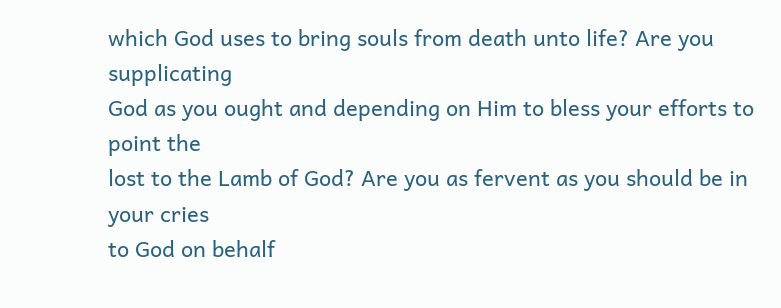which God uses to bring souls from death unto life? Are you supplicating
God as you ought and depending on Him to bless your efforts to point the
lost to the Lamb of God? Are you as fervent as you should be in your cries
to God on behalf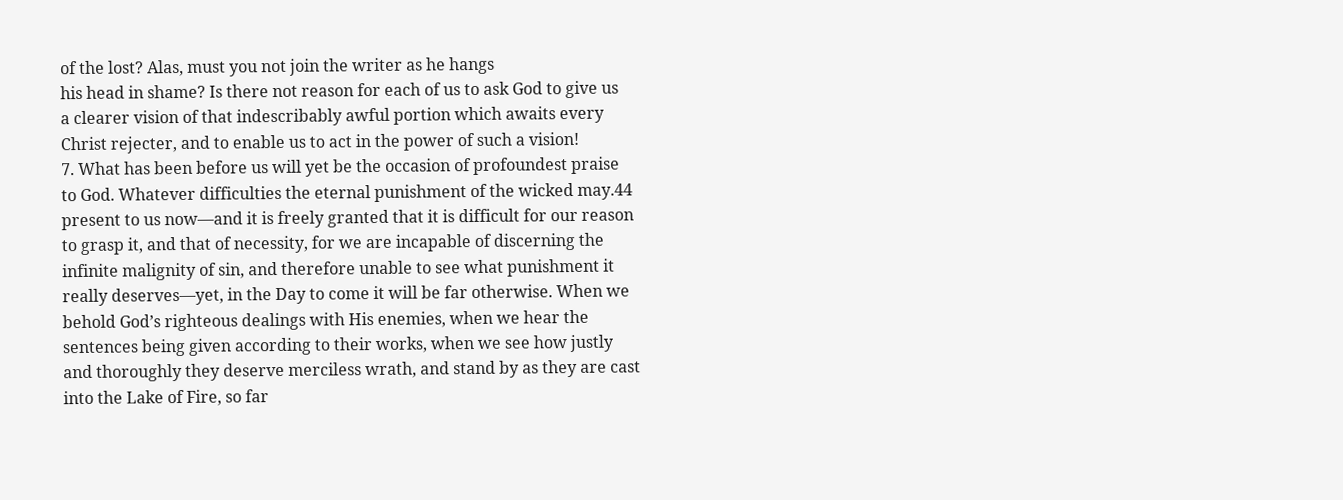of the lost? Alas, must you not join the writer as he hangs
his head in shame? Is there not reason for each of us to ask God to give us
a clearer vision of that indescribably awful portion which awaits every
Christ rejecter, and to enable us to act in the power of such a vision!
7. What has been before us will yet be the occasion of profoundest praise
to God. Whatever difficulties the eternal punishment of the wicked may.44
present to us now—and it is freely granted that it is difficult for our reason
to grasp it, and that of necessity, for we are incapable of discerning the
infinite malignity of sin, and therefore unable to see what punishment it
really deserves—yet, in the Day to come it will be far otherwise. When we
behold God’s righteous dealings with His enemies, when we hear the
sentences being given according to their works, when we see how justly
and thoroughly they deserve merciless wrath, and stand by as they are cast
into the Lake of Fire, so far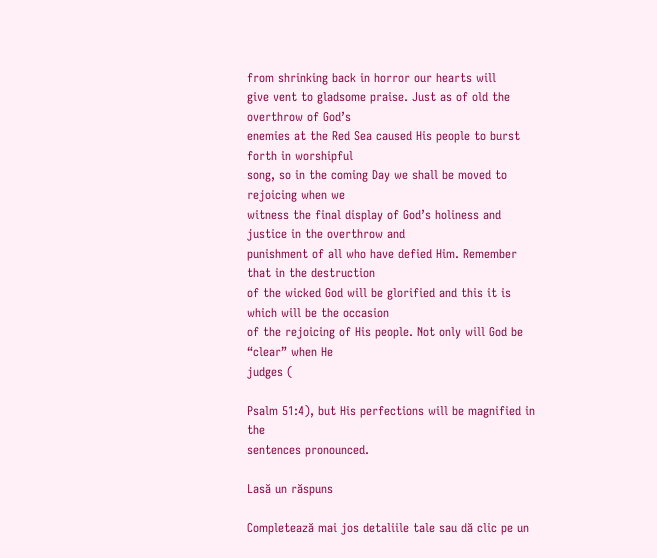from shrinking back in horror our hearts will
give vent to gladsome praise. Just as of old the overthrow of God’s
enemies at the Red Sea caused His people to burst forth in worshipful
song, so in the coming Day we shall be moved to rejoicing when we
witness the final display of God’s holiness and justice in the overthrow and
punishment of all who have defied Him. Remember that in the destruction
of the wicked God will be glorified and this it is which will be the occasion
of the rejoicing of His people. Not only will God be “clear” when He
judges (

Psalm 51:4), but His perfections will be magnified in the
sentences pronounced.

Lasă un răspuns

Completează mai jos detaliile tale sau dă clic pe un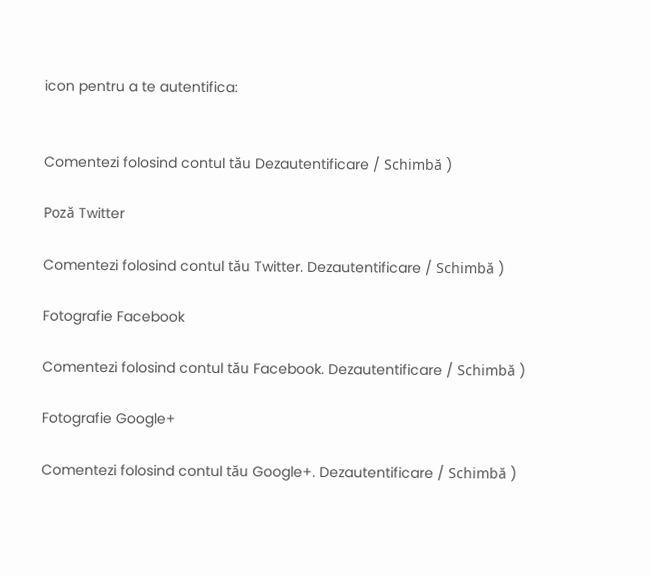icon pentru a te autentifica:


Comentezi folosind contul tău Dezautentificare / Schimbă )

Poză Twitter

Comentezi folosind contul tău Twitter. Dezautentificare / Schimbă )

Fotografie Facebook

Comentezi folosind contul tău Facebook. Dezautentificare / Schimbă )

Fotografie Google+

Comentezi folosind contul tău Google+. Dezautentificare / Schimbă )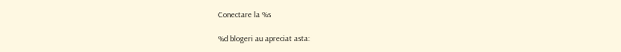Conectare la %s

%d blogeri au apreciat asta: